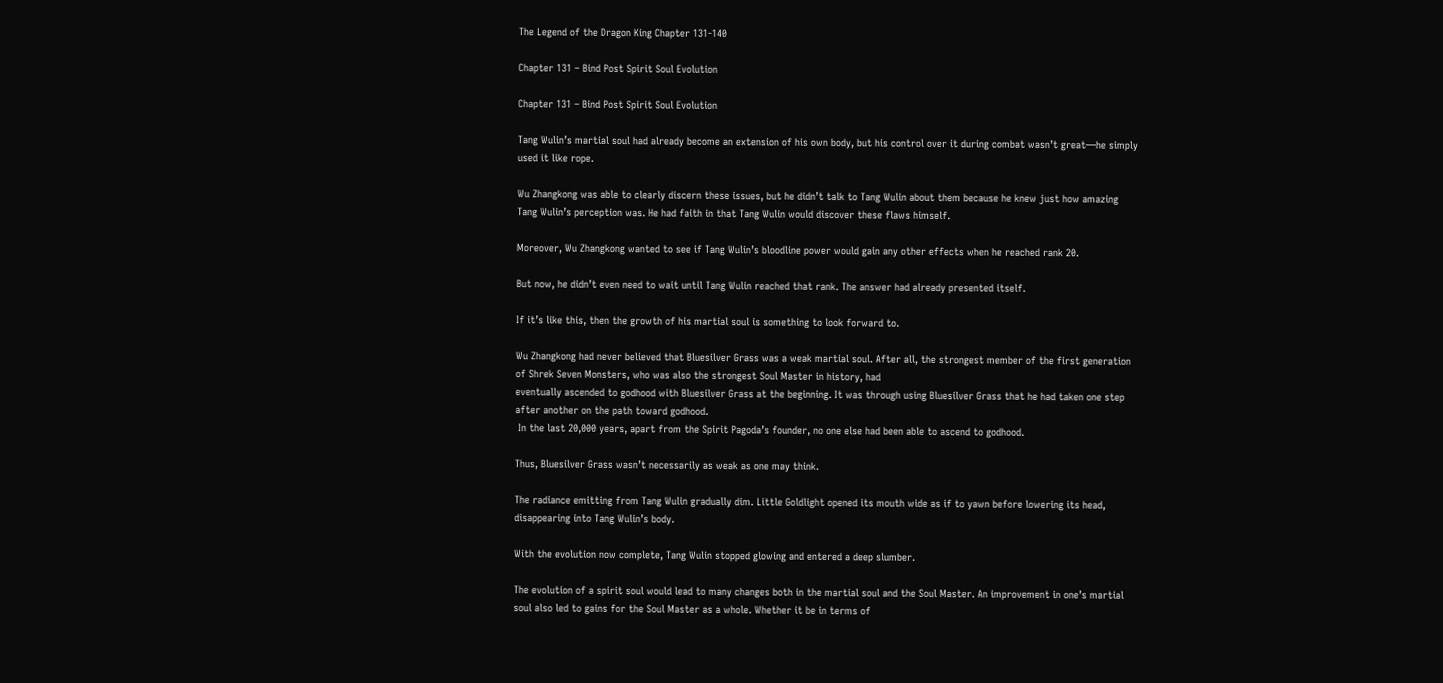The Legend of the Dragon King Chapter 131-140

Chapter 131 – Bind Post Spirit Soul Evolution

Chapter 131 – Bind Post Spirit Soul Evolution

Tang Wulin’s martial soul had already become an extension of his own body, but his control over it during combat wasn’t great—he simply used it like rope.

Wu Zhangkong was able to clearly discern these issues, but he didn’t talk to Tang Wulin about them because he knew just how amazing Tang Wulin’s perception was. He had faith in that Tang Wulin would discover these flaws himself.

Moreover, Wu Zhangkong wanted to see if Tang Wulin’s bloodline power would gain any other effects when he reached rank 20.

But now, he didn’t even need to wait until Tang Wulin reached that rank. The answer had already presented itself.

If it’s like this, then the growth of his martial soul is something to look forward to.

Wu Zhangkong had never believed that Bluesilver Grass was a weak martial soul. After all, the strongest member of the first generation of Shrek Seven Monsters, who was also the strongest Soul Master in history, had
eventually ascended to godhood with Bluesilver Grass at the beginning. It was through using Bluesilver Grass that he had taken one step after another on the path toward godhood.
 In the last 20,000 years, apart from the Spirit Pagoda’s founder, no one else had been able to ascend to godhood.

Thus, Bluesilver Grass wasn’t necessarily as weak as one may think.

The radiance emitting from Tang Wulin gradually dim. Little Goldlight opened its mouth wide as if to yawn before lowering its head, disappearing into Tang Wulin’s body.

With the evolution now complete, Tang Wulin stopped glowing and entered a deep slumber.

The evolution of a spirit soul would lead to many changes both in the martial soul and the Soul Master. An improvement in one’s martial soul also led to gains for the Soul Master as a whole. Whether it be in terms of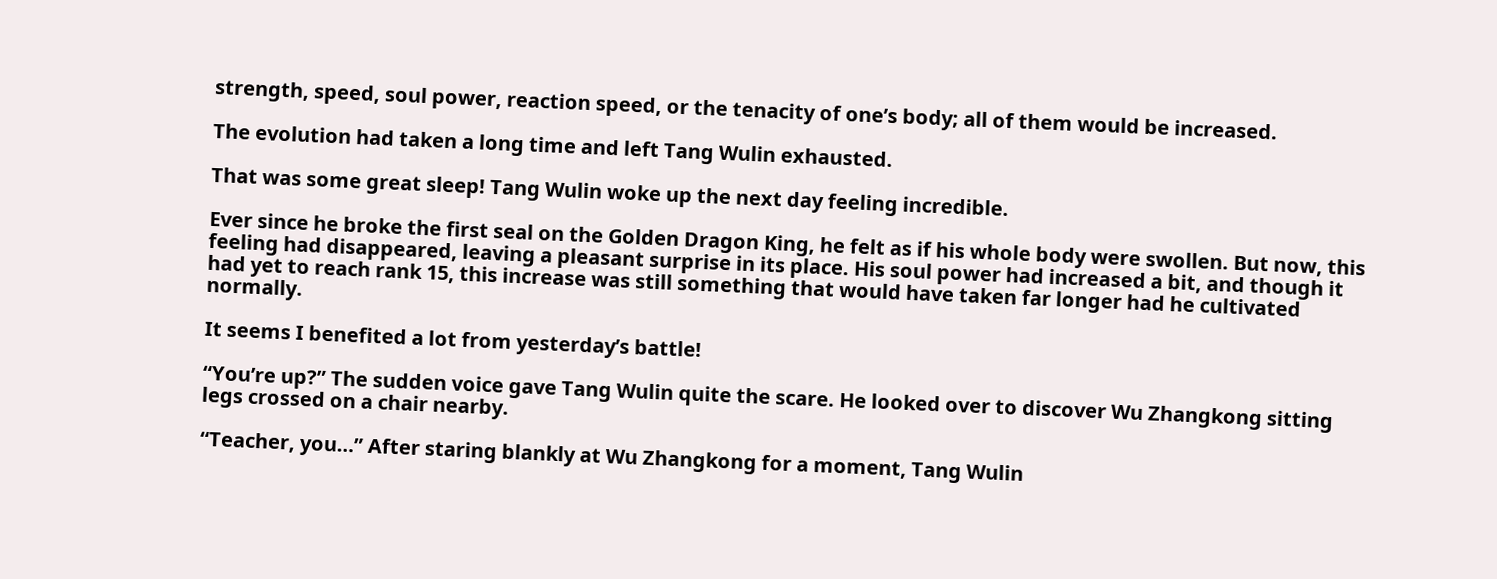strength, speed, soul power, reaction speed, or the tenacity of one’s body; all of them would be increased.

The evolution had taken a long time and left Tang Wulin exhausted.

That was some great sleep! Tang Wulin woke up the next day feeling incredible.

Ever since he broke the first seal on the Golden Dragon King, he felt as if his whole body were swollen. But now, this feeling had disappeared, leaving a pleasant surprise in its place. His soul power had increased a bit, and though it had yet to reach rank 15, this increase was still something that would have taken far longer had he cultivated normally.

It seems I benefited a lot from yesterday’s battle!

“You’re up?” The sudden voice gave Tang Wulin quite the scare. He looked over to discover Wu Zhangkong sitting legs crossed on a chair nearby.

“Teacher, you…” After staring blankly at Wu Zhangkong for a moment, Tang Wulin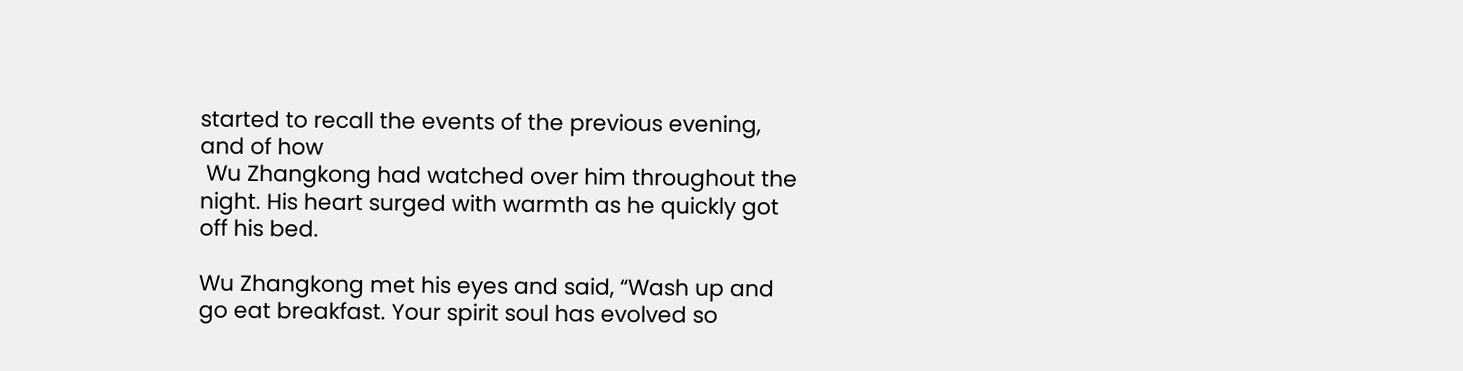started to recall the events of the previous evening, and of how
 Wu Zhangkong had watched over him throughout the night. His heart surged with warmth as he quickly got off his bed.

Wu Zhangkong met his eyes and said, “Wash up and go eat breakfast. Your spirit soul has evolved so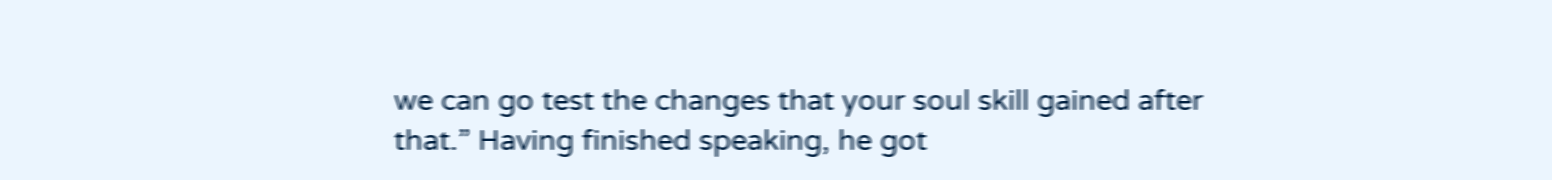we can go test the changes that your soul skill gained after that.” Having finished speaking, he got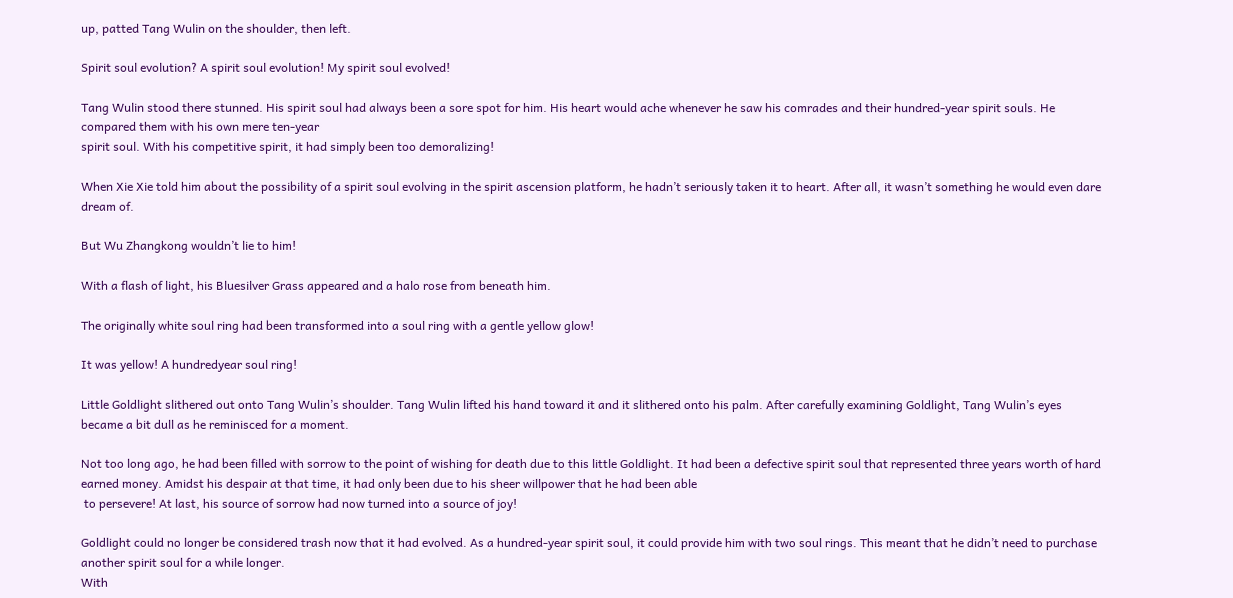up, patted Tang Wulin on the shoulder, then left.

Spirit soul evolution? A spirit soul evolution! My spirit soul evolved!

Tang Wulin stood there stunned. His spirit soul had always been a sore spot for him. His heart would ache whenever he saw his comrades and their hundred-year spirit souls. He compared them with his own mere ten-year
spirit soul. With his competitive spirit, it had simply been too demoralizing!

When Xie Xie told him about the possibility of a spirit soul evolving in the spirit ascension platform, he hadn’t seriously taken it to heart. After all, it wasn’t something he would even dare dream of.

But Wu Zhangkong wouldn’t lie to him!

With a flash of light, his Bluesilver Grass appeared and a halo rose from beneath him.

The originally white soul ring had been transformed into a soul ring with a gentle yellow glow!

It was yellow! A hundredyear soul ring!

Little Goldlight slithered out onto Tang Wulin’s shoulder. Tang Wulin lifted his hand toward it and it slithered onto his palm. After carefully examining Goldlight, Tang Wulin’s eyes became a bit dull as he reminisced for a moment.

Not too long ago, he had been filled with sorrow to the point of wishing for death due to this little Goldlight. It had been a defective spirit soul that represented three years worth of hard earned money. Amidst his despair at that time, it had only been due to his sheer willpower that he had been able
 to persevere! At last, his source of sorrow had now turned into a source of joy!

Goldlight could no longer be considered trash now that it had evolved. As a hundred-year spirit soul, it could provide him with two soul rings. This meant that he didn’t need to purchase another spirit soul for a while longer.
With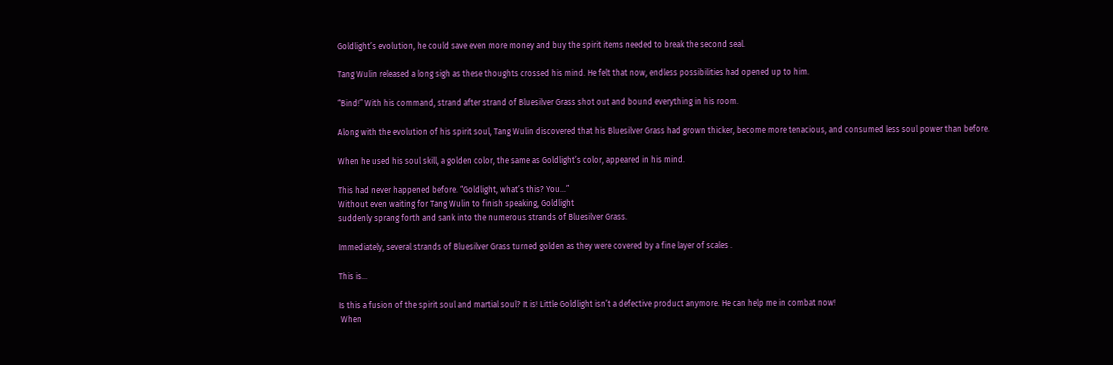Goldlight’s evolution, he could save even more money and buy the spirit items needed to break the second seal.

Tang Wulin released a long sigh as these thoughts crossed his mind. He felt that now, endless possibilities had opened up to him.

“Bind!” With his command, strand after strand of Bluesilver Grass shot out and bound everything in his room.

Along with the evolution of his spirit soul, Tang Wulin discovered that his Bluesilver Grass had grown thicker, become more tenacious, and consumed less soul power than before.

When he used his soul skill, a golden color, the same as Goldlight’s color, appeared in his mind.

This had never happened before. “Goldlight, what’s this? You…”
Without even waiting for Tang Wulin to finish speaking, Goldlight
suddenly sprang forth and sank into the numerous strands of Bluesilver Grass.

Immediately, several strands of Bluesilver Grass turned golden as they were covered by a fine layer of scales .

This is…

Is this a fusion of the spirit soul and martial soul? It is! Little Goldlight isn’t a defective product anymore. He can help me in combat now!
 When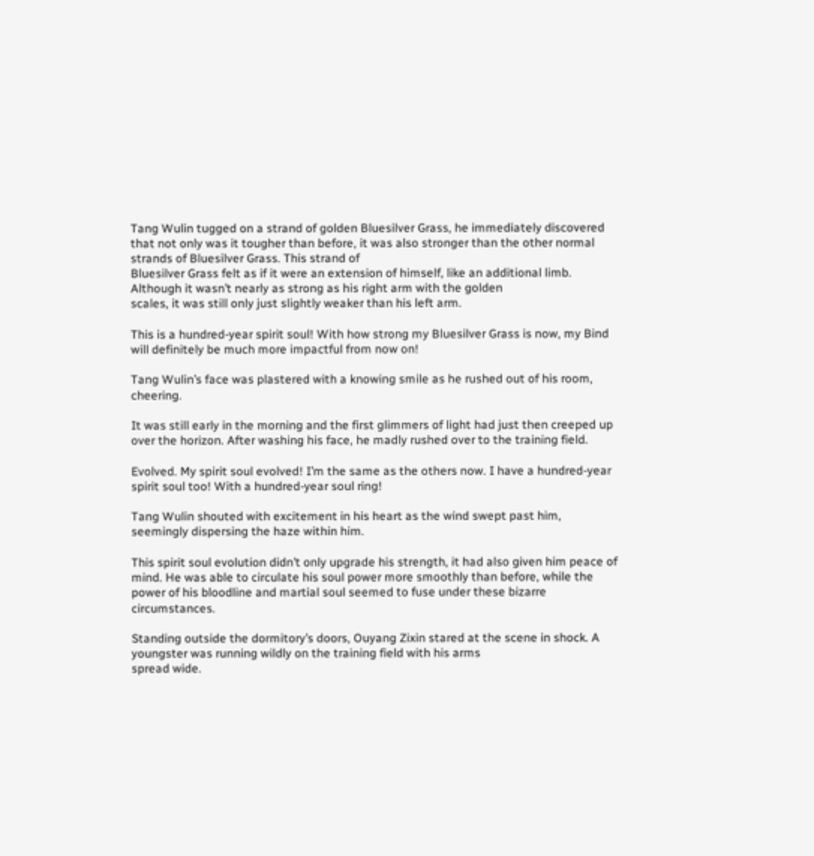Tang Wulin tugged on a strand of golden Bluesilver Grass, he immediately discovered that not only was it tougher than before, it was also stronger than the other normal strands of Bluesilver Grass. This strand of
Bluesilver Grass felt as if it were an extension of himself, like an additional limb. Although it wasn’t nearly as strong as his right arm with the golden
scales, it was still only just slightly weaker than his left arm.

This is a hundred-year spirit soul! With how strong my Bluesilver Grass is now, my Bind will definitely be much more impactful from now on!

Tang Wulin’s face was plastered with a knowing smile as he rushed out of his room, cheering.

It was still early in the morning and the first glimmers of light had just then creeped up over the horizon. After washing his face, he madly rushed over to the training field.

Evolved. My spirit soul evolved! I’m the same as the others now. I have a hundred-year spirit soul too! With a hundred-year soul ring!

Tang Wulin shouted with excitement in his heart as the wind swept past him, seemingly dispersing the haze within him.

This spirit soul evolution didn’t only upgrade his strength, it had also given him peace of mind. He was able to circulate his soul power more smoothly than before, while the power of his bloodline and martial soul seemed to fuse under these bizarre circumstances.

Standing outside the dormitory’s doors, Ouyang Zixin stared at the scene in shock. A youngster was running wildly on the training field with his arms
spread wide.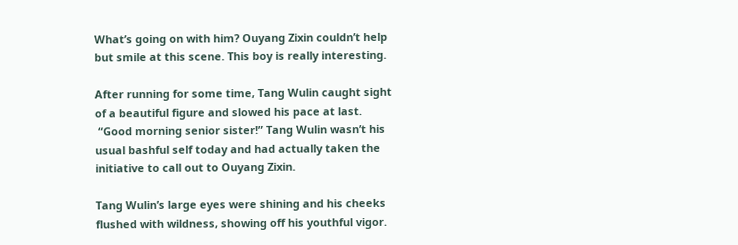What’s going on with him? Ouyang Zixin couldn’t help but smile at this scene. This boy is really interesting.

After running for some time, Tang Wulin caught sight of a beautiful figure and slowed his pace at last.
 “Good morning senior sister!” Tang Wulin wasn’t his usual bashful self today and had actually taken the initiative to call out to Ouyang Zixin.

Tang Wulin’s large eyes were shining and his cheeks flushed with wildness, showing off his youthful vigor.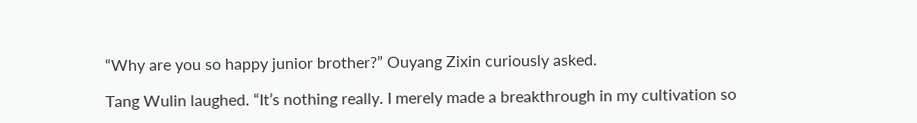“Why are you so happy junior brother?” Ouyang Zixin curiously asked.

Tang Wulin laughed. “It’s nothing really. I merely made a breakthrough in my cultivation so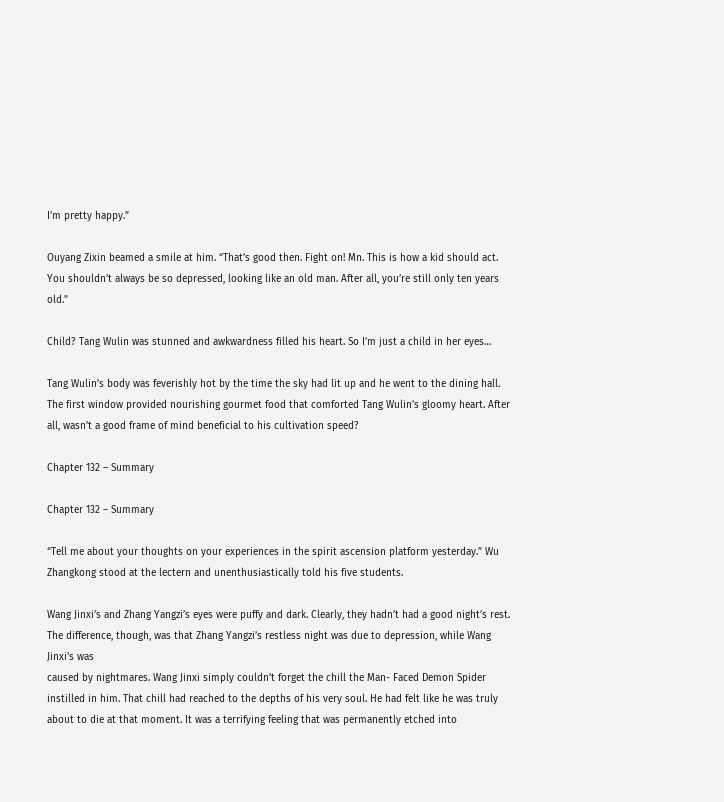I’m pretty happy.”

Ouyang Zixin beamed a smile at him. “That’s good then. Fight on! Mn. This is how a kid should act. You shouldn’t always be so depressed, looking like an old man. After all, you’re still only ten years old.”

Child? Tang Wulin was stunned and awkwardness filled his heart. So I’m just a child in her eyes…

Tang Wulin’s body was feverishly hot by the time the sky had lit up and he went to the dining hall. The first window provided nourishing gourmet food that comforted Tang Wulin’s gloomy heart. After all, wasn’t a good frame of mind beneficial to his cultivation speed?

Chapter 132 – Summary

Chapter 132 – Summary

“Tell me about your thoughts on your experiences in the spirit ascension platform yesterday.” Wu Zhangkong stood at the lectern and unenthusiastically told his five students.

Wang Jinxi’s and Zhang Yangzi’s eyes were puffy and dark. Clearly, they hadn’t had a good night’s rest. The difference, though, was that Zhang Yangzi’s restless night was due to depression, while Wang Jinxi’s was
caused by nightmares. Wang Jinxi simply couldn’t forget the chill the Man- Faced Demon Spider instilled in him. That chill had reached to the depths of his very soul. He had felt like he was truly about to die at that moment. It was a terrifying feeling that was permanently etched into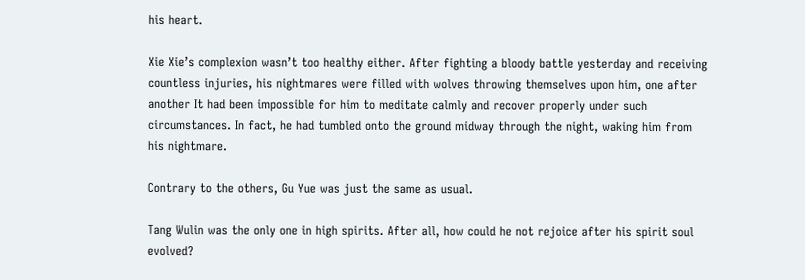his heart.

Xie Xie’s complexion wasn’t too healthy either. After fighting a bloody battle yesterday and receiving countless injuries, his nightmares were filled with wolves throwing themselves upon him, one after another It had been impossible for him to meditate calmly and recover properly under such
circumstances. In fact, he had tumbled onto the ground midway through the night, waking him from his nightmare.

Contrary to the others, Gu Yue was just the same as usual.

Tang Wulin was the only one in high spirits. After all, how could he not rejoice after his spirit soul evolved?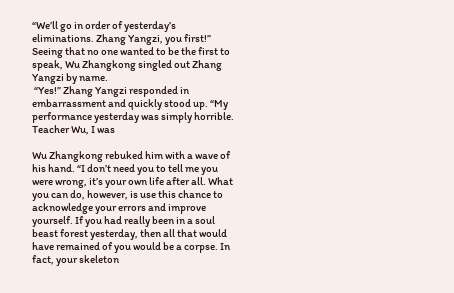“We’ll go in order of yesterday’s eliminations. Zhang Yangzi, you first!” Seeing that no one wanted to be the first to speak, Wu Zhangkong singled out Zhang Yangzi by name.
 “Yes!” Zhang Yangzi responded in embarrassment and quickly stood up. “My performance yesterday was simply horrible. Teacher Wu, I was

Wu Zhangkong rebuked him with a wave of his hand. “I don’t need you to tell me you were wrong, it’s your own life after all. What you can do, however, is use this chance to acknowledge your errors and improve yourself. If you had really been in a soul beast forest yesterday, then all that would have remained of you would be a corpse. In fact, your skeleton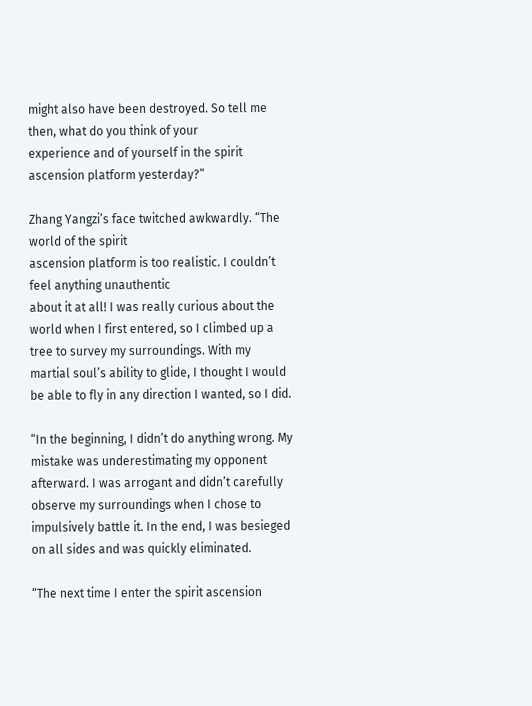might also have been destroyed. So tell me then, what do you think of your
experience and of yourself in the spirit ascension platform yesterday?”

Zhang Yangzi’s face twitched awkwardly. “The world of the spirit
ascension platform is too realistic. I couldn’t feel anything unauthentic
about it at all! I was really curious about the world when I first entered, so I climbed up a tree to survey my surroundings. With my martial soul’s ability to glide, I thought I would be able to fly in any direction I wanted, so I did.

“In the beginning, I didn’t do anything wrong. My mistake was underestimating my opponent afterward. I was arrogant and didn’t carefully observe my surroundings when I chose to impulsively battle it. In the end, I was besieged on all sides and was quickly eliminated.

“The next time I enter the spirit ascension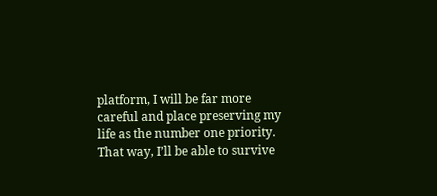platform, I will be far more
careful and place preserving my life as the number one priority. That way, I’ll be able to survive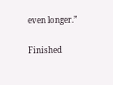even longer.”

Finished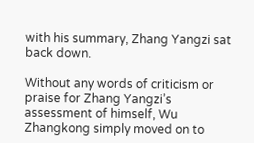with his summary, Zhang Yangzi sat back down.

Without any words of criticism or praise for Zhang Yangzi’s assessment of himself, Wu Zhangkong simply moved on to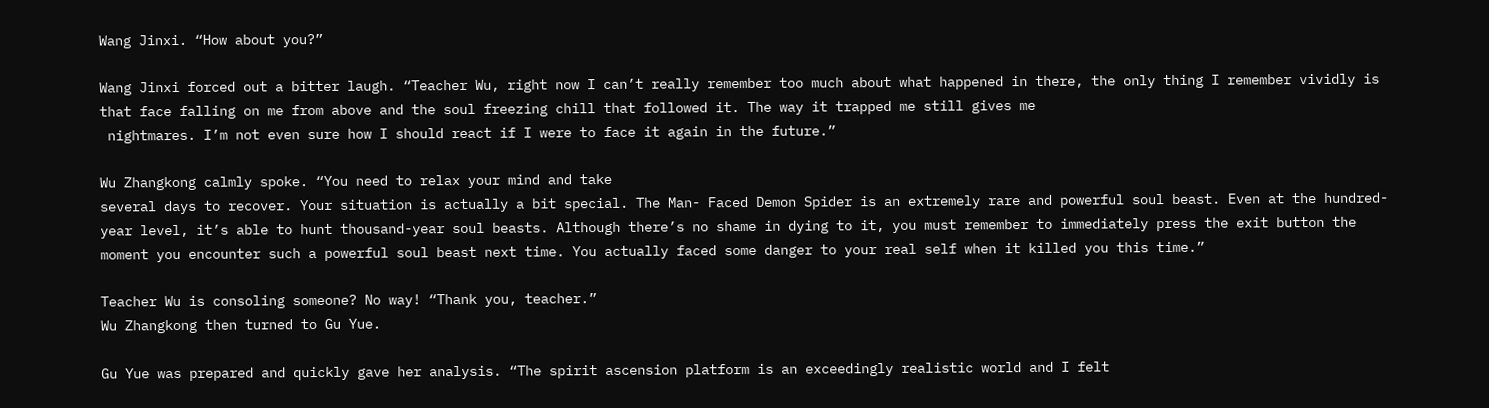Wang Jinxi. “How about you?”

Wang Jinxi forced out a bitter laugh. “Teacher Wu, right now I can’t really remember too much about what happened in there, the only thing I remember vividly is that face falling on me from above and the soul freezing chill that followed it. The way it trapped me still gives me
 nightmares. I’m not even sure how I should react if I were to face it again in the future.”

Wu Zhangkong calmly spoke. “You need to relax your mind and take
several days to recover. Your situation is actually a bit special. The Man- Faced Demon Spider is an extremely rare and powerful soul beast. Even at the hundred-year level, it’s able to hunt thousand-year soul beasts. Although there’s no shame in dying to it, you must remember to immediately press the exit button the moment you encounter such a powerful soul beast next time. You actually faced some danger to your real self when it killed you this time.”

Teacher Wu is consoling someone? No way! “Thank you, teacher.”
Wu Zhangkong then turned to Gu Yue.

Gu Yue was prepared and quickly gave her analysis. “The spirit ascension platform is an exceedingly realistic world and I felt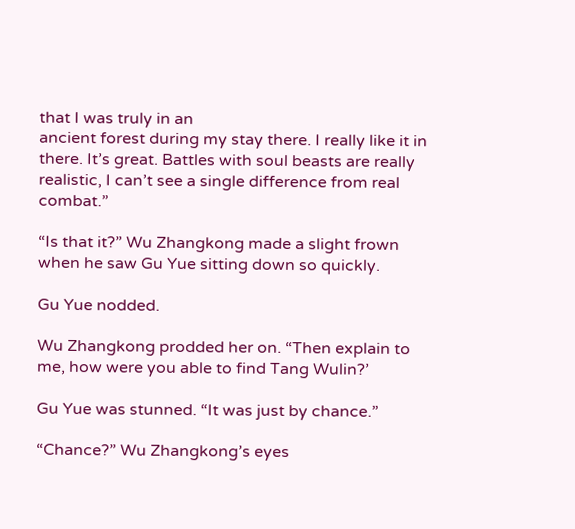that I was truly in an
ancient forest during my stay there. I really like it in there. It’s great. Battles with soul beasts are really realistic, I can’t see a single difference from real combat.”

“Is that it?” Wu Zhangkong made a slight frown when he saw Gu Yue sitting down so quickly.

Gu Yue nodded.

Wu Zhangkong prodded her on. “Then explain to me, how were you able to find Tang Wulin?’

Gu Yue was stunned. “It was just by chance.”

“Chance?” Wu Zhangkong’s eyes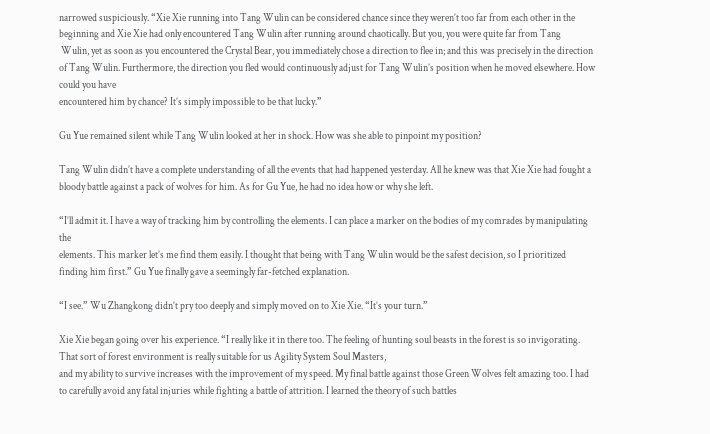narrowed suspiciously. “Xie Xie running into Tang Wulin can be considered chance since they weren’t too far from each other in the beginning and Xie Xie had only encountered Tang Wulin after running around chaotically. But you, you were quite far from Tang
 Wulin, yet as soon as you encountered the Crystal Bear, you immediately chose a direction to flee in; and this was precisely in the direction of Tang Wulin. Furthermore, the direction you fled would continuously adjust for Tang Wulin’s position when he moved elsewhere. How could you have
encountered him by chance? It’s simply impossible to be that lucky.”

Gu Yue remained silent while Tang Wulin looked at her in shock. How was she able to pinpoint my position?

Tang Wulin didn’t have a complete understanding of all the events that had happened yesterday. All he knew was that Xie Xie had fought a bloody battle against a pack of wolves for him. As for Gu Yue, he had no idea how or why she left.

“I’ll admit it. I have a way of tracking him by controlling the elements. I can place a marker on the bodies of my comrades by manipulating the
elements. This marker let’s me find them easily. I thought that being with Tang Wulin would be the safest decision, so I prioritized finding him first.” Gu Yue finally gave a seemingly far-fetched explanation.

“I see.” Wu Zhangkong didn’t pry too deeply and simply moved on to Xie Xie. “It’s your turn.”

Xie Xie began going over his experience. “I really like it in there too. The feeling of hunting soul beasts in the forest is so invigorating. That sort of forest environment is really suitable for us Agility System Soul Masters,
and my ability to survive increases with the improvement of my speed. My final battle against those Green Wolves felt amazing too. I had to carefully avoid any fatal injuries while fighting a battle of attrition. I learned the theory of such battles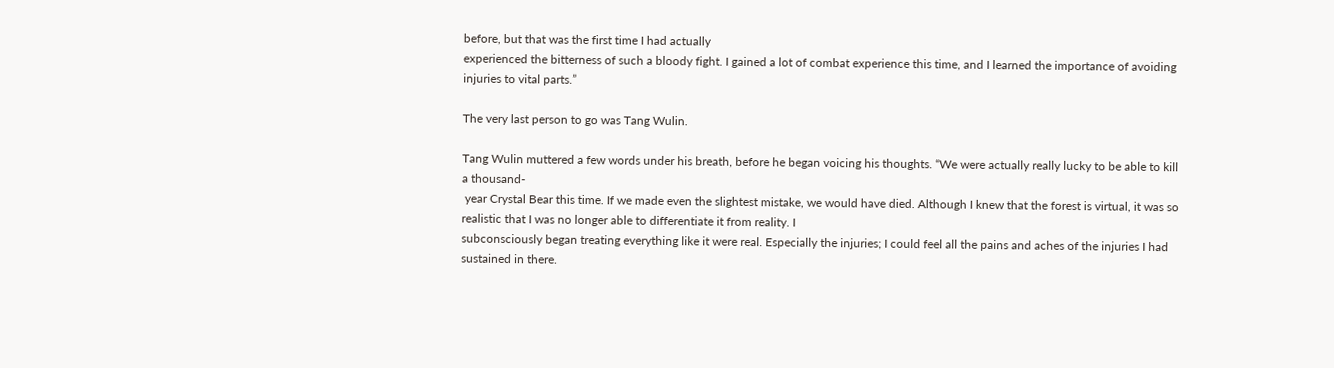before, but that was the first time I had actually
experienced the bitterness of such a bloody fight. I gained a lot of combat experience this time, and I learned the importance of avoiding injuries to vital parts.”

The very last person to go was Tang Wulin.

Tang Wulin muttered a few words under his breath, before he began voicing his thoughts. “We were actually really lucky to be able to kill a thousand-
 year Crystal Bear this time. If we made even the slightest mistake, we would have died. Although I knew that the forest is virtual, it was so realistic that I was no longer able to differentiate it from reality. I
subconsciously began treating everything like it were real. Especially the injuries; I could feel all the pains and aches of the injuries I had sustained in there.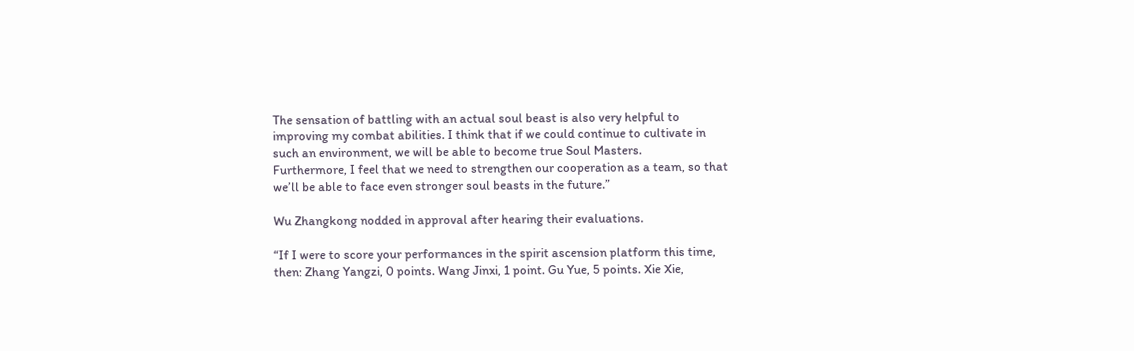The sensation of battling with an actual soul beast is also very helpful to improving my combat abilities. I think that if we could continue to cultivate in such an environment, we will be able to become true Soul Masters.
Furthermore, I feel that we need to strengthen our cooperation as a team, so that we’ll be able to face even stronger soul beasts in the future.”

Wu Zhangkong nodded in approval after hearing their evaluations.

“If I were to score your performances in the spirit ascension platform this time, then: Zhang Yangzi, 0 points. Wang Jinxi, 1 point. Gu Yue, 5 points. Xie Xie,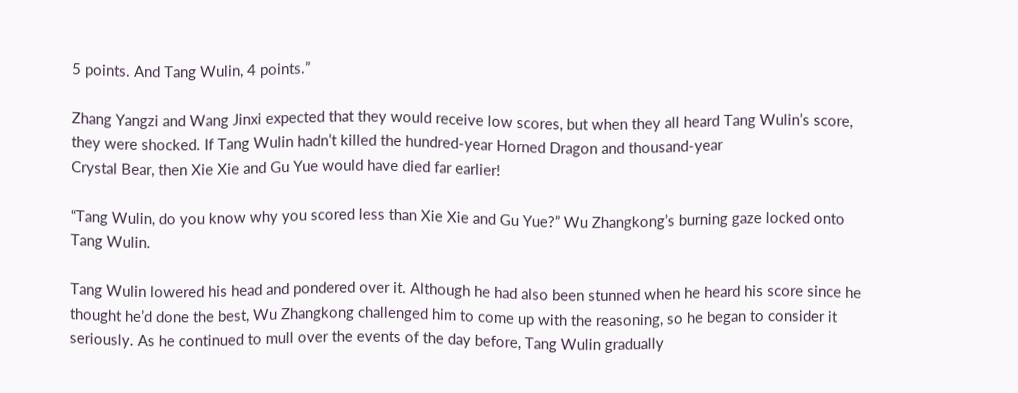5 points. And Tang Wulin, 4 points.”

Zhang Yangzi and Wang Jinxi expected that they would receive low scores, but when they all heard Tang Wulin’s score, they were shocked. If Tang Wulin hadn’t killed the hundred-year Horned Dragon and thousand-year
Crystal Bear, then Xie Xie and Gu Yue would have died far earlier!

“Tang Wulin, do you know why you scored less than Xie Xie and Gu Yue?” Wu Zhangkong’s burning gaze locked onto Tang Wulin.

Tang Wulin lowered his head and pondered over it. Although he had also been stunned when he heard his score since he thought he’d done the best, Wu Zhangkong challenged him to come up with the reasoning, so he began to consider it seriously. As he continued to mull over the events of the day before, Tang Wulin gradually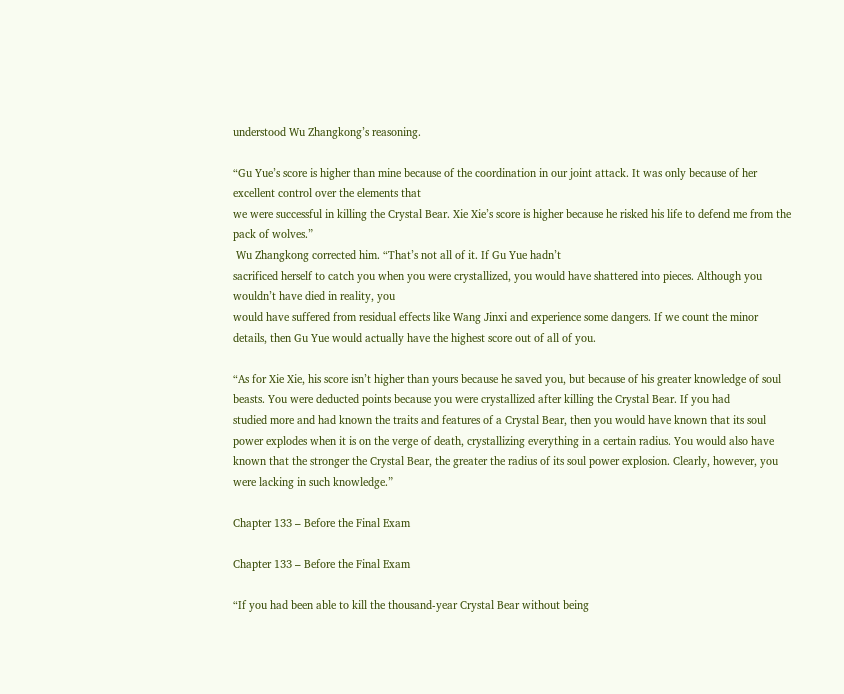understood Wu Zhangkong’s reasoning.

“Gu Yue’s score is higher than mine because of the coordination in our joint attack. It was only because of her excellent control over the elements that
we were successful in killing the Crystal Bear. Xie Xie’s score is higher because he risked his life to defend me from the pack of wolves.”
 Wu Zhangkong corrected him. “That’s not all of it. If Gu Yue hadn’t
sacrificed herself to catch you when you were crystallized, you would have shattered into pieces. Although you wouldn’t have died in reality, you
would have suffered from residual effects like Wang Jinxi and experience some dangers. If we count the minor details, then Gu Yue would actually have the highest score out of all of you.

“As for Xie Xie, his score isn’t higher than yours because he saved you, but because of his greater knowledge of soul beasts. You were deducted points because you were crystallized after killing the Crystal Bear. If you had
studied more and had known the traits and features of a Crystal Bear, then you would have known that its soul power explodes when it is on the verge of death, crystallizing everything in a certain radius. You would also have known that the stronger the Crystal Bear, the greater the radius of its soul power explosion. Clearly, however, you were lacking in such knowledge.”

Chapter 133 – Before the Final Exam

Chapter 133 – Before the Final Exam

“If you had been able to kill the thousand-year Crystal Bear without being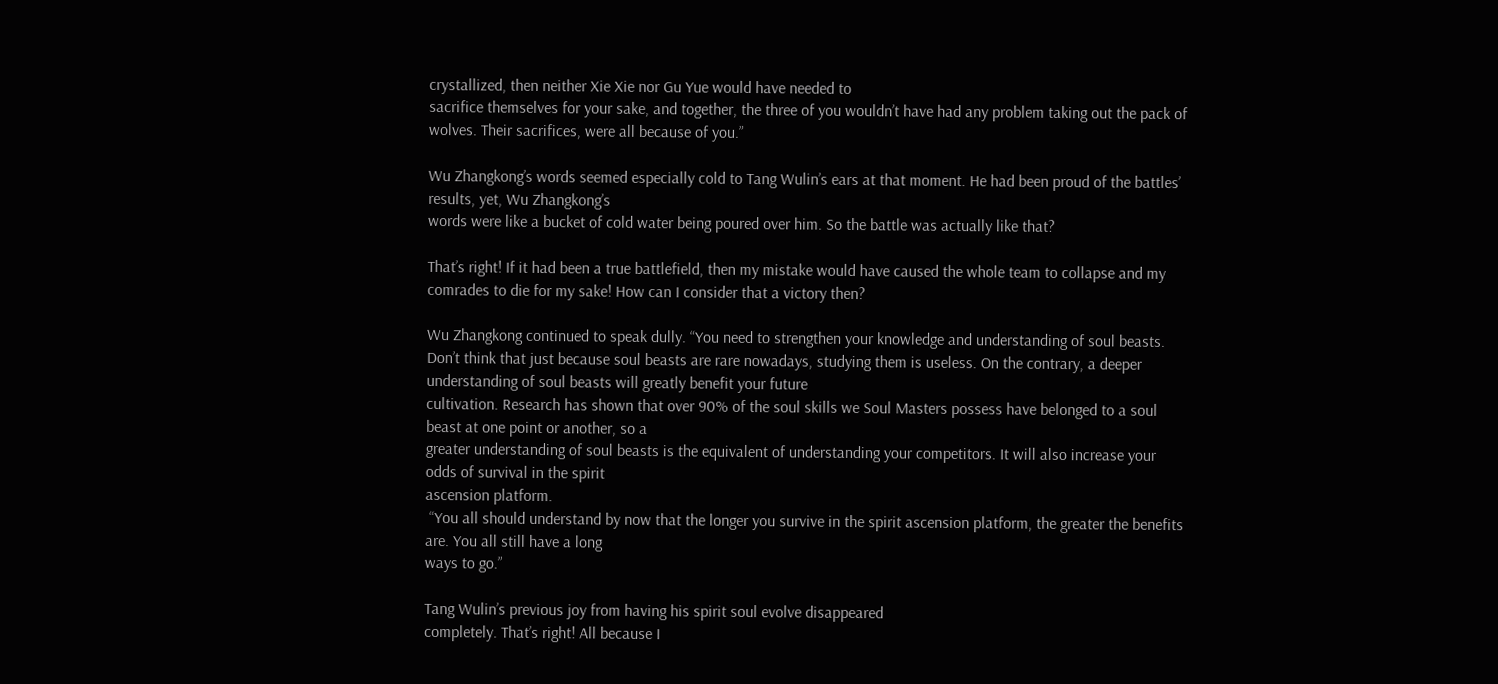crystallized, then neither Xie Xie nor Gu Yue would have needed to
sacrifice themselves for your sake, and together, the three of you wouldn’t have had any problem taking out the pack of wolves. Their sacrifices, were all because of you.”

Wu Zhangkong’s words seemed especially cold to Tang Wulin’s ears at that moment. He had been proud of the battles’ results, yet, Wu Zhangkong’s
words were like a bucket of cold water being poured over him. So the battle was actually like that?

That’s right! If it had been a true battlefield, then my mistake would have caused the whole team to collapse and my comrades to die for my sake! How can I consider that a victory then?

Wu Zhangkong continued to speak dully. “You need to strengthen your knowledge and understanding of soul beasts. Don’t think that just because soul beasts are rare nowadays, studying them is useless. On the contrary, a deeper understanding of soul beasts will greatly benefit your future
cultivation. Research has shown that over 90% of the soul skills we Soul Masters possess have belonged to a soul beast at one point or another, so a
greater understanding of soul beasts is the equivalent of understanding your competitors. It will also increase your odds of survival in the spirit
ascension platform.
 “You all should understand by now that the longer you survive in the spirit ascension platform, the greater the benefits are. You all still have a long
ways to go.”

Tang Wulin’s previous joy from having his spirit soul evolve disappeared
completely. That’s right! All because I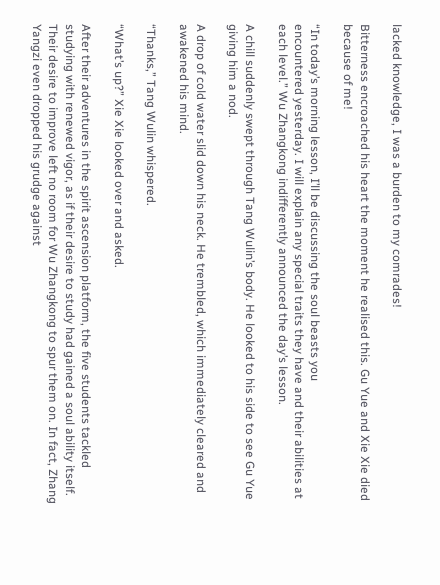lacked knowledge, I was a burden to my comrades!

Bitterness encroached his heart the moment he realised this. Gu Yue and Xie Xie died because of me!

“In today’s morning lesson, I’ll be discussing the soul beasts you
encountered yesterday. I will explain any special traits they have and their abilities at each level.” Wu Zhangkong indifferently announced the day’s lesson.

A chill suddenly swept through Tang Wulin’s body. He looked to his side to see Gu Yue giving him a nod.

A drop of cold water slid down his neck. He trembled, which immediately cleared and awakened his mind.

“Thanks,” Tang Wulin whispered.

“What’s up?” Xie Xie looked over and asked.

After their adventures in the spirit ascension platform, the five students tackled studying with renewed vigor, as if their desire to study had gained a soul ability itself. Their desire to improve left no room for Wu Zhangkong to spur them on. In fact, Zhang Yangzi even dropped his grudge against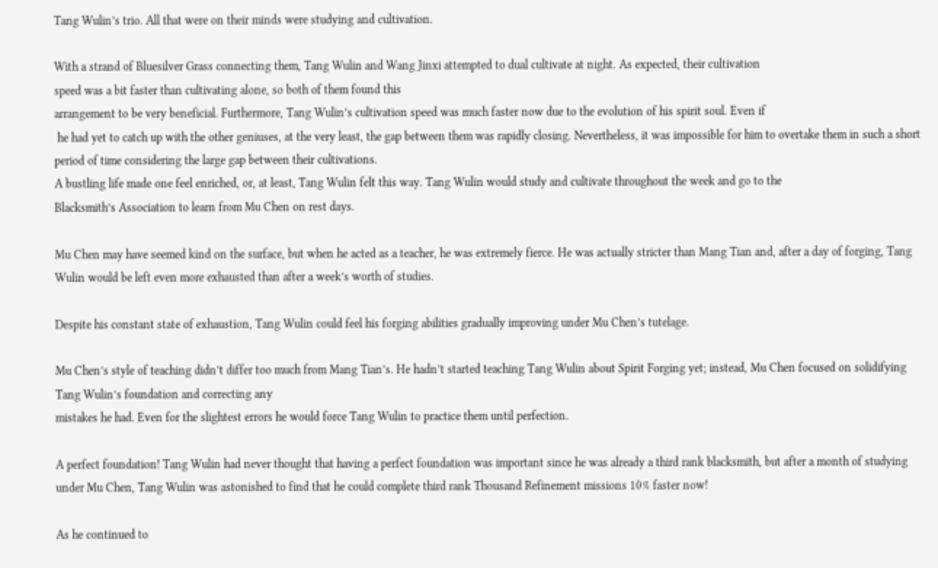Tang Wulin’s trio. All that were on their minds were studying and cultivation.

With a strand of Bluesilver Grass connecting them, Tang Wulin and Wang Jinxi attempted to dual cultivate at night. As expected, their cultivation
speed was a bit faster than cultivating alone, so both of them found this
arrangement to be very beneficial. Furthermore, Tang Wulin’s cultivation speed was much faster now due to the evolution of his spirit soul. Even if
 he had yet to catch up with the other geniuses, at the very least, the gap between them was rapidly closing. Nevertheless, it was impossible for him to overtake them in such a short period of time considering the large gap between their cultivations.
A bustling life made one feel enriched, or, at least, Tang Wulin felt this way. Tang Wulin would study and cultivate throughout the week and go to the
Blacksmith’s Association to learn from Mu Chen on rest days.

Mu Chen may have seemed kind on the surface, but when he acted as a teacher, he was extremely fierce. He was actually stricter than Mang Tian and, after a day of forging, Tang Wulin would be left even more exhausted than after a week’s worth of studies.

Despite his constant state of exhaustion, Tang Wulin could feel his forging abilities gradually improving under Mu Chen’s tutelage.

Mu Chen’s style of teaching didn’t differ too much from Mang Tian’s. He hadn’t started teaching Tang Wulin about Spirit Forging yet; instead, Mu Chen focused on solidifying Tang Wulin’s foundation and correcting any
mistakes he had. Even for the slightest errors he would force Tang Wulin to practice them until perfection.

A perfect foundation! Tang Wulin had never thought that having a perfect foundation was important since he was already a third rank blacksmith, but after a month of studying under Mu Chen, Tang Wulin was astonished to find that he could complete third rank Thousand Refinement missions 10% faster now!

As he continued to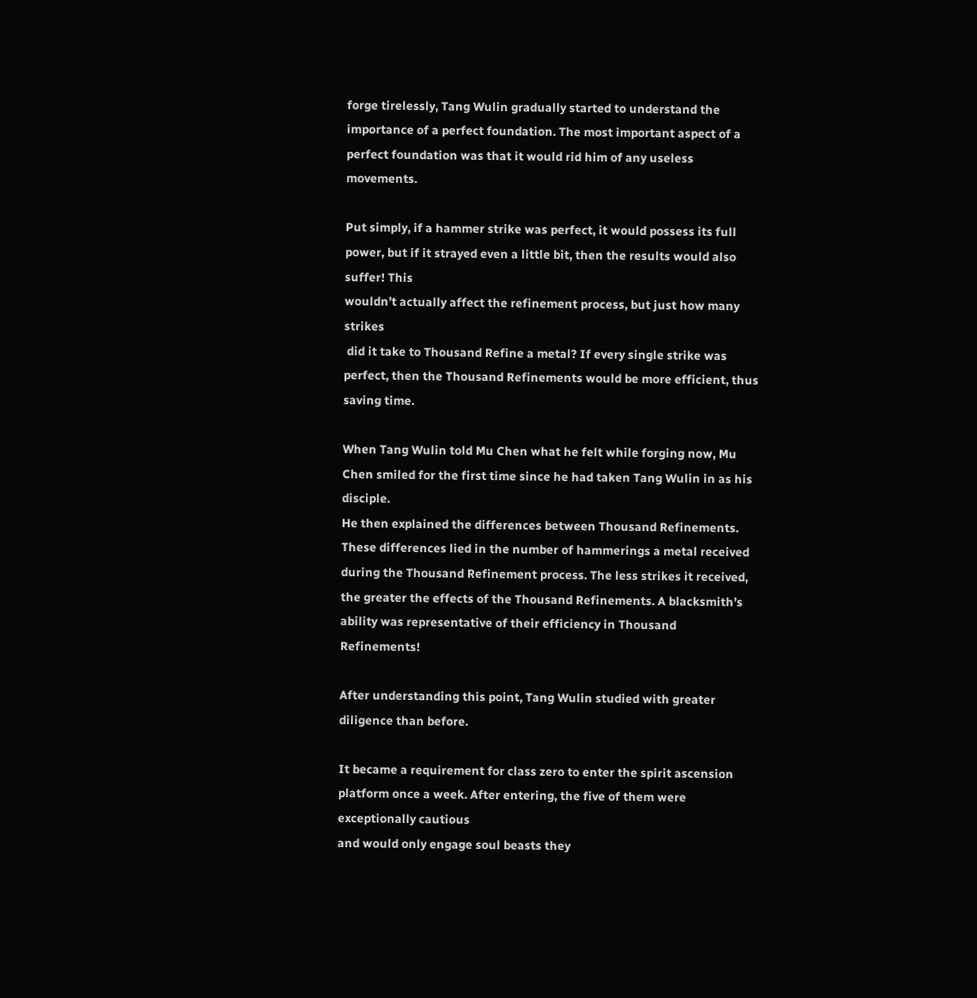forge tirelessly, Tang Wulin gradually started to understand the importance of a perfect foundation. The most important aspect of a perfect foundation was that it would rid him of any useless movements.

Put simply, if a hammer strike was perfect, it would possess its full power, but if it strayed even a little bit, then the results would also suffer! This
wouldn’t actually affect the refinement process, but just how many strikes
 did it take to Thousand Refine a metal? If every single strike was perfect, then the Thousand Refinements would be more efficient, thus saving time.

When Tang Wulin told Mu Chen what he felt while forging now, Mu Chen smiled for the first time since he had taken Tang Wulin in as his disciple.
He then explained the differences between Thousand Refinements. These differences lied in the number of hammerings a metal received during the Thousand Refinement process. The less strikes it received, the greater the effects of the Thousand Refinements. A blacksmith’s ability was representative of their efficiency in Thousand Refinements!

After understanding this point, Tang Wulin studied with greater diligence than before.

It became a requirement for class zero to enter the spirit ascension platform once a week. After entering, the five of them were exceptionally cautious
and would only engage soul beasts they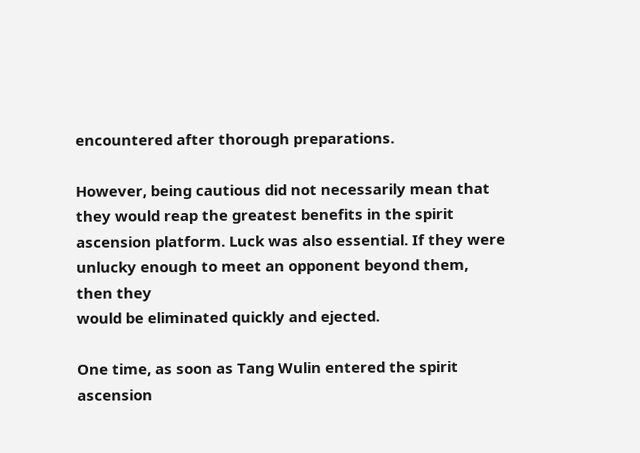encountered after thorough preparations.

However, being cautious did not necessarily mean that they would reap the greatest benefits in the spirit ascension platform. Luck was also essential. If they were unlucky enough to meet an opponent beyond them, then they
would be eliminated quickly and ejected.

One time, as soon as Tang Wulin entered the spirit ascension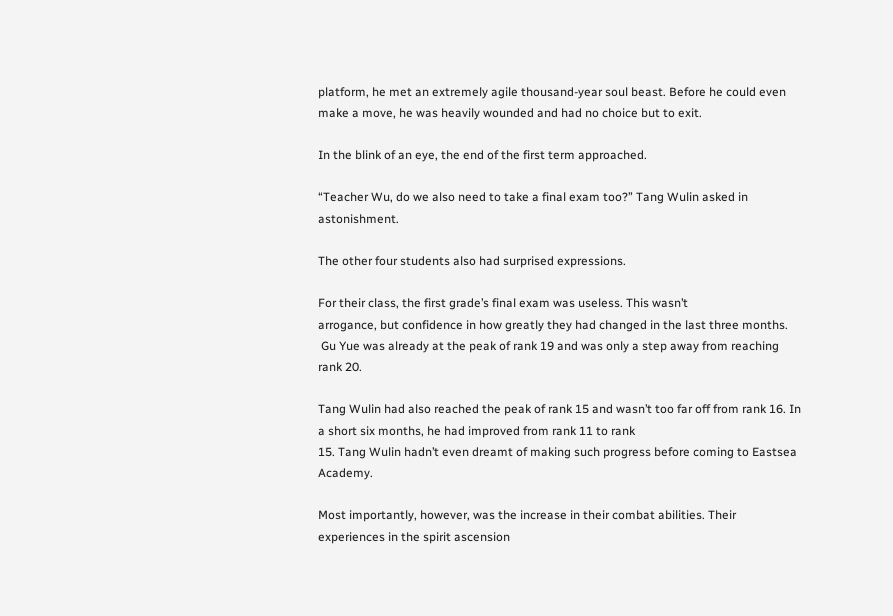platform, he met an extremely agile thousand-year soul beast. Before he could even make a move, he was heavily wounded and had no choice but to exit.

In the blink of an eye, the end of the first term approached.

“Teacher Wu, do we also need to take a final exam too?” Tang Wulin asked in astonishment.

The other four students also had surprised expressions.

For their class, the first grade’s final exam was useless. This wasn’t
arrogance, but confidence in how greatly they had changed in the last three months.
 Gu Yue was already at the peak of rank 19 and was only a step away from reaching rank 20.

Tang Wulin had also reached the peak of rank 15 and wasn’t too far off from rank 16. In a short six months, he had improved from rank 11 to rank
15. Tang Wulin hadn’t even dreamt of making such progress before coming to Eastsea Academy.

Most importantly, however, was the increase in their combat abilities. Their experiences in the spirit ascension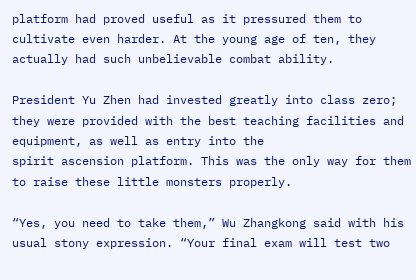platform had proved useful as it pressured them to cultivate even harder. At the young age of ten, they
actually had such unbelievable combat ability.

President Yu Zhen had invested greatly into class zero; they were provided with the best teaching facilities and equipment, as well as entry into the
spirit ascension platform. This was the only way for them to raise these little monsters properly.

“Yes, you need to take them,” Wu Zhangkong said with his usual stony expression. “Your final exam will test two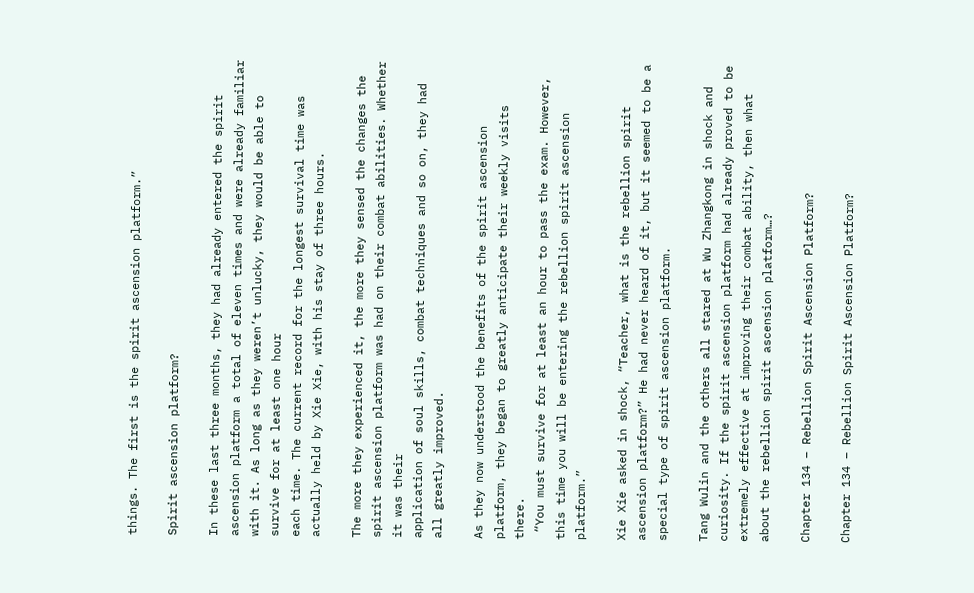things. The first is the spirit ascension platform.”

Spirit ascension platform?

In these last three months, they had already entered the spirit ascension platform a total of eleven times and were already familiar with it. As long as they weren’t unlucky, they would be able to survive for at least one hour
each time. The current record for the longest survival time was actually held by Xie Xie, with his stay of three hours.

The more they experienced it, the more they sensed the changes the spirit ascension platform was had on their combat abilities. Whether it was their
application of soul skills, combat techniques and so on, they had all greatly improved.

As they now understood the benefits of the spirit ascension platform, they began to greatly anticipate their weekly visits there.
 “You must survive for at least an hour to pass the exam. However, this time you will be entering the rebellion spirit ascension platform.”

Xie Xie asked in shock, “Teacher, what is the rebellion spirit ascension platform?” He had never heard of it, but it seemed to be a special type of spirit ascension platform.

Tang Wulin and the others all stared at Wu Zhangkong in shock and curiosity. If the spirit ascension platform had already proved to be
extremely effective at improving their combat ability, then what about the rebellion spirit ascension platform…?

Chapter 134 – Rebellion Spirit Ascension Platform?

Chapter 134 – Rebellion Spirit Ascension Platform?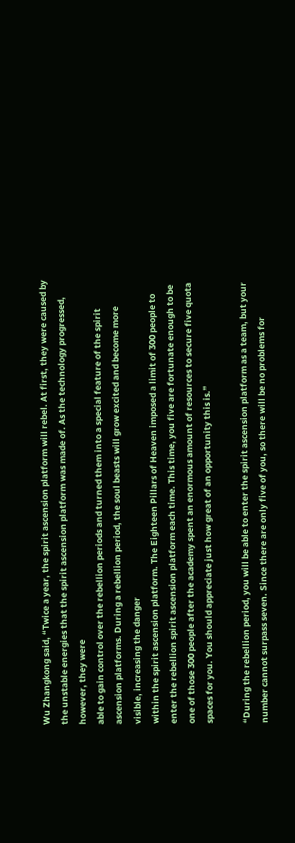Wu Zhangkong said, “Twice a year, the spirit ascension platform will rebel. At first, they were caused by the unstable energies that the spirit ascension platform was made of. As the technology progressed, however, they were
able to gain control over the rebellion periods and turned them into a special feature of the spirit ascension platforms. During a rebellion period, the soul beasts will grow excited and become more visible, increasing the danger
within the spirit ascension platform. The Eighteen Pillars of Heaven imposed a limit of 300 people to enter the rebellion spirit ascension platform each time. This time, you five are fortunate enough to be one of those 300 people after the academy spent an enormous amount of resources to secure five quota spaces for you. You should appreciate just how great of an opportunity this is.”

“During the rebellion period, you will be able to enter the spirit ascension platform as a team, but your number cannot surpass seven. Since there are only five of you, so there will be no problems for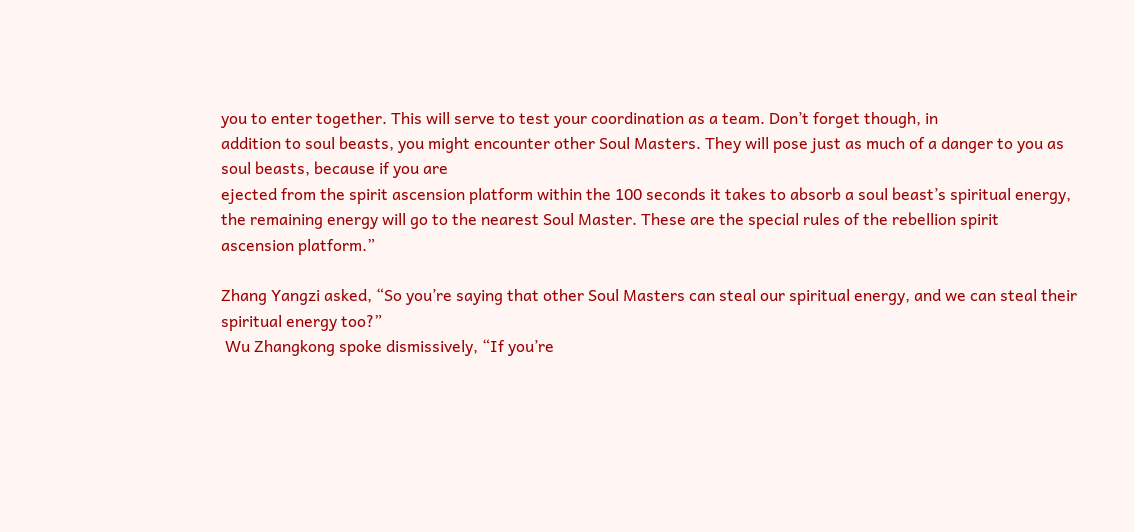you to enter together. This will serve to test your coordination as a team. Don’t forget though, in
addition to soul beasts, you might encounter other Soul Masters. They will pose just as much of a danger to you as soul beasts, because if you are
ejected from the spirit ascension platform within the 100 seconds it takes to absorb a soul beast’s spiritual energy, the remaining energy will go to the nearest Soul Master. These are the special rules of the rebellion spirit
ascension platform.”

Zhang Yangzi asked, “So you’re saying that other Soul Masters can steal our spiritual energy, and we can steal their spiritual energy too?”
 Wu Zhangkong spoke dismissively, “If you’re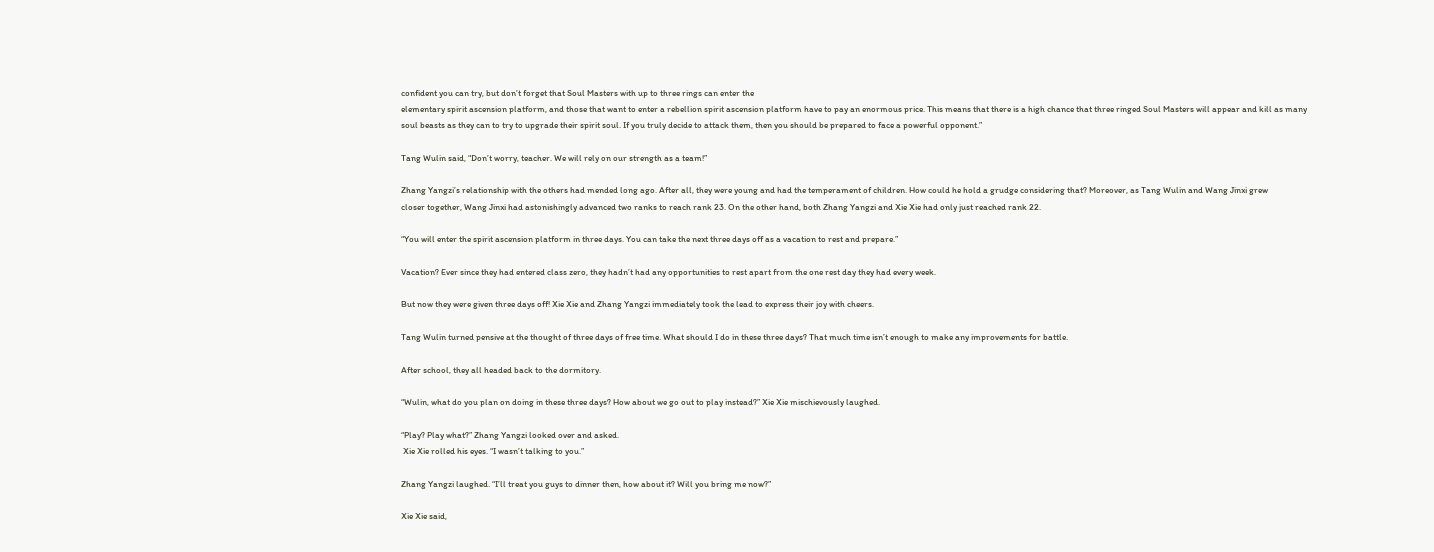confident you can try, but don’t forget that Soul Masters with up to three rings can enter the
elementary spirit ascension platform, and those that want to enter a rebellion spirit ascension platform have to pay an enormous price. This means that there is a high chance that three ringed Soul Masters will appear and kill as many soul beasts as they can to try to upgrade their spirit soul. If you truly decide to attack them, then you should be prepared to face a powerful opponent.”

Tang Wulin said, “Don’t worry, teacher. We will rely on our strength as a team!”

Zhang Yangzi’s relationship with the others had mended long ago. After all, they were young and had the temperament of children. How could he hold a grudge considering that? Moreover, as Tang Wulin and Wang Jinxi grew
closer together, Wang Jinxi had astonishingly advanced two ranks to reach rank 23. On the other hand, both Zhang Yangzi and Xie Xie had only just reached rank 22.

“You will enter the spirit ascension platform in three days. You can take the next three days off as a vacation to rest and prepare.”

Vacation? Ever since they had entered class zero, they hadn’t had any opportunities to rest apart from the one rest day they had every week.

But now they were given three days off! Xie Xie and Zhang Yangzi immediately took the lead to express their joy with cheers.

Tang Wulin turned pensive at the thought of three days of free time. What should I do in these three days? That much time isn’t enough to make any improvements for battle.

After school, they all headed back to the dormitory.

“Wulin, what do you plan on doing in these three days? How about we go out to play instead?” Xie Xie mischievously laughed.

“Play? Play what?” Zhang Yangzi looked over and asked.
 Xie Xie rolled his eyes. “I wasn’t talking to you.”

Zhang Yangzi laughed. “I’ll treat you guys to dinner then, how about it? Will you bring me now?”

Xie Xie said,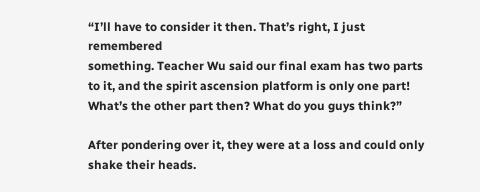“I’ll have to consider it then. That’s right, I just remembered
something. Teacher Wu said our final exam has two parts to it, and the spirit ascension platform is only one part! What’s the other part then? What do you guys think?”

After pondering over it, they were at a loss and could only shake their heads.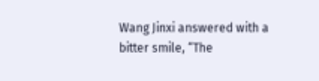Wang Jinxi answered with a bitter smile, “The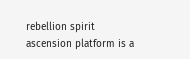rebellion spirit ascension platform is a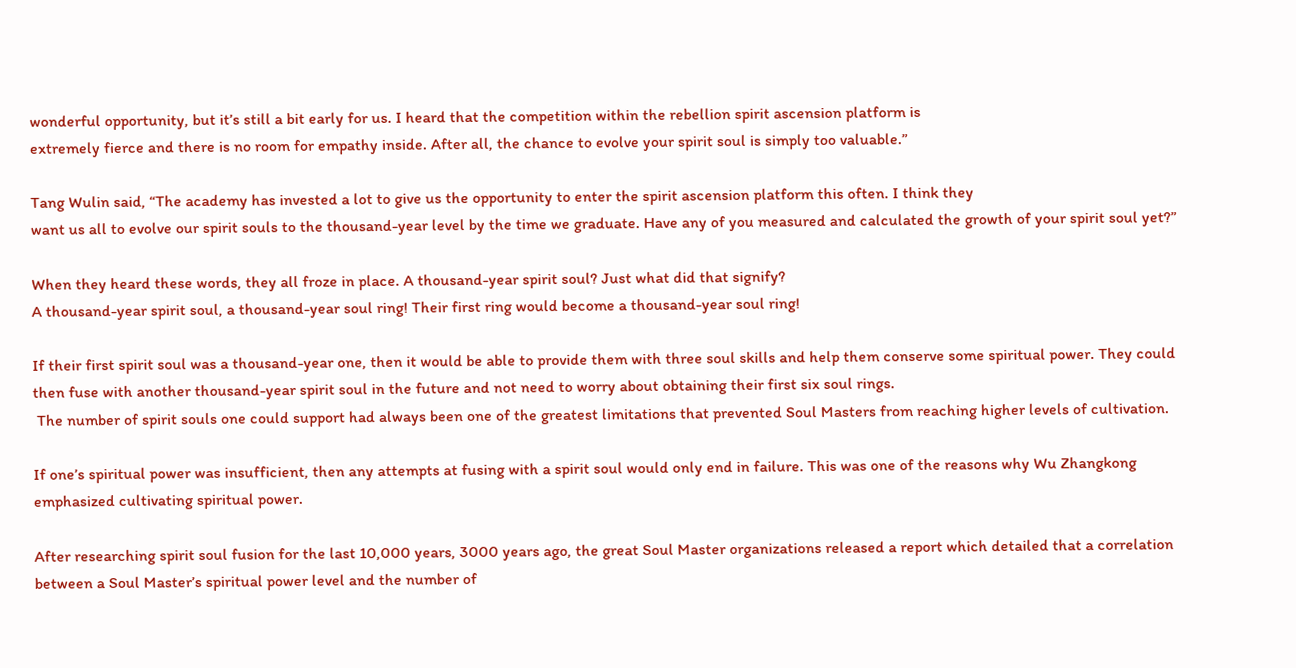wonderful opportunity, but it’s still a bit early for us. I heard that the competition within the rebellion spirit ascension platform is
extremely fierce and there is no room for empathy inside. After all, the chance to evolve your spirit soul is simply too valuable.”

Tang Wulin said, “The academy has invested a lot to give us the opportunity to enter the spirit ascension platform this often. I think they
want us all to evolve our spirit souls to the thousand-year level by the time we graduate. Have any of you measured and calculated the growth of your spirit soul yet?”

When they heard these words, they all froze in place. A thousand-year spirit soul? Just what did that signify?
A thousand-year spirit soul, a thousand-year soul ring! Their first ring would become a thousand-year soul ring!

If their first spirit soul was a thousand-year one, then it would be able to provide them with three soul skills and help them conserve some spiritual power. They could then fuse with another thousand-year spirit soul in the future and not need to worry about obtaining their first six soul rings.
 The number of spirit souls one could support had always been one of the greatest limitations that prevented Soul Masters from reaching higher levels of cultivation.

If one’s spiritual power was insufficient, then any attempts at fusing with a spirit soul would only end in failure. This was one of the reasons why Wu Zhangkong emphasized cultivating spiritual power.

After researching spirit soul fusion for the last 10,000 years, 3000 years ago, the great Soul Master organizations released a report which detailed that a correlation between a Soul Master’s spiritual power level and the number of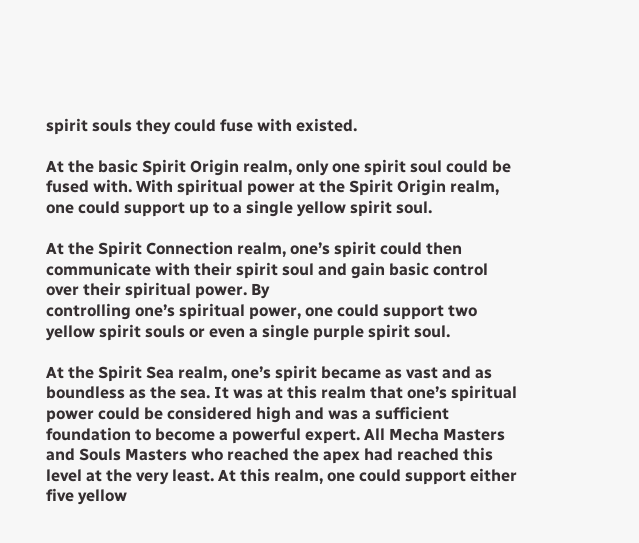spirit souls they could fuse with existed.

At the basic Spirit Origin realm, only one spirit soul could be fused with. With spiritual power at the Spirit Origin realm, one could support up to a single yellow spirit soul.

At the Spirit Connection realm, one’s spirit could then communicate with their spirit soul and gain basic control over their spiritual power. By
controlling one’s spiritual power, one could support two yellow spirit souls or even a single purple spirit soul.

At the Spirit Sea realm, one’s spirit became as vast and as boundless as the sea. It was at this realm that one’s spiritual power could be considered high and was a sufficient foundation to become a powerful expert. All Mecha Masters and Souls Masters who reached the apex had reached this level at the very least. At this realm, one could support either five yellow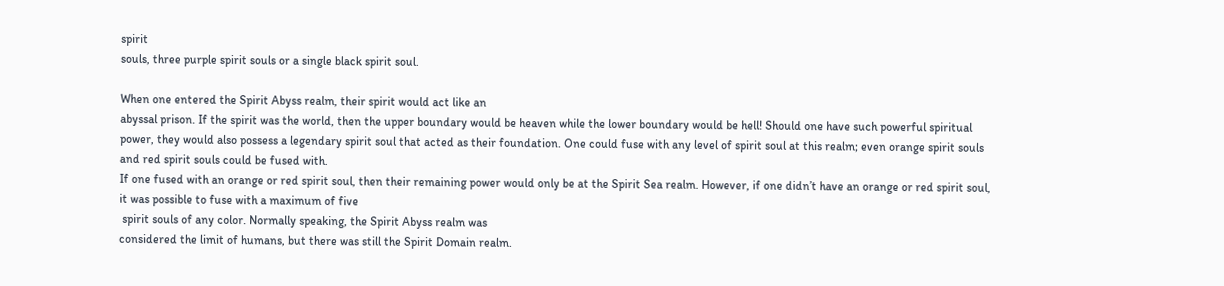spirit
souls, three purple spirit souls or a single black spirit soul.

When one entered the Spirit Abyss realm, their spirit would act like an
abyssal prison. If the spirit was the world, then the upper boundary would be heaven while the lower boundary would be hell! Should one have such powerful spiritual power, they would also possess a legendary spirit soul that acted as their foundation. One could fuse with any level of spirit soul at this realm; even orange spirit souls and red spirit souls could be fused with.
If one fused with an orange or red spirit soul, then their remaining power would only be at the Spirit Sea realm. However, if one didn’t have an orange or red spirit soul, it was possible to fuse with a maximum of five
 spirit souls of any color. Normally speaking, the Spirit Abyss realm was
considered the limit of humans, but there was still the Spirit Domain realm.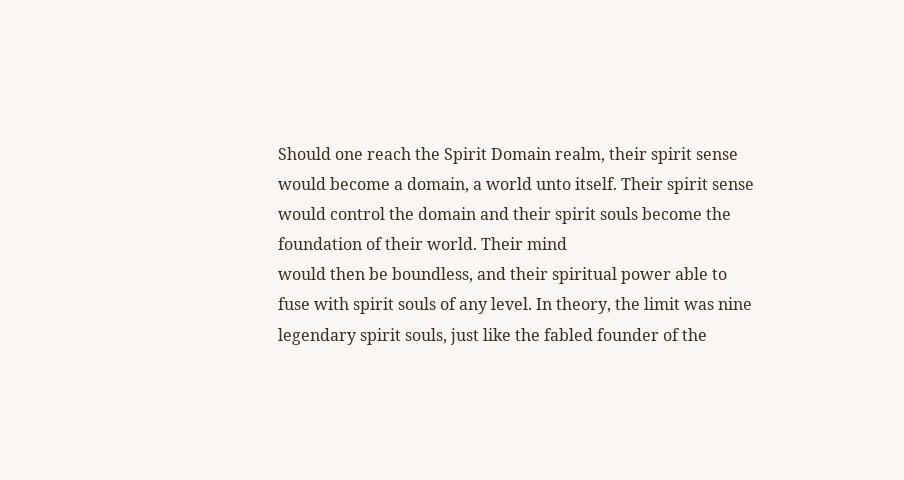Should one reach the Spirit Domain realm, their spirit sense would become a domain, a world unto itself. Their spirit sense would control the domain and their spirit souls become the foundation of their world. Their mind
would then be boundless, and their spiritual power able to fuse with spirit souls of any level. In theory, the limit was nine legendary spirit souls, just like the fabled founder of the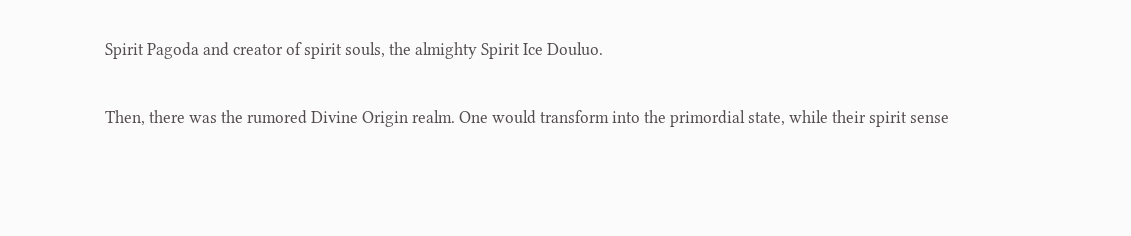Spirit Pagoda and creator of spirit souls, the almighty Spirit Ice Douluo.

Then, there was the rumored Divine Origin realm. One would transform into the primordial state, while their spirit sense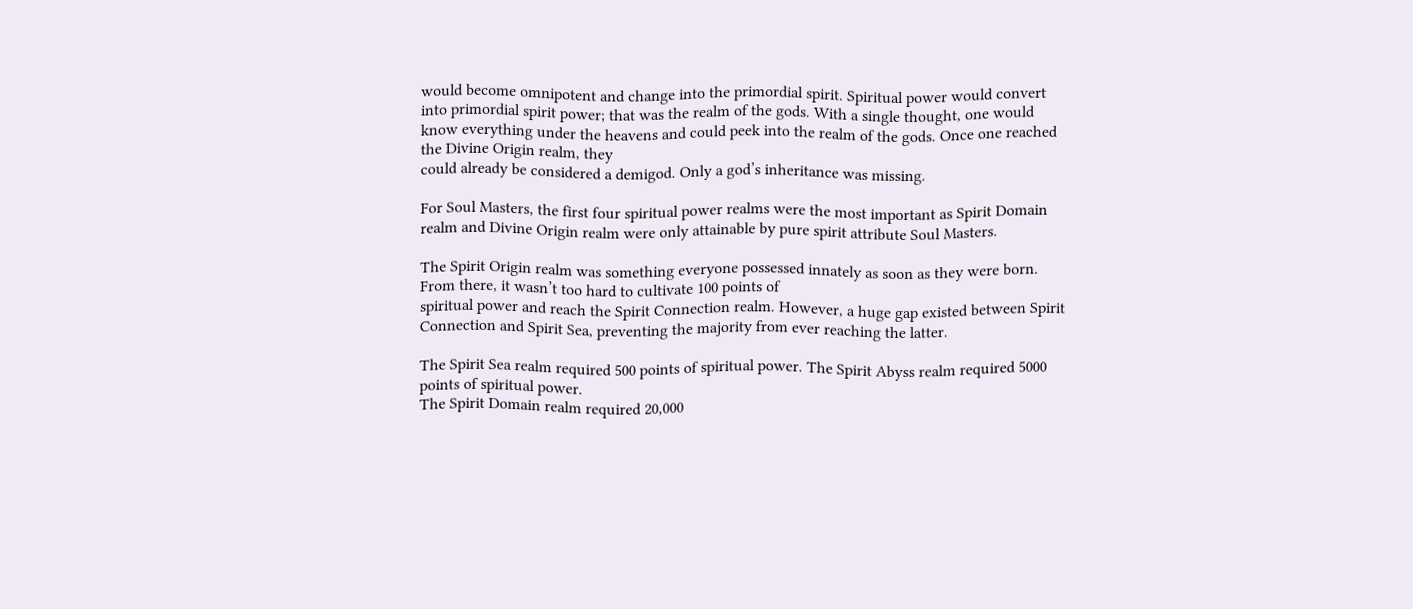would become omnipotent and change into the primordial spirit. Spiritual power would convert into primordial spirit power; that was the realm of the gods. With a single thought, one would know everything under the heavens and could peek into the realm of the gods. Once one reached the Divine Origin realm, they
could already be considered a demigod. Only a god’s inheritance was missing.

For Soul Masters, the first four spiritual power realms were the most important as Spirit Domain realm and Divine Origin realm were only attainable by pure spirit attribute Soul Masters.

The Spirit Origin realm was something everyone possessed innately as soon as they were born. From there, it wasn’t too hard to cultivate 100 points of
spiritual power and reach the Spirit Connection realm. However, a huge gap existed between Spirit Connection and Spirit Sea, preventing the majority from ever reaching the latter.

The Spirit Sea realm required 500 points of spiritual power. The Spirit Abyss realm required 5000 points of spiritual power.
The Spirit Domain realm required 20,000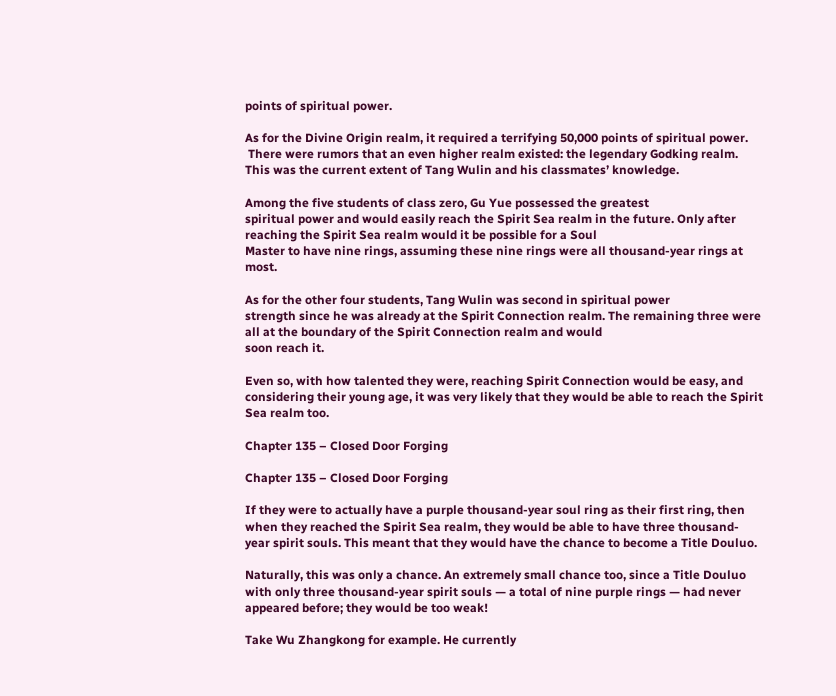points of spiritual power.

As for the Divine Origin realm, it required a terrifying 50,000 points of spiritual power.
 There were rumors that an even higher realm existed: the legendary Godking realm. This was the current extent of Tang Wulin and his classmates’ knowledge.

Among the five students of class zero, Gu Yue possessed the greatest
spiritual power and would easily reach the Spirit Sea realm in the future. Only after reaching the Spirit Sea realm would it be possible for a Soul
Master to have nine rings, assuming these nine rings were all thousand-year rings at most.

As for the other four students, Tang Wulin was second in spiritual power
strength since he was already at the Spirit Connection realm. The remaining three were all at the boundary of the Spirit Connection realm and would
soon reach it.

Even so, with how talented they were, reaching Spirit Connection would be easy, and considering their young age, it was very likely that they would be able to reach the Spirit Sea realm too.

Chapter 135 – Closed Door Forging

Chapter 135 – Closed Door Forging

If they were to actually have a purple thousand-year soul ring as their first ring, then when they reached the Spirit Sea realm, they would be able to have three thousand-year spirit souls. This meant that they would have the chance to become a Title Douluo.

Naturally, this was only a chance. An extremely small chance too, since a Title Douluo with only three thousand-year spirit souls — a total of nine purple rings — had never appeared before; they would be too weak!

Take Wu Zhangkong for example. He currently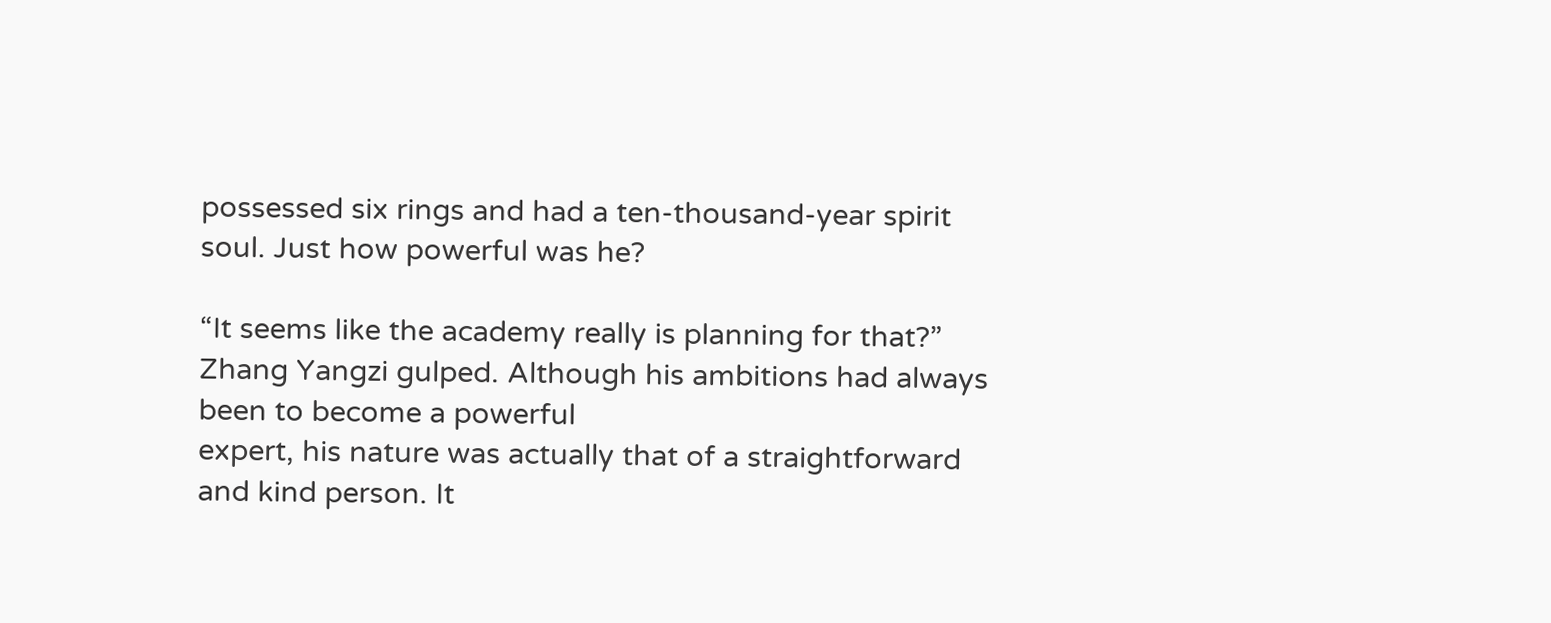possessed six rings and had a ten-thousand-year spirit soul. Just how powerful was he?

“It seems like the academy really is planning for that?” Zhang Yangzi gulped. Although his ambitions had always been to become a powerful
expert, his nature was actually that of a straightforward and kind person. It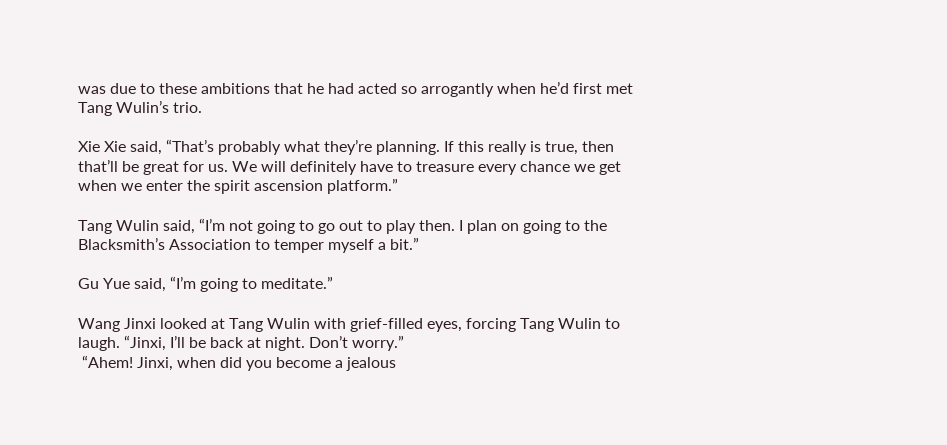was due to these ambitions that he had acted so arrogantly when he’d first met Tang Wulin’s trio.

Xie Xie said, “That’s probably what they’re planning. If this really is true, then that’ll be great for us. We will definitely have to treasure every chance we get when we enter the spirit ascension platform.”

Tang Wulin said, “I’m not going to go out to play then. I plan on going to the Blacksmith’s Association to temper myself a bit.”

Gu Yue said, “I’m going to meditate.”

Wang Jinxi looked at Tang Wulin with grief-filled eyes, forcing Tang Wulin to laugh. “Jinxi, I’ll be back at night. Don’t worry.”
 “Ahem! Jinxi, when did you become a jealous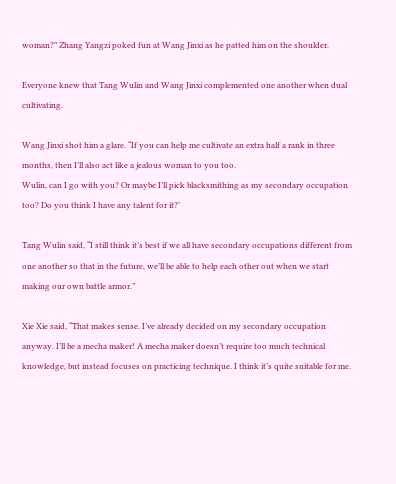woman?” Zhang Yangzi poked fun at Wang Jinxi as he patted him on the shoulder.

Everyone knew that Tang Wulin and Wang Jinxi complemented one another when dual cultivating.

Wang Jinxi shot him a glare. “If you can help me cultivate an extra half a rank in three months, then I’ll also act like a jealous woman to you too.
Wulin, can I go with you? Or maybe I’ll pick blacksmithing as my secondary occupation too? Do you think I have any talent for it?’

Tang Wulin said, “I still think it’s best if we all have secondary occupations different from one another so that in the future, we’ll be able to help each other out when we start making our own battle armor.”

Xie Xie said, “That makes sense. I’ve already decided on my secondary occupation anyway. I’ll be a mecha maker! A mecha maker doesn’t require too much technical knowledge, but instead focuses on practicing technique. I think it’s quite suitable for me.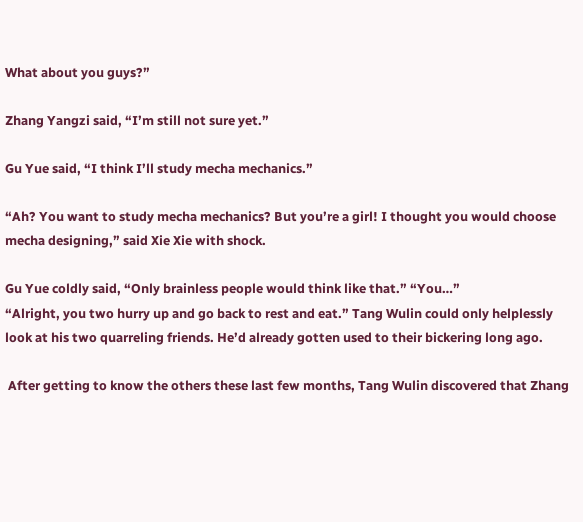What about you guys?”

Zhang Yangzi said, “I’m still not sure yet.”

Gu Yue said, “I think I’ll study mecha mechanics.”

“Ah? You want to study mecha mechanics? But you’re a girl! I thought you would choose mecha designing,” said Xie Xie with shock.

Gu Yue coldly said, “Only brainless people would think like that.” “You…”
“Alright, you two hurry up and go back to rest and eat.” Tang Wulin could only helplessly look at his two quarreling friends. He’d already gotten used to their bickering long ago.

 After getting to know the others these last few months, Tang Wulin discovered that Zhang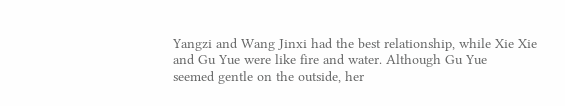Yangzi and Wang Jinxi had the best relationship, while Xie Xie and Gu Yue were like fire and water. Although Gu Yue
seemed gentle on the outside, her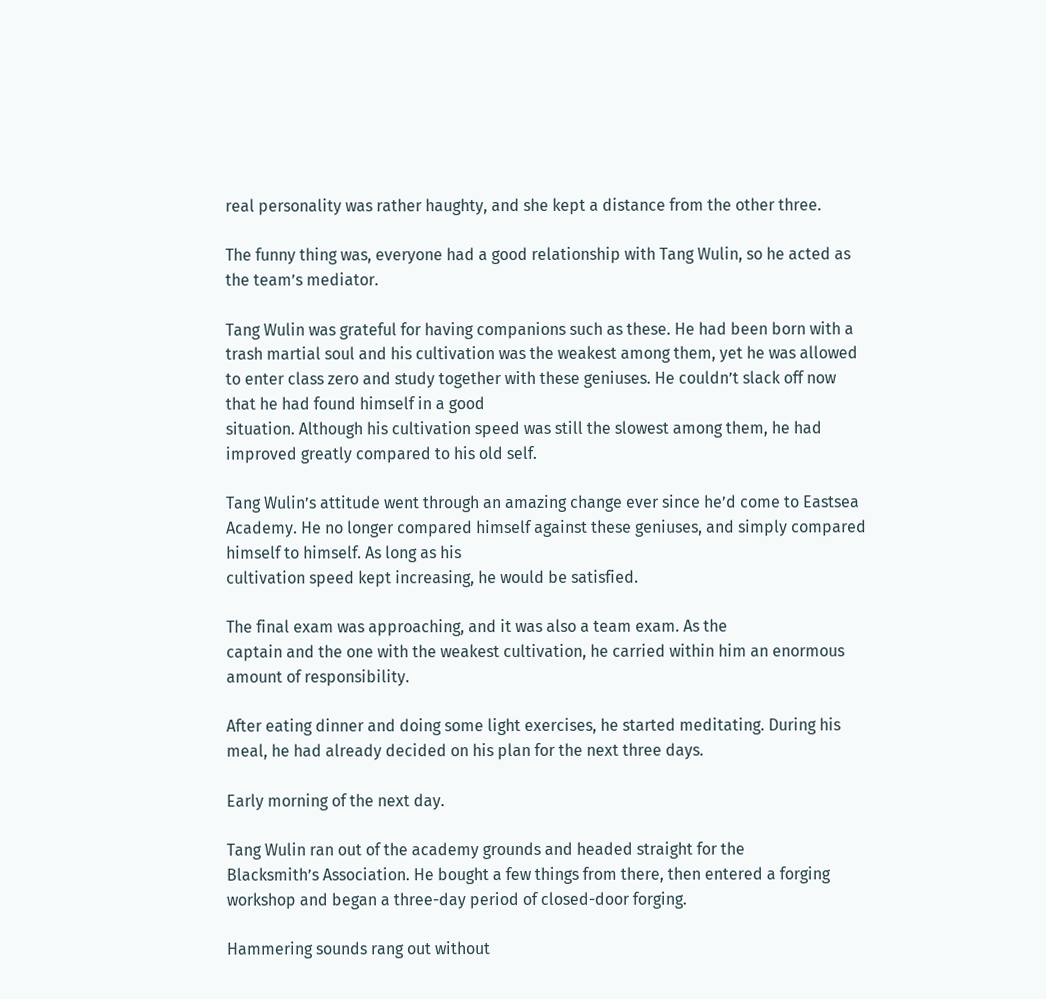real personality was rather haughty, and she kept a distance from the other three.

The funny thing was, everyone had a good relationship with Tang Wulin, so he acted as the team’s mediator.

Tang Wulin was grateful for having companions such as these. He had been born with a trash martial soul and his cultivation was the weakest among them, yet he was allowed to enter class zero and study together with these geniuses. He couldn’t slack off now that he had found himself in a good
situation. Although his cultivation speed was still the slowest among them, he had improved greatly compared to his old self.

Tang Wulin’s attitude went through an amazing change ever since he’d come to Eastsea Academy. He no longer compared himself against these geniuses, and simply compared himself to himself. As long as his
cultivation speed kept increasing, he would be satisfied.

The final exam was approaching, and it was also a team exam. As the
captain and the one with the weakest cultivation, he carried within him an enormous amount of responsibility.

After eating dinner and doing some light exercises, he started meditating. During his meal, he had already decided on his plan for the next three days.

Early morning of the next day.

Tang Wulin ran out of the academy grounds and headed straight for the
Blacksmith’s Association. He bought a few things from there, then entered a forging workshop and began a three-day period of closed-door forging.

Hammering sounds rang out without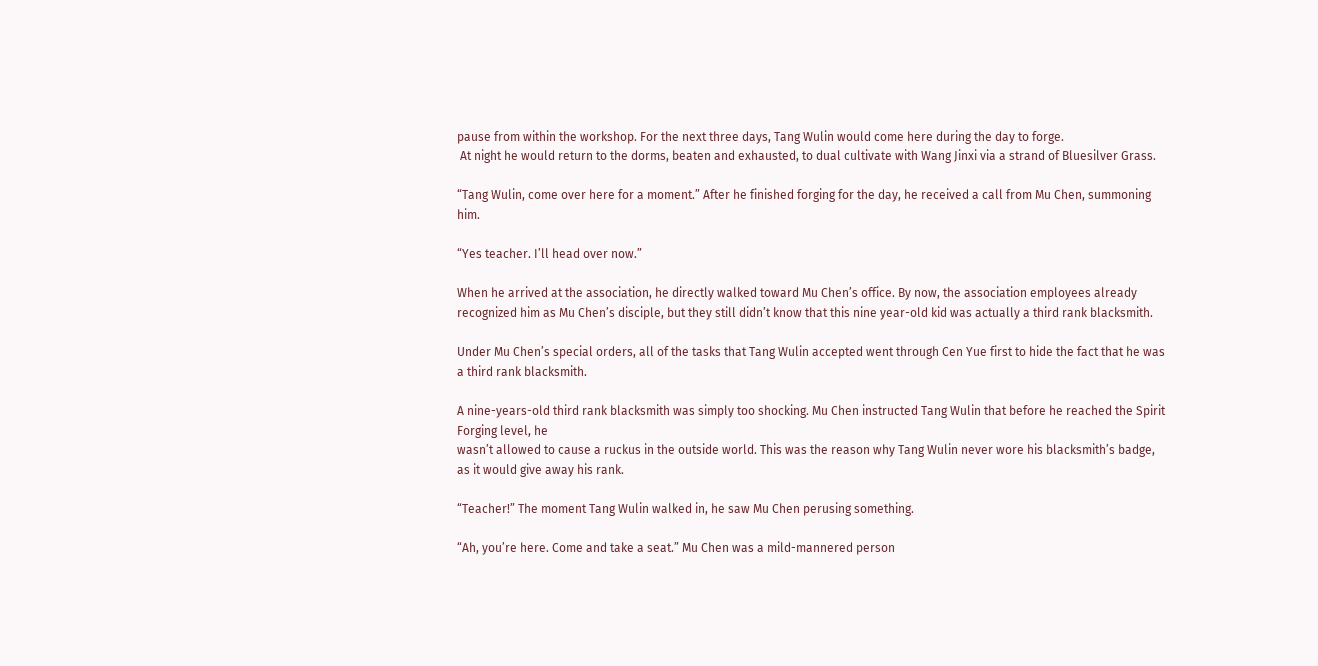pause from within the workshop. For the next three days, Tang Wulin would come here during the day to forge.
 At night he would return to the dorms, beaten and exhausted, to dual cultivate with Wang Jinxi via a strand of Bluesilver Grass.

“Tang Wulin, come over here for a moment.” After he finished forging for the day, he received a call from Mu Chen, summoning him.

“Yes teacher. I’ll head over now.”

When he arrived at the association, he directly walked toward Mu Chen’s office. By now, the association employees already recognized him as Mu Chen’s disciple, but they still didn’t know that this nine year-old kid was actually a third rank blacksmith.

Under Mu Chen’s special orders, all of the tasks that Tang Wulin accepted went through Cen Yue first to hide the fact that he was a third rank blacksmith.

A nine-years-old third rank blacksmith was simply too shocking. Mu Chen instructed Tang Wulin that before he reached the Spirit Forging level, he
wasn’t allowed to cause a ruckus in the outside world. This was the reason why Tang Wulin never wore his blacksmith’s badge, as it would give away his rank.

“Teacher!” The moment Tang Wulin walked in, he saw Mu Chen perusing something.

“Ah, you’re here. Come and take a seat.” Mu Chen was a mild-mannered person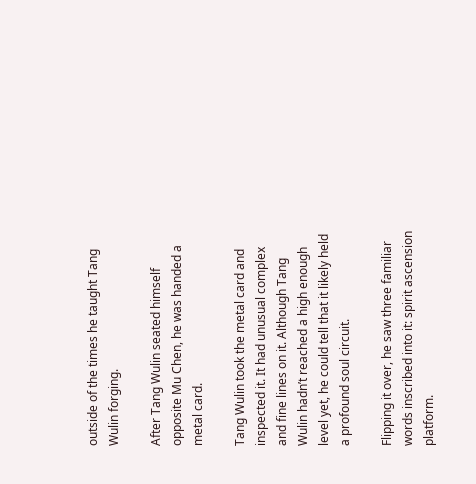outside of the times he taught Tang Wulin forging.

After Tang Wulin seated himself opposite Mu Chen, he was handed a metal card.

Tang Wulin took the metal card and inspected it. It had unusual complex and fine lines on it. Although Tang Wulin hadn’t reached a high enough level yet, he could tell that it likely held a profound soul circuit.

Flipping it over, he saw three familiar words inscribed into it: spirit ascension platform.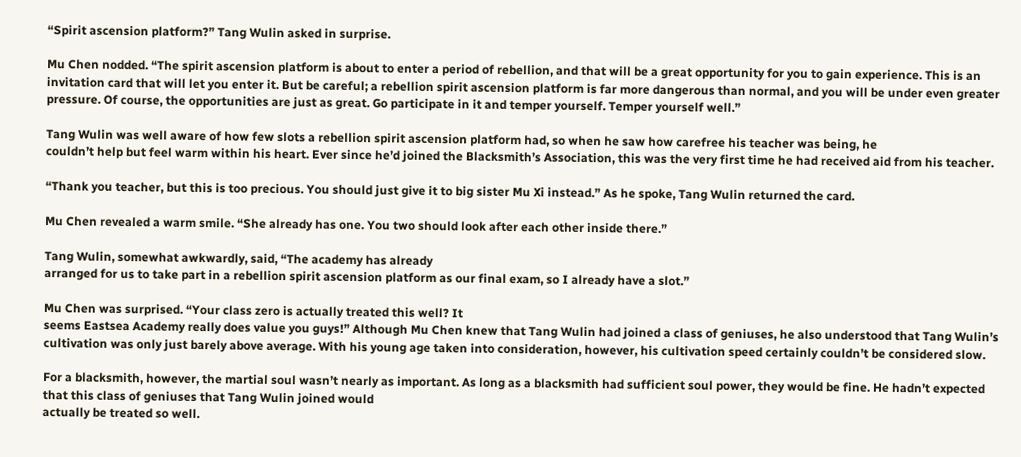“Spirit ascension platform?” Tang Wulin asked in surprise.

Mu Chen nodded. “The spirit ascension platform is about to enter a period of rebellion, and that will be a great opportunity for you to gain experience. This is an invitation card that will let you enter it. But be careful; a rebellion spirit ascension platform is far more dangerous than normal, and you will be under even greater pressure. Of course, the opportunities are just as great. Go participate in it and temper yourself. Temper yourself well.”

Tang Wulin was well aware of how few slots a rebellion spirit ascension platform had, so when he saw how carefree his teacher was being, he
couldn’t help but feel warm within his heart. Ever since he’d joined the Blacksmith’s Association, this was the very first time he had received aid from his teacher.

“Thank you teacher, but this is too precious. You should just give it to big sister Mu Xi instead.” As he spoke, Tang Wulin returned the card.

Mu Chen revealed a warm smile. “She already has one. You two should look after each other inside there.”

Tang Wulin, somewhat awkwardly, said, “The academy has already
arranged for us to take part in a rebellion spirit ascension platform as our final exam, so I already have a slot.”

Mu Chen was surprised. “Your class zero is actually treated this well? It
seems Eastsea Academy really does value you guys!” Although Mu Chen knew that Tang Wulin had joined a class of geniuses, he also understood that Tang Wulin’s cultivation was only just barely above average. With his young age taken into consideration, however, his cultivation speed certainly couldn’t be considered slow.

For a blacksmith, however, the martial soul wasn’t nearly as important. As long as a blacksmith had sufficient soul power, they would be fine. He hadn’t expected that this class of geniuses that Tang Wulin joined would
actually be treated so well.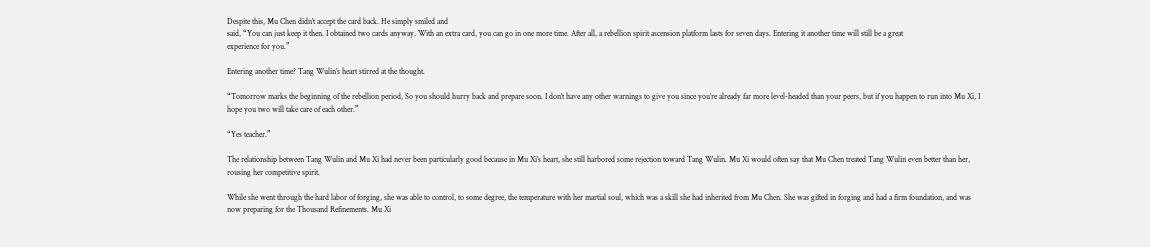Despite this, Mu Chen didn’t accept the card back. He simply smiled and
said, “You can just keep it then. I obtained two cards anyway. With an extra card, you can go in one more time. After all, a rebellion spirit ascension platform lasts for seven days. Entering it another time will still be a great
experience for you.”

Entering another time? Tang Wulin’s heart stirred at the thought.

“Tomorrow marks the beginning of the rebellion period, So you should hurry back and prepare soon. I don’t have any other warnings to give you since you’re already far more level-headed than your peers, but if you happen to run into Mu Xi, I hope you two will take care of each other.”

“Yes teacher.”

The relationship between Tang Wulin and Mu Xi had never been particularly good because in Mu Xi’s heart, she still harbored some rejection toward Tang Wulin. Mu Xi would often say that Mu Chen treated Tang Wulin even better than her, rousing her competitive spirit.

While she went through the hard labor of forging, she was able to control, to some degree, the temperature with her martial soul, which was a skill she had inherited from Mu Chen. She was gifted in forging and had a firm foundation, and was now preparing for the Thousand Refinements. Mu Xi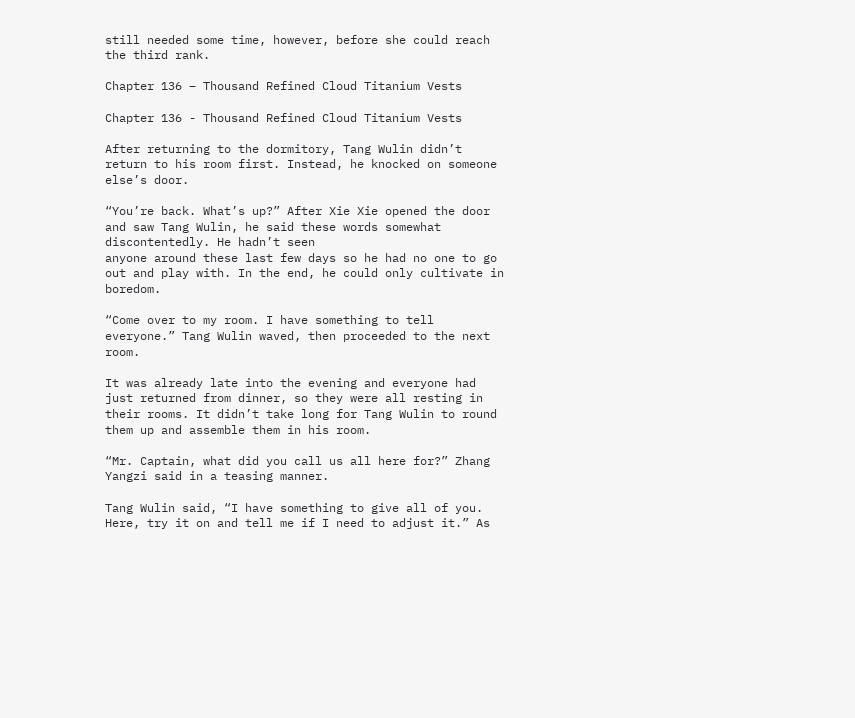still needed some time, however, before she could reach the third rank.

Chapter 136 – Thousand Refined Cloud Titanium Vests

Chapter 136 - Thousand Refined Cloud Titanium Vests

After returning to the dormitory, Tang Wulin didn’t return to his room first. Instead, he knocked on someone else’s door.

“You’re back. What’s up?” After Xie Xie opened the door and saw Tang Wulin, he said these words somewhat discontentedly. He hadn’t seen
anyone around these last few days so he had no one to go out and play with. In the end, he could only cultivate in boredom.

“Come over to my room. I have something to tell everyone.” Tang Wulin waved, then proceeded to the next room.

It was already late into the evening and everyone had just returned from dinner, so they were all resting in their rooms. It didn’t take long for Tang Wulin to round them up and assemble them in his room.

“Mr. Captain, what did you call us all here for?” Zhang Yangzi said in a teasing manner.

Tang Wulin said, “I have something to give all of you. Here, try it on and tell me if I need to adjust it.” As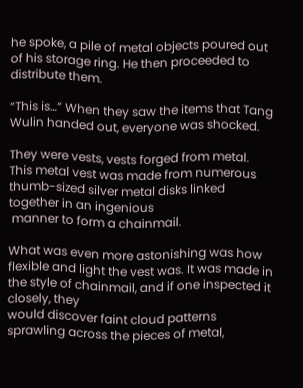he spoke, a pile of metal objects poured out of his storage ring. He then proceeded to distribute them.

“This is…” When they saw the items that Tang Wulin handed out, everyone was shocked.

They were vests, vests forged from metal. This metal vest was made from numerous thumb-sized silver metal disks linked together in an ingenious
 manner to form a chainmail.

What was even more astonishing was how flexible and light the vest was. It was made in the style of chainmail, and if one inspected it closely, they
would discover faint cloud patterns sprawling across the pieces of metal,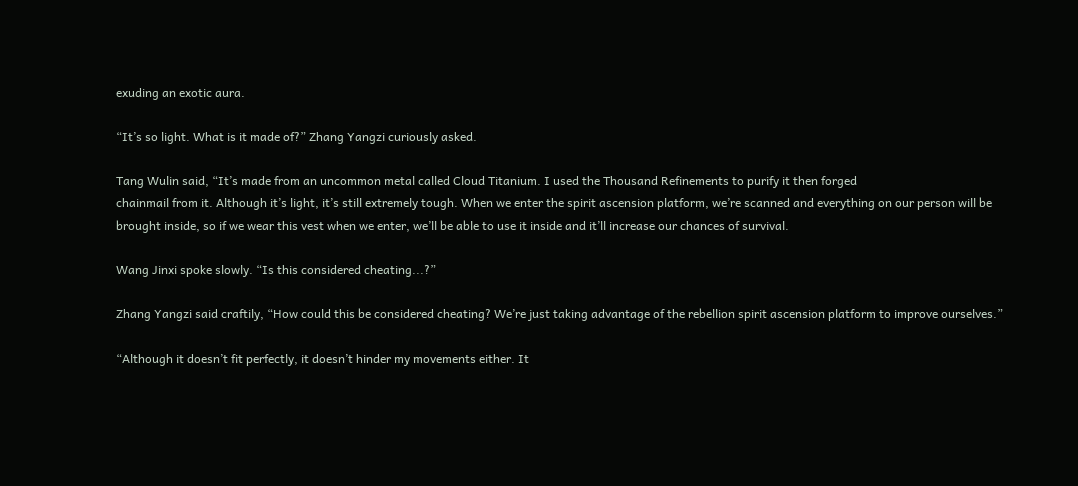exuding an exotic aura.

“It’s so light. What is it made of?” Zhang Yangzi curiously asked.

Tang Wulin said, “It’s made from an uncommon metal called Cloud Titanium. I used the Thousand Refinements to purify it then forged
chainmail from it. Although it’s light, it’s still extremely tough. When we enter the spirit ascension platform, we’re scanned and everything on our person will be brought inside, so if we wear this vest when we enter, we’ll be able to use it inside and it’ll increase our chances of survival.

Wang Jinxi spoke slowly. “Is this considered cheating...?”

Zhang Yangzi said craftily, “How could this be considered cheating? We’re just taking advantage of the rebellion spirit ascension platform to improve ourselves.”

“Although it doesn’t fit perfectly, it doesn’t hinder my movements either. It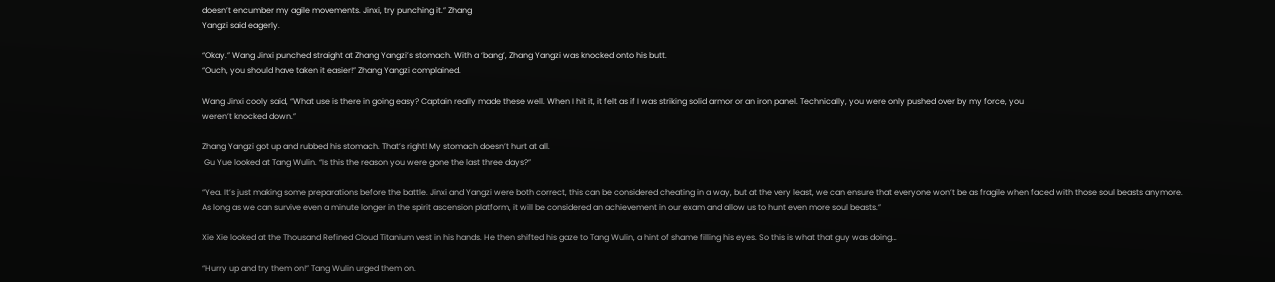doesn’t encumber my agile movements. Jinxi, try punching it.” Zhang
Yangzi said eagerly.

“Okay.” Wang Jinxi punched straight at Zhang Yangzi’s stomach. With a ‘bang’, Zhang Yangzi was knocked onto his butt.
“Ouch, you should have taken it easier!” Zhang Yangzi complained.

Wang Jinxi cooly said, “What use is there in going easy? Captain really made these well. When I hit it, it felt as if I was striking solid armor or an iron panel. Technically, you were only pushed over by my force, you
weren’t knocked down.”

Zhang Yangzi got up and rubbed his stomach. That’s right! My stomach doesn’t hurt at all.
 Gu Yue looked at Tang Wulin. “Is this the reason you were gone the last three days?”

“Yea. It’s just making some preparations before the battle. Jinxi and Yangzi were both correct, this can be considered cheating in a way, but at the very least, we can ensure that everyone won’t be as fragile when faced with those soul beasts anymore. As long as we can survive even a minute longer in the spirit ascension platform, it will be considered an achievement in our exam and allow us to hunt even more soul beasts.”

Xie Xie looked at the Thousand Refined Cloud Titanium vest in his hands. He then shifted his gaze to Tang Wulin, a hint of shame filling his eyes. So this is what that guy was doing…

“Hurry up and try them on!” Tang Wulin urged them on.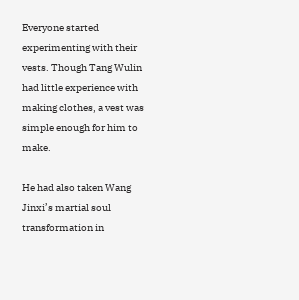Everyone started experimenting with their vests. Though Tang Wulin had little experience with making clothes, a vest was simple enough for him to make.

He had also taken Wang Jinxi’s martial soul transformation in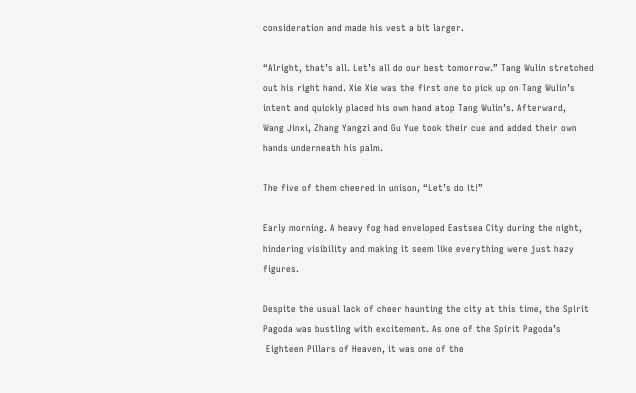consideration and made his vest a bit larger.

“Alright, that’s all. Let’s all do our best tomorrow.” Tang Wulin stretched out his right hand. Xie Xie was the first one to pick up on Tang Wulin’s intent and quickly placed his own hand atop Tang Wulin’s. Afterward,
Wang Jinxi, Zhang Yangzi and Gu Yue took their cue and added their own hands underneath his palm.

The five of them cheered in unison, “Let’s do it!”

Early morning. A heavy fog had enveloped Eastsea City during the night, hindering visibility and making it seem like everything were just hazy figures.

Despite the usual lack of cheer haunting the city at this time, the Spirit Pagoda was bustling with excitement. As one of the Spirit Pagoda’s
 Eighteen Pillars of Heaven, it was one of the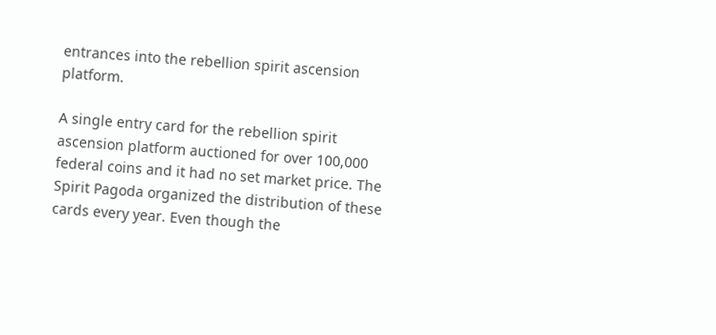entrances into the rebellion spirit ascension platform.

A single entry card for the rebellion spirit ascension platform auctioned for over 100,000 federal coins and it had no set market price. The Spirit Pagoda organized the distribution of these cards every year. Even though the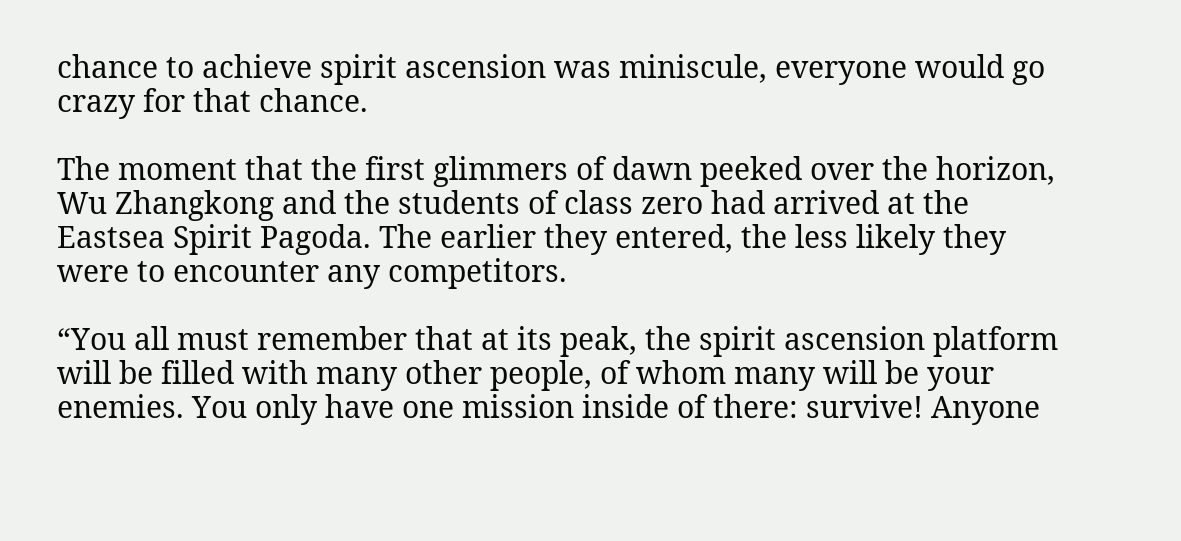chance to achieve spirit ascension was miniscule, everyone would go crazy for that chance.

The moment that the first glimmers of dawn peeked over the horizon, Wu Zhangkong and the students of class zero had arrived at the Eastsea Spirit Pagoda. The earlier they entered, the less likely they were to encounter any competitors.

“You all must remember that at its peak, the spirit ascension platform will be filled with many other people, of whom many will be your enemies. You only have one mission inside of there: survive! Anyone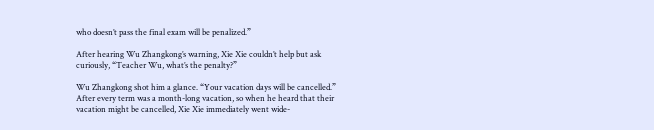who doesn’t pass the final exam will be penalized.”

After hearing Wu Zhangkong’s warning, Xie Xie couldn’t help but ask curiously, “Teacher Wu, what’s the penalty?”

Wu Zhangkong shot him a glance. “Your vacation days will be cancelled.” After every term was a month-long vacation, so when he heard that their vacation might be cancelled, Xie Xie immediately went wide-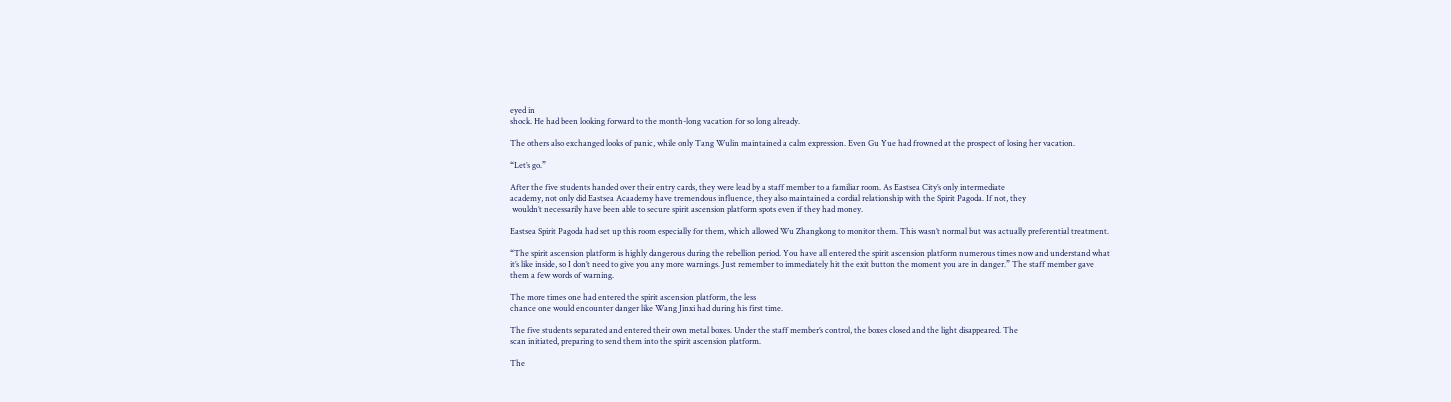eyed in
shock. He had been looking forward to the month-long vacation for so long already.

The others also exchanged looks of panic, while only Tang Wulin maintained a calm expression. Even Gu Yue had frowned at the prospect of losing her vacation.

“Let’s go.”

After the five students handed over their entry cards, they were lead by a staff member to a familiar room. As Eastsea City’s only intermediate
academy, not only did Eastsea Acaademy have tremendous influence, they also maintained a cordial relationship with the Spirit Pagoda. If not, they
 wouldn’t necessarily have been able to secure spirit ascension platform spots even if they had money.

Eastsea Spirit Pagoda had set up this room especially for them, which allowed Wu Zhangkong to monitor them. This wasn’t normal but was actually preferential treatment.

“The spirit ascension platform is highly dangerous during the rebellion period. You have all entered the spirit ascension platform numerous times now and understand what it’s like inside, so I don’t need to give you any more warnings. Just remember to immediately hit the exit button the moment you are in danger.” The staff member gave them a few words of warning.

The more times one had entered the spirit ascension platform, the less
chance one would encounter danger like Wang Jinxi had during his first time.

The five students separated and entered their own metal boxes. Under the staff member’s control, the boxes closed and the light disappeared. The
scan initiated, preparing to send them into the spirit ascension platform.

The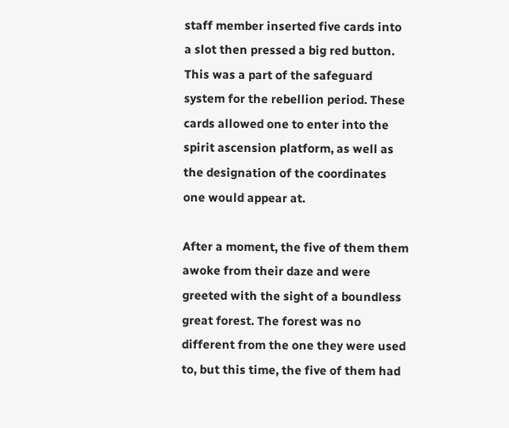staff member inserted five cards into a slot then pressed a big red button. This was a part of the safeguard system for the rebellion period. These cards allowed one to enter into the spirit ascension platform, as well as the designation of the coordinates one would appear at.

After a moment, the five of them them awoke from their daze and were greeted with the sight of a boundless great forest. The forest was no different from the one they were used to, but this time, the five of them had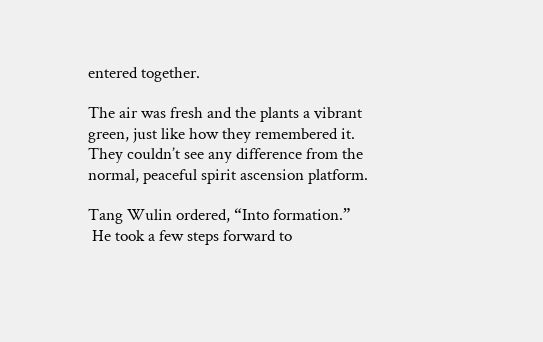entered together.

The air was fresh and the plants a vibrant green, just like how they remembered it. They couldn’t see any difference from the normal, peaceful spirit ascension platform.

Tang Wulin ordered, “Into formation.”
 He took a few steps forward to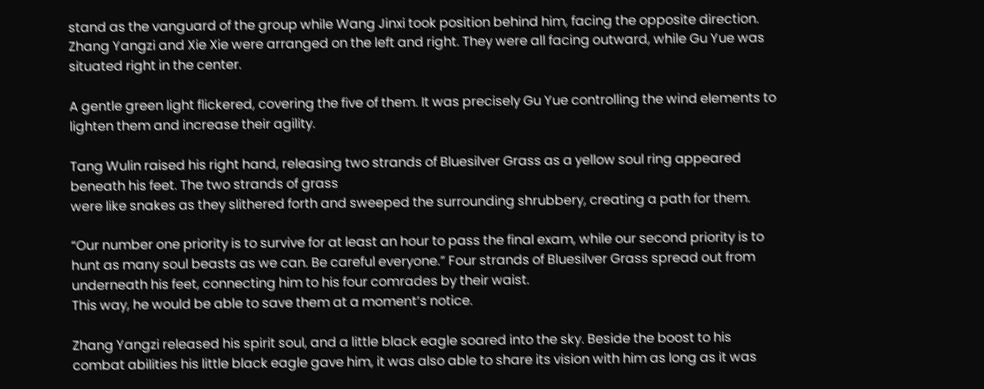stand as the vanguard of the group while Wang Jinxi took position behind him, facing the opposite direction. Zhang Yangzi and Xie Xie were arranged on the left and right. They were all facing outward, while Gu Yue was situated right in the center.

A gentle green light flickered, covering the five of them. It was precisely Gu Yue controlling the wind elements to lighten them and increase their agility.

Tang Wulin raised his right hand, releasing two strands of Bluesilver Grass as a yellow soul ring appeared beneath his feet. The two strands of grass
were like snakes as they slithered forth and sweeped the surrounding shrubbery, creating a path for them.

“Our number one priority is to survive for at least an hour to pass the final exam, while our second priority is to hunt as many soul beasts as we can. Be careful everyone.” Four strands of Bluesilver Grass spread out from underneath his feet, connecting him to his four comrades by their waist.
This way, he would be able to save them at a moment’s notice.

Zhang Yangzi released his spirit soul, and a little black eagle soared into the sky. Beside the boost to his combat abilities his little black eagle gave him, it was also able to share its vision with him as long as it was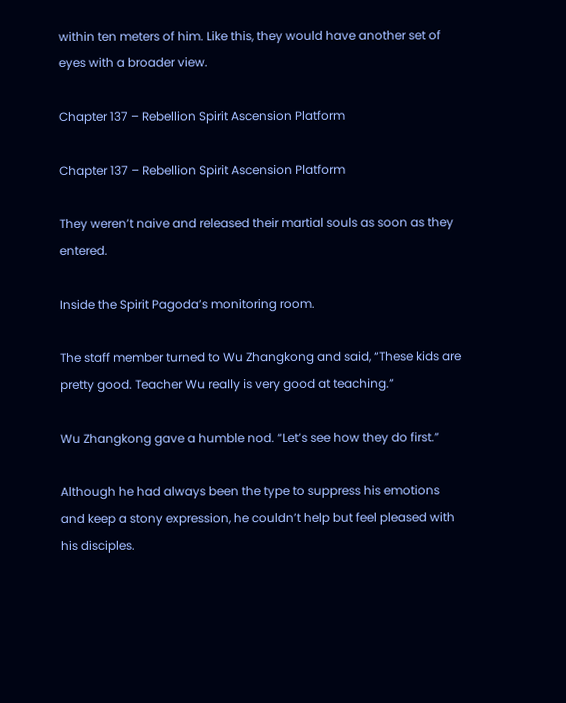within ten meters of him. Like this, they would have another set of eyes with a broader view.

Chapter 137 – Rebellion Spirit Ascension Platform

Chapter 137 – Rebellion Spirit Ascension Platform

They weren’t naive and released their martial souls as soon as they entered.

Inside the Spirit Pagoda’s monitoring room.

The staff member turned to Wu Zhangkong and said, “These kids are pretty good. Teacher Wu really is very good at teaching.”

Wu Zhangkong gave a humble nod. “Let’s see how they do first.”

Although he had always been the type to suppress his emotions and keep a stony expression, he couldn’t help but feel pleased with his disciples.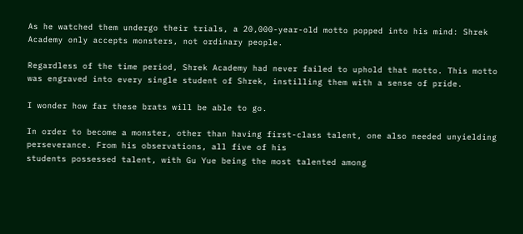As he watched them undergo their trials, a 20,000-year-old motto popped into his mind: Shrek Academy only accepts monsters, not ordinary people.

Regardless of the time period, Shrek Academy had never failed to uphold that motto. This motto was engraved into every single student of Shrek, instilling them with a sense of pride.

I wonder how far these brats will be able to go.

In order to become a monster, other than having first-class talent, one also needed unyielding perseverance. From his observations, all five of his
students possessed talent, with Gu Yue being the most talented among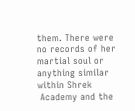them. There were no records of her martial soul or anything similar within Shrek
 Academy and the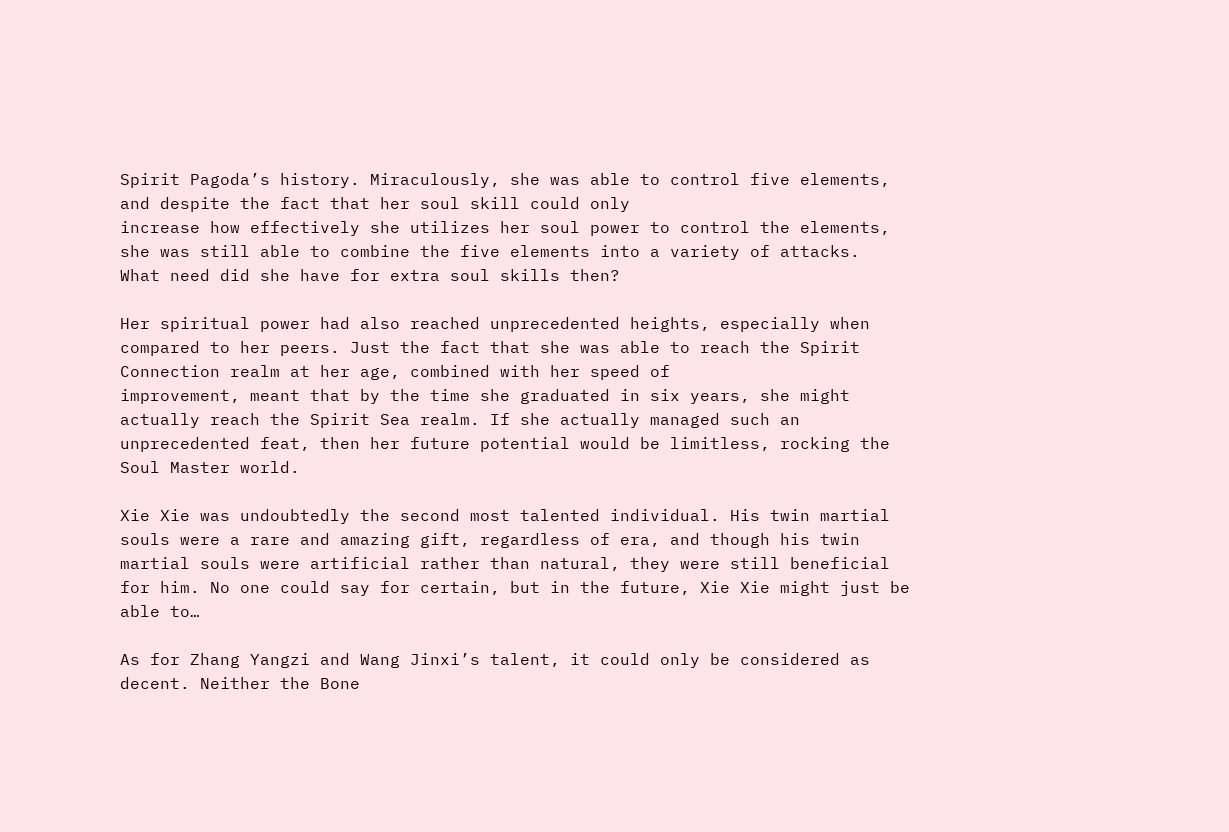Spirit Pagoda’s history. Miraculously, she was able to control five elements, and despite the fact that her soul skill could only
increase how effectively she utilizes her soul power to control the elements, she was still able to combine the five elements into a variety of attacks.
What need did she have for extra soul skills then?

Her spiritual power had also reached unprecedented heights, especially when compared to her peers. Just the fact that she was able to reach the Spirit Connection realm at her age, combined with her speed of
improvement, meant that by the time she graduated in six years, she might actually reach the Spirit Sea realm. If she actually managed such an unprecedented feat, then her future potential would be limitless, rocking the Soul Master world.

Xie Xie was undoubtedly the second most talented individual. His twin martial souls were a rare and amazing gift, regardless of era, and though his twin martial souls were artificial rather than natural, they were still beneficial for him. No one could say for certain, but in the future, Xie Xie might just be able to…

As for Zhang Yangzi and Wang Jinxi’s talent, it could only be considered as decent. Neither the Bone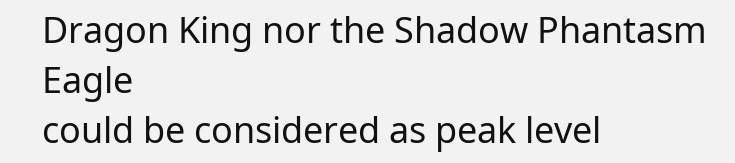Dragon King nor the Shadow Phantasm Eagle
could be considered as peak level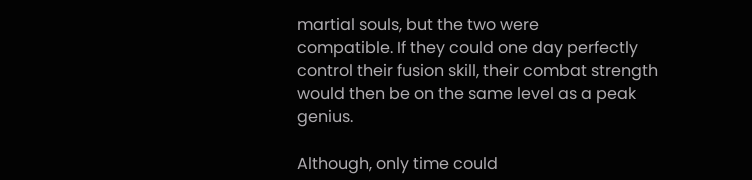martial souls, but the two were
compatible. If they could one day perfectly control their fusion skill, their combat strength would then be on the same level as a peak genius.

Although, only time could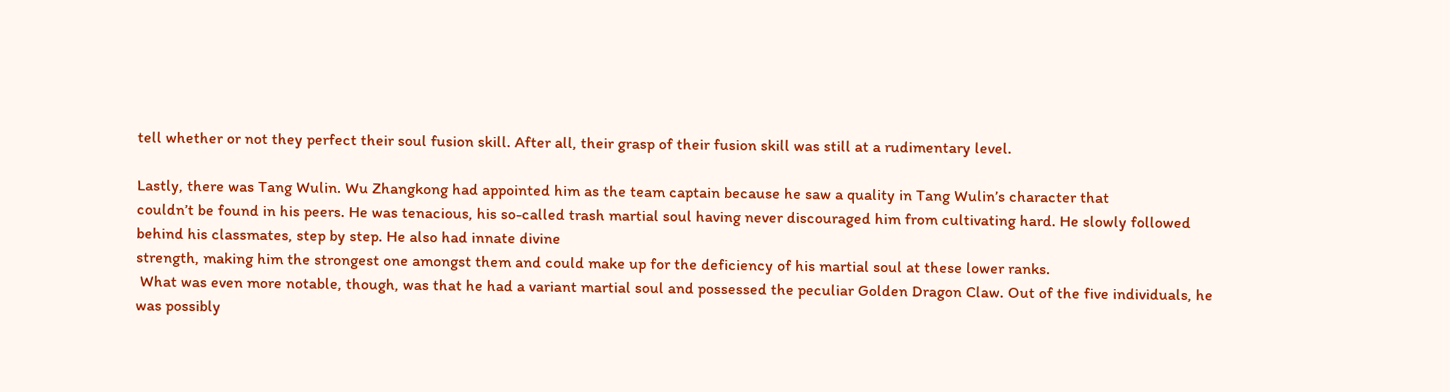tell whether or not they perfect their soul fusion skill. After all, their grasp of their fusion skill was still at a rudimentary level.

Lastly, there was Tang Wulin. Wu Zhangkong had appointed him as the team captain because he saw a quality in Tang Wulin’s character that
couldn’t be found in his peers. He was tenacious, his so-called trash martial soul having never discouraged him from cultivating hard. He slowly followed behind his classmates, step by step. He also had innate divine
strength, making him the strongest one amongst them and could make up for the deficiency of his martial soul at these lower ranks.
 What was even more notable, though, was that he had a variant martial soul and possessed the peculiar Golden Dragon Claw. Out of the five individuals, he was possibly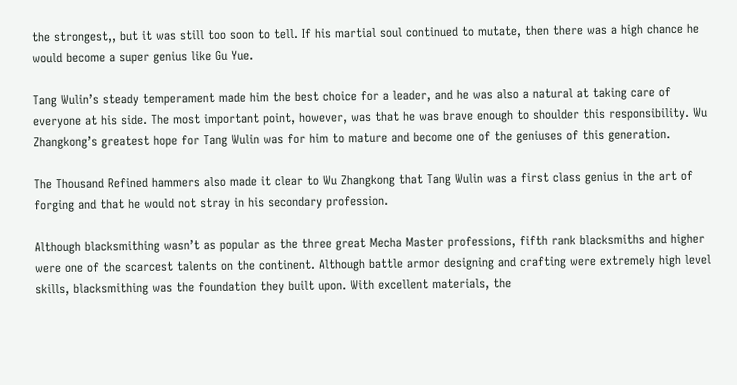the strongest,, but it was still too soon to tell. If his martial soul continued to mutate, then there was a high chance he would become a super genius like Gu Yue.

Tang Wulin’s steady temperament made him the best choice for a leader, and he was also a natural at taking care of everyone at his side. The most important point, however, was that he was brave enough to shoulder this responsibility. Wu Zhangkong’s greatest hope for Tang Wulin was for him to mature and become one of the geniuses of this generation.

The Thousand Refined hammers also made it clear to Wu Zhangkong that Tang Wulin was a first class genius in the art of forging and that he would not stray in his secondary profession.

Although blacksmithing wasn’t as popular as the three great Mecha Master professions, fifth rank blacksmiths and higher were one of the scarcest talents on the continent. Although battle armor designing and crafting were extremely high level skills, blacksmithing was the foundation they built upon. With excellent materials, the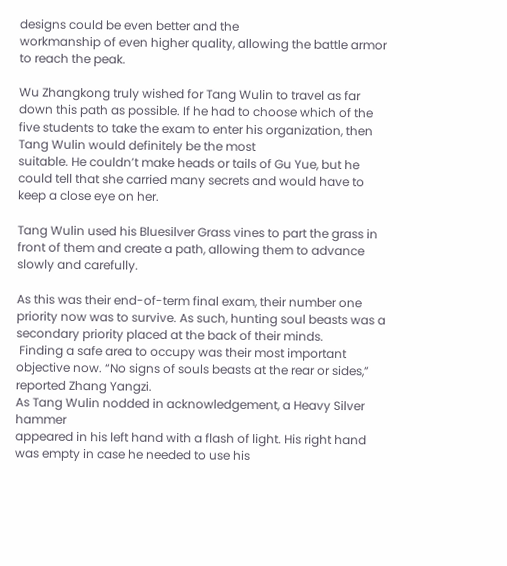designs could be even better and the
workmanship of even higher quality, allowing the battle armor to reach the peak.

Wu Zhangkong truly wished for Tang Wulin to travel as far down this path as possible. If he had to choose which of the five students to take the exam to enter his organization, then Tang Wulin would definitely be the most
suitable. He couldn’t make heads or tails of Gu Yue, but he could tell that she carried many secrets and would have to keep a close eye on her.

Tang Wulin used his Bluesilver Grass vines to part the grass in front of them and create a path, allowing them to advance slowly and carefully.

As this was their end-of-term final exam, their number one priority now was to survive. As such, hunting soul beasts was a secondary priority placed at the back of their minds.
 Finding a safe area to occupy was their most important objective now. “No signs of souls beasts at the rear or sides,” reported Zhang Yangzi.
As Tang Wulin nodded in acknowledgement, a Heavy Silver hammer
appeared in his left hand with a flash of light. His right hand was empty in case he needed to use his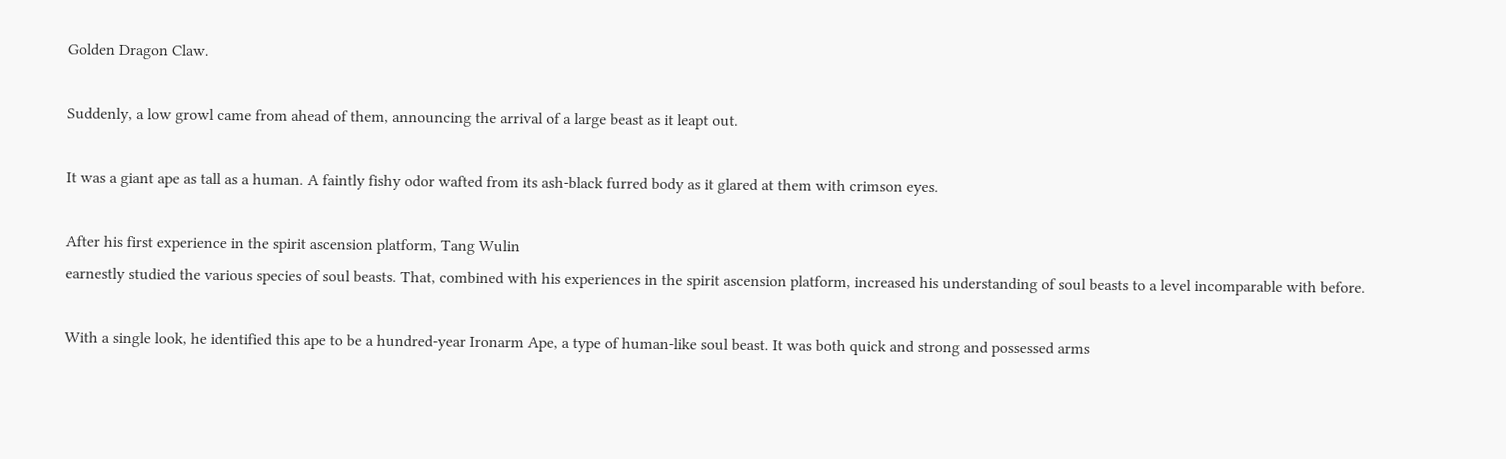Golden Dragon Claw.

Suddenly, a low growl came from ahead of them, announcing the arrival of a large beast as it leapt out.

It was a giant ape as tall as a human. A faintly fishy odor wafted from its ash-black furred body as it glared at them with crimson eyes.

After his first experience in the spirit ascension platform, Tang Wulin
earnestly studied the various species of soul beasts. That, combined with his experiences in the spirit ascension platform, increased his understanding of soul beasts to a level incomparable with before.

With a single look, he identified this ape to be a hundred-year Ironarm Ape, a type of human-like soul beast. It was both quick and strong and possessed arms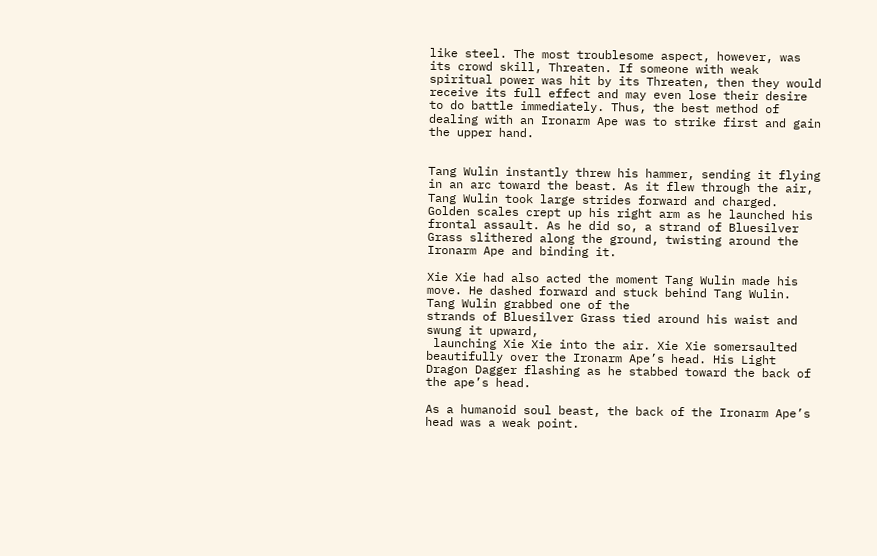like steel. The most troublesome aspect, however, was its crowd skill, Threaten. If someone with weak spiritual power was hit by its Threaten, then they would receive its full effect and may even lose their desire to do battle immediately. Thus, the best method of dealing with an Ironarm Ape was to strike first and gain the upper hand.


Tang Wulin instantly threw his hammer, sending it flying in an arc toward the beast. As it flew through the air, Tang Wulin took large strides forward and charged. Golden scales crept up his right arm as he launched his frontal assault. As he did so, a strand of Bluesilver Grass slithered along the ground, twisting around the Ironarm Ape and binding it.

Xie Xie had also acted the moment Tang Wulin made his move. He dashed forward and stuck behind Tang Wulin. Tang Wulin grabbed one of the
strands of Bluesilver Grass tied around his waist and swung it upward,
 launching Xie Xie into the air. Xie Xie somersaulted beautifully over the Ironarm Ape’s head. His Light Dragon Dagger flashing as he stabbed toward the back of the ape’s head.

As a humanoid soul beast, the back of the Ironarm Ape’s head was a weak point.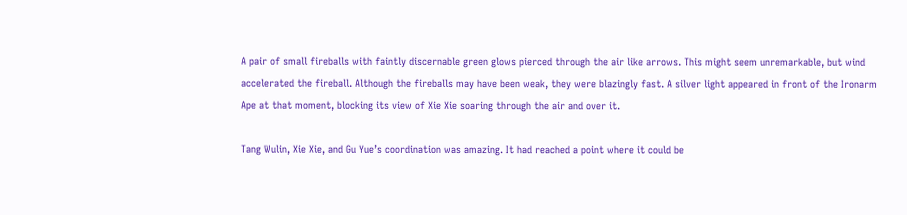A pair of small fireballs with faintly discernable green glows pierced through the air like arrows. This might seem unremarkable, but wind
accelerated the fireball. Although the fireballs may have been weak, they were blazingly fast. A silver light appeared in front of the Ironarm Ape at that moment, blocking its view of Xie Xie soaring through the air and over it.

Tang Wulin, Xie Xie, and Gu Yue’s coordination was amazing. It had reached a point where it could be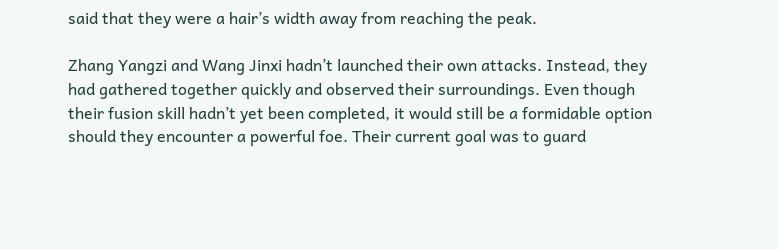said that they were a hair’s width away from reaching the peak.

Zhang Yangzi and Wang Jinxi hadn’t launched their own attacks. Instead, they had gathered together quickly and observed their surroundings. Even though their fusion skill hadn’t yet been completed, it would still be a formidable option should they encounter a powerful foe. Their current goal was to guard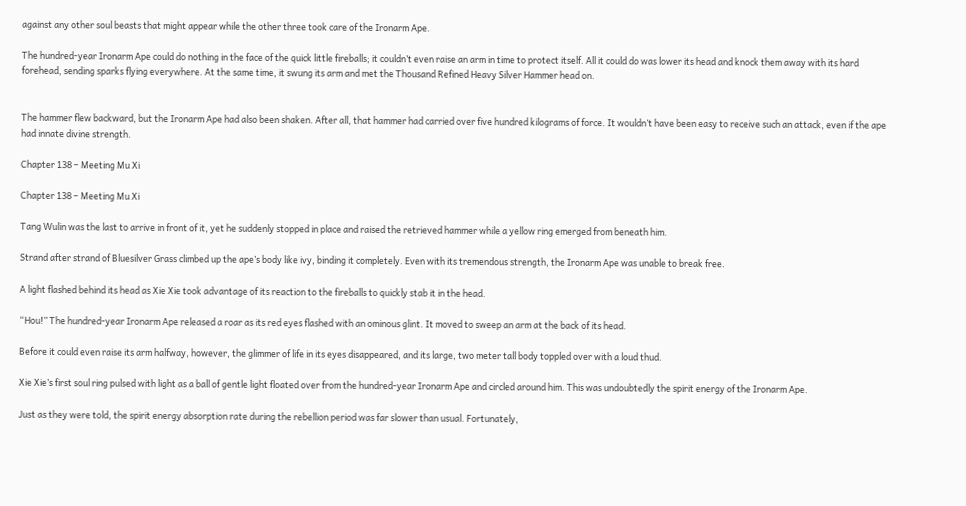against any other soul beasts that might appear while the other three took care of the Ironarm Ape.

The hundred-year Ironarm Ape could do nothing in the face of the quick little fireballs; it couldn’t even raise an arm in time to protect itself. All it could do was lower its head and knock them away with its hard forehead, sending sparks flying everywhere. At the same time, it swung its arm and met the Thousand Refined Heavy Silver Hammer head on.


The hammer flew backward, but the Ironarm Ape had also been shaken. After all, that hammer had carried over five hundred kilograms of force. It wouldn’t have been easy to receive such an attack, even if the ape had innate divine strength.

Chapter 138 – Meeting Mu Xi

Chapter 138 – Meeting Mu Xi

Tang Wulin was the last to arrive in front of it, yet he suddenly stopped in place and raised the retrieved hammer while a yellow ring emerged from beneath him.

Strand after strand of Bluesilver Grass climbed up the ape’s body like ivy, binding it completely. Even with its tremendous strength, the Ironarm Ape was unable to break free.

A light flashed behind its head as Xie Xie took advantage of its reaction to the fireballs to quickly stab it in the head.

“Hou!” The hundred-year Ironarm Ape released a roar as its red eyes flashed with an ominous glint. It moved to sweep an arm at the back of its head.

Before it could even raise its arm halfway, however, the glimmer of life in its eyes disappeared, and its large, two meter tall body toppled over with a loud thud.

Xie Xie’s first soul ring pulsed with light as a ball of gentle light floated over from the hundred-year Ironarm Ape and circled around him. This was undoubtedly the spirit energy of the Ironarm Ape.

Just as they were told, the spirit energy absorption rate during the rebellion period was far slower than usual. Fortunately,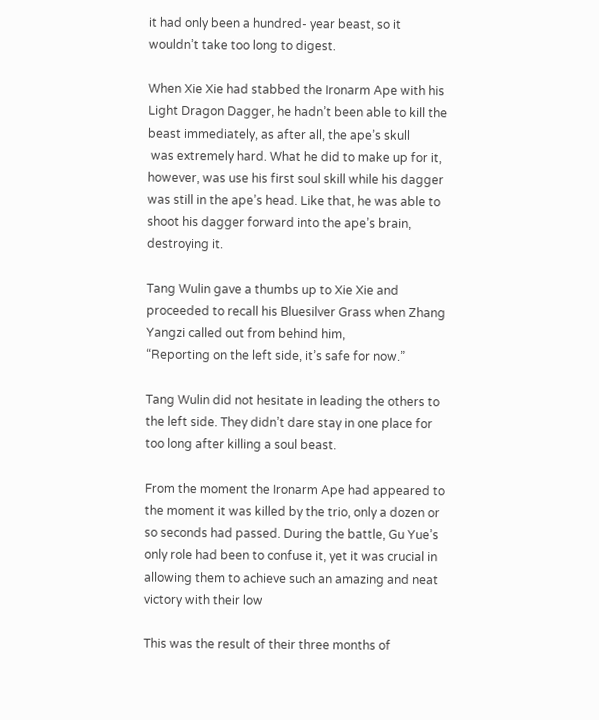it had only been a hundred- year beast, so it wouldn’t take too long to digest.

When Xie Xie had stabbed the Ironarm Ape with his Light Dragon Dagger, he hadn’t been able to kill the beast immediately, as after all, the ape’s skull
 was extremely hard. What he did to make up for it, however, was use his first soul skill while his dagger was still in the ape’s head. Like that, he was able to shoot his dagger forward into the ape’s brain, destroying it.

Tang Wulin gave a thumbs up to Xie Xie and proceeded to recall his Bluesilver Grass when Zhang Yangzi called out from behind him,
“Reporting on the left side, it’s safe for now.”

Tang Wulin did not hesitate in leading the others to the left side. They didn’t dare stay in one place for too long after killing a soul beast.

From the moment the Ironarm Ape had appeared to the moment it was killed by the trio, only a dozen or so seconds had passed. During the battle, Gu Yue’s only role had been to confuse it, yet it was crucial in allowing them to achieve such an amazing and neat victory with their low

This was the result of their three months of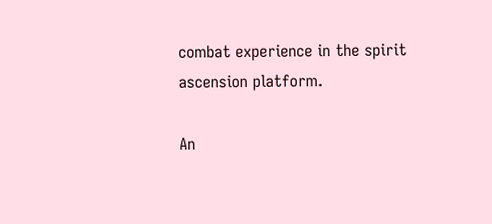combat experience in the spirit ascension platform.

An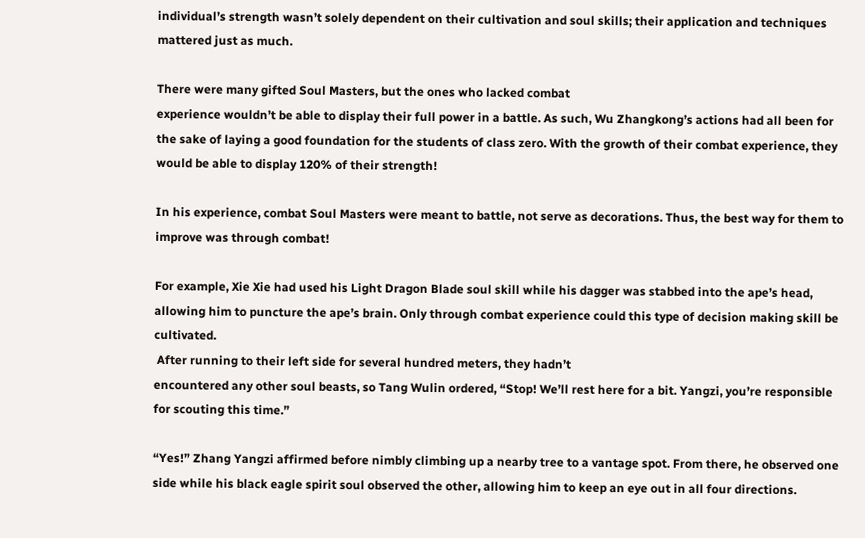individual’s strength wasn’t solely dependent on their cultivation and soul skills; their application and techniques mattered just as much.

There were many gifted Soul Masters, but the ones who lacked combat
experience wouldn’t be able to display their full power in a battle. As such, Wu Zhangkong’s actions had all been for the sake of laying a good foundation for the students of class zero. With the growth of their combat experience, they would be able to display 120% of their strength!

In his experience, combat Soul Masters were meant to battle, not serve as decorations. Thus, the best way for them to improve was through combat!

For example, Xie Xie had used his Light Dragon Blade soul skill while his dagger was stabbed into the ape’s head, allowing him to puncture the ape’s brain. Only through combat experience could this type of decision making skill be cultivated.
 After running to their left side for several hundred meters, they hadn’t
encountered any other soul beasts, so Tang Wulin ordered, “Stop! We’ll rest here for a bit. Yangzi, you’re responsible for scouting this time.”

“Yes!” Zhang Yangzi affirmed before nimbly climbing up a nearby tree to a vantage spot. From there, he observed one side while his black eagle spirit soul observed the other, allowing him to keep an eye out in all four directions.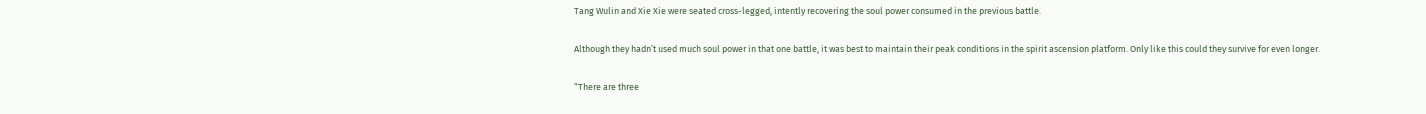Tang Wulin and Xie Xie were seated cross-legged, intently recovering the soul power consumed in the previous battle.

Although they hadn’t used much soul power in that one battle, it was best to maintain their peak conditions in the spirit ascension platform. Only like this could they survive for even longer.

“There are three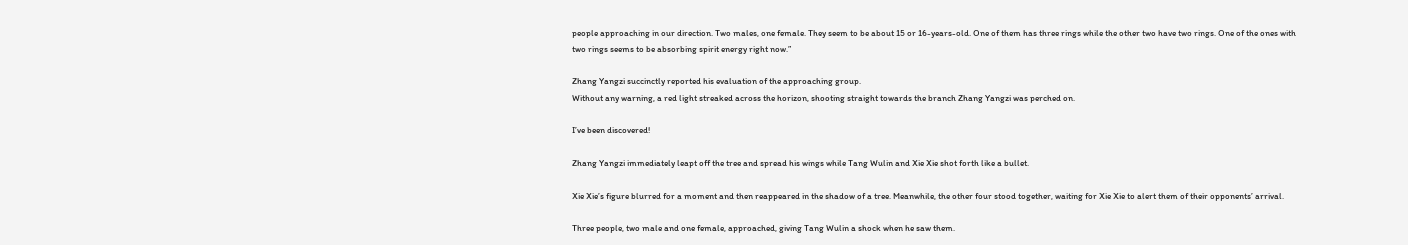people approaching in our direction. Two males, one female. They seem to be about 15 or 16-years-old. One of them has three rings while the other two have two rings. One of the ones with two rings seems to be absorbing spirit energy right now.”

Zhang Yangzi succinctly reported his evaluation of the approaching group.
Without any warning, a red light streaked across the horizon, shooting straight towards the branch Zhang Yangzi was perched on.

I’ve been discovered!

Zhang Yangzi immediately leapt off the tree and spread his wings while Tang Wulin and Xie Xie shot forth like a bullet.

Xie Xie’s figure blurred for a moment and then reappeared in the shadow of a tree. Meanwhile, the other four stood together, waiting for Xie Xie to alert them of their opponents’ arrival.

Three people, two male and one female, approached, giving Tang Wulin a shock when he saw them.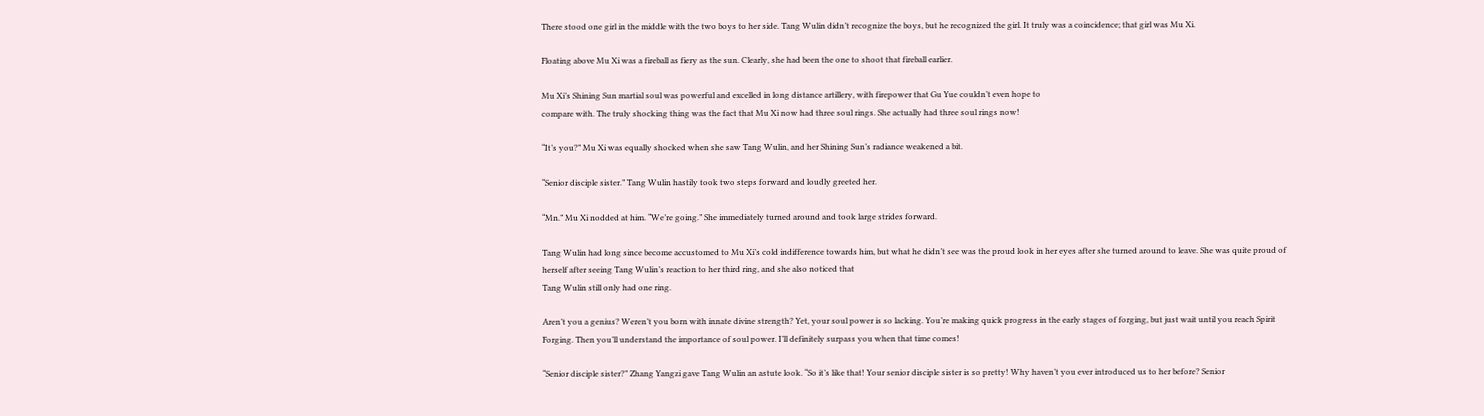There stood one girl in the middle with the two boys to her side. Tang Wulin didn’t recognize the boys, but he recognized the girl. It truly was a coincidence; that girl was Mu Xi.

Floating above Mu Xi was a fireball as fiery as the sun. Clearly, she had been the one to shoot that fireball earlier.

Mu Xi’s Shining Sun martial soul was powerful and excelled in long distance artillery, with firepower that Gu Yue couldn’t even hope to
compare with. The truly shocking thing was the fact that Mu Xi now had three soul rings. She actually had three soul rings now!

“It’s you?” Mu Xi was equally shocked when she saw Tang Wulin, and her Shining Sun’s radiance weakened a bit.

“Senior disciple sister.” Tang Wulin hastily took two steps forward and loudly greeted her.

“Mn.” Mu Xi nodded at him. “We’re going.” She immediately turned around and took large strides forward.

Tang Wulin had long since become accustomed to Mu Xi’s cold indifference towards him, but what he didn’t see was the proud look in her eyes after she turned around to leave. She was quite proud of herself after seeing Tang Wulin’s reaction to her third ring, and she also noticed that
Tang Wulin still only had one ring.

Aren’t you a genius? Weren’t you born with innate divine strength? Yet, your soul power is so lacking. You’re making quick progress in the early stages of forging, but just wait until you reach Spirit Forging. Then you’ll understand the importance of soul power. I’ll definitely surpass you when that time comes!

“Senior disciple sister?” Zhang Yangzi gave Tang Wulin an astute look. “So it’s like that! Your senior disciple sister is so pretty! Why haven’t you ever introduced us to her before? Senior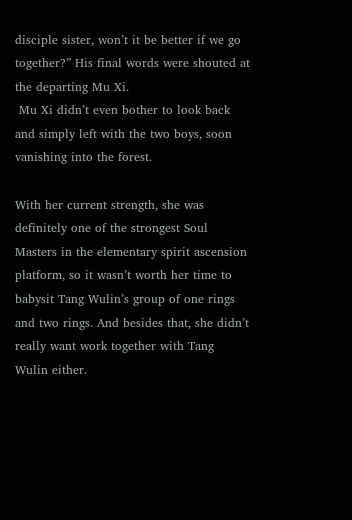disciple sister, won’t it be better if we go together?” His final words were shouted at the departing Mu Xi.
 Mu Xi didn’t even bother to look back and simply left with the two boys, soon vanishing into the forest.

With her current strength, she was definitely one of the strongest Soul
Masters in the elementary spirit ascension platform, so it wasn’t worth her time to babysit Tang Wulin’s group of one rings and two rings. And besides that, she didn’t really want work together with Tang Wulin either.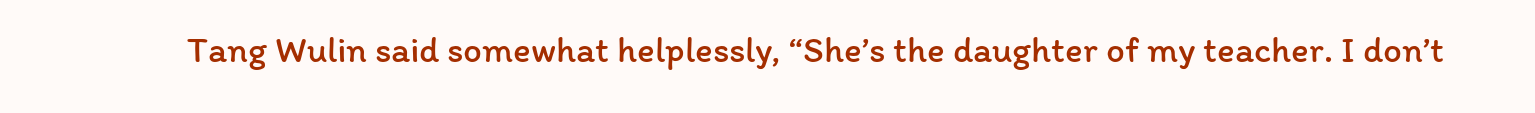Tang Wulin said somewhat helplessly, “She’s the daughter of my teacher. I don’t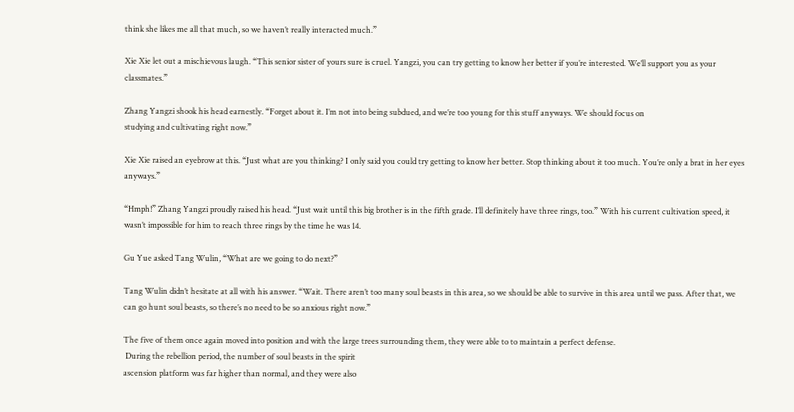think she likes me all that much, so we haven’t really interacted much.”

Xie Xie let out a mischievous laugh. “This senior sister of yours sure is cruel. Yangzi, you can try getting to know her better if you’re interested. We’ll support you as your classmates.”

Zhang Yangzi shook his head earnestly. “Forget about it. I’m not into being subdued, and we’re too young for this stuff anyways. We should focus on
studying and cultivating right now.”

Xie Xie raised an eyebrow at this. “Just what are you thinking? I only said you could try getting to know her better. Stop thinking about it too much. You’re only a brat in her eyes anyways.”

“Hmph!” Zhang Yangzi proudly raised his head. “Just wait until this big brother is in the fifth grade. I’ll definitely have three rings, too.” With his current cultivation speed, it wasn’t impossible for him to reach three rings by the time he was 14.

Gu Yue asked Tang Wulin, “What are we going to do next?”

Tang Wulin didn’t hesitate at all with his answer. “Wait. There aren’t too many soul beasts in this area, so we should be able to survive in this area until we pass. After that, we can go hunt soul beasts, so there’s no need to be so anxious right now.”

The five of them once again moved into position and with the large trees surrounding them, they were able to to maintain a perfect defense.
 During the rebellion period, the number of soul beasts in the spirit
ascension platform was far higher than normal, and they were also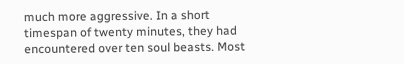much more aggressive. In a short timespan of twenty minutes, they had
encountered over ten soul beasts. Most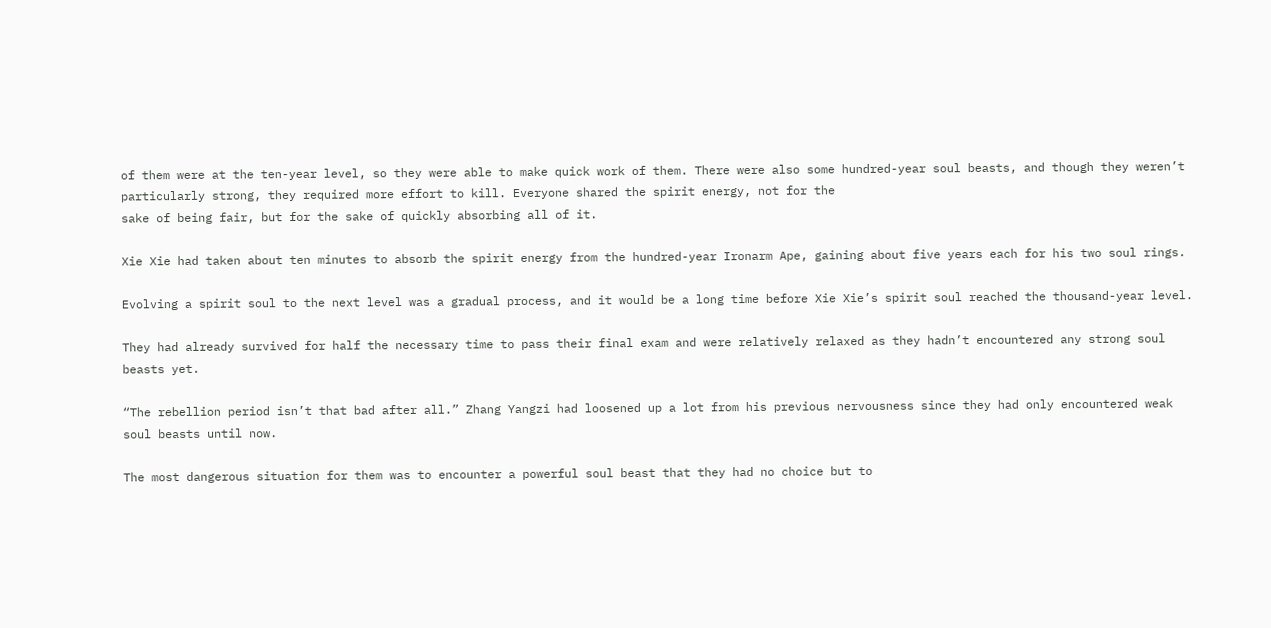of them were at the ten-year level, so they were able to make quick work of them. There were also some hundred-year soul beasts, and though they weren’t particularly strong, they required more effort to kill. Everyone shared the spirit energy, not for the
sake of being fair, but for the sake of quickly absorbing all of it.

Xie Xie had taken about ten minutes to absorb the spirit energy from the hundred-year Ironarm Ape, gaining about five years each for his two soul rings.

Evolving a spirit soul to the next level was a gradual process, and it would be a long time before Xie Xie’s spirit soul reached the thousand-year level.

They had already survived for half the necessary time to pass their final exam and were relatively relaxed as they hadn’t encountered any strong soul beasts yet.

“The rebellion period isn’t that bad after all.” Zhang Yangzi had loosened up a lot from his previous nervousness since they had only encountered weak soul beasts until now.

The most dangerous situation for them was to encounter a powerful soul beast that they had no choice but to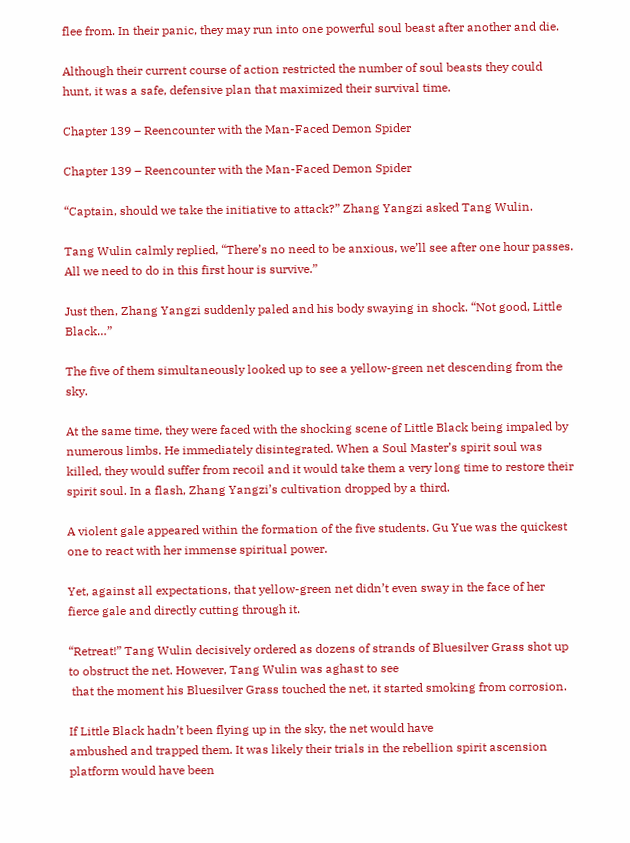flee from. In their panic, they may run into one powerful soul beast after another and die.

Although their current course of action restricted the number of soul beasts they could hunt, it was a safe, defensive plan that maximized their survival time.

Chapter 139 – Reencounter with the Man-Faced Demon Spider

Chapter 139 – Reencounter with the Man-Faced Demon Spider

“Captain, should we take the initiative to attack?” Zhang Yangzi asked Tang Wulin.

Tang Wulin calmly replied, “There’s no need to be anxious, we’ll see after one hour passes. All we need to do in this first hour is survive.”

Just then, Zhang Yangzi suddenly paled and his body swaying in shock. “Not good, Little Black…”

The five of them simultaneously looked up to see a yellow-green net descending from the sky.

At the same time, they were faced with the shocking scene of Little Black being impaled by numerous limbs. He immediately disintegrated. When a Soul Master’s spirit soul was killed, they would suffer from recoil and it would take them a very long time to restore their spirit soul. In a flash, Zhang Yangzi’s cultivation dropped by a third.

A violent gale appeared within the formation of the five students. Gu Yue was the quickest one to react with her immense spiritual power.

Yet, against all expectations, that yellow-green net didn’t even sway in the face of her fierce gale and directly cutting through it.

“Retreat!” Tang Wulin decisively ordered as dozens of strands of Bluesilver Grass shot up to obstruct the net. However, Tang Wulin was aghast to see
 that the moment his Bluesilver Grass touched the net, it started smoking from corrosion.

If Little Black hadn’t been flying up in the sky, the net would have
ambushed and trapped them. It was likely their trials in the rebellion spirit ascension platform would have been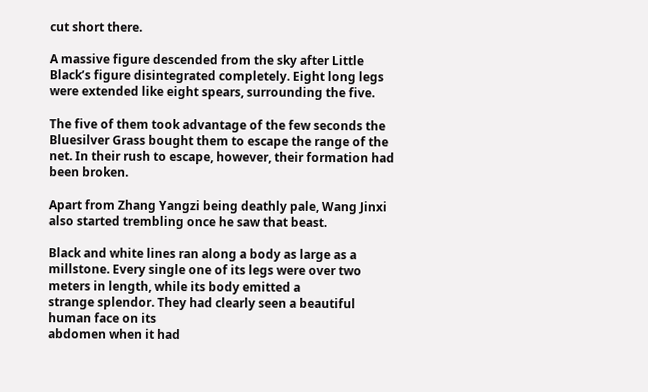cut short there.

A massive figure descended from the sky after Little Black’s figure disintegrated completely. Eight long legs were extended like eight spears, surrounding the five.

The five of them took advantage of the few seconds the Bluesilver Grass bought them to escape the range of the net. In their rush to escape, however, their formation had been broken.

Apart from Zhang Yangzi being deathly pale, Wang Jinxi also started trembling once he saw that beast.

Black and white lines ran along a body as large as a millstone. Every single one of its legs were over two meters in length, while its body emitted a
strange splendor. They had clearly seen a beautiful human face on its
abdomen when it had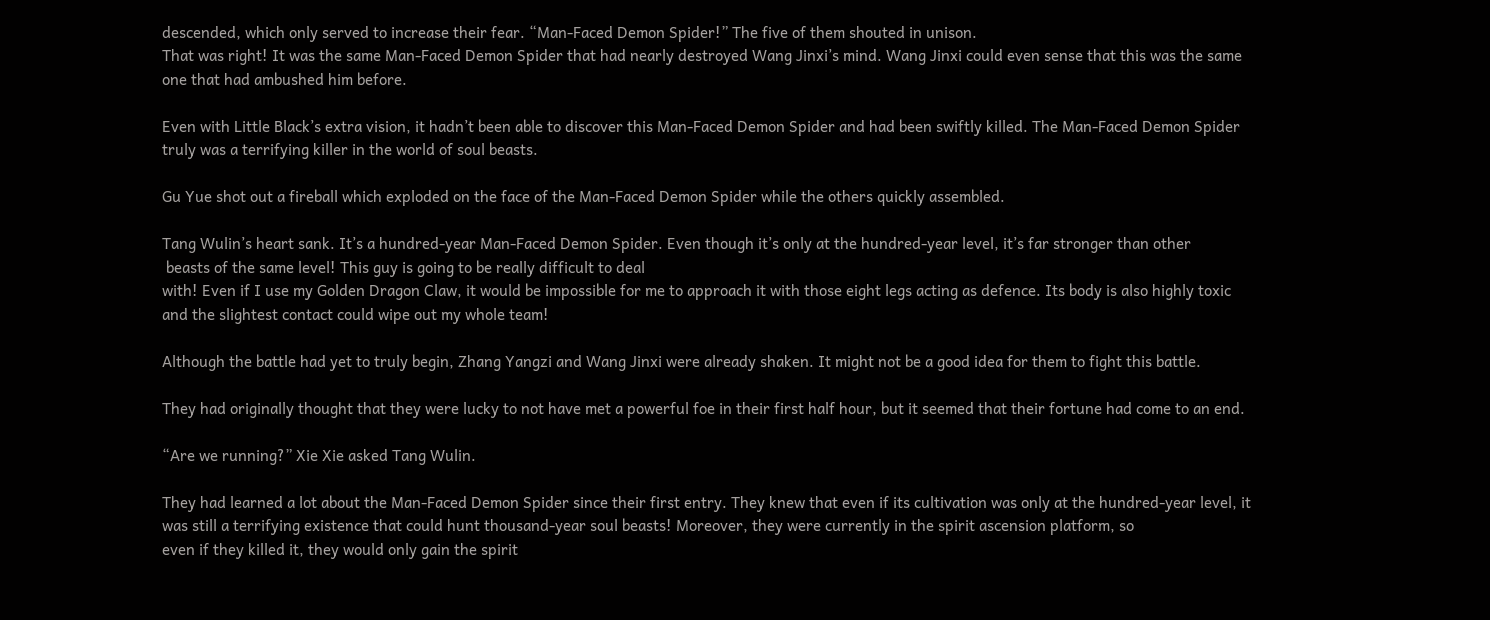descended, which only served to increase their fear. “Man-Faced Demon Spider!” The five of them shouted in unison.
That was right! It was the same Man-Faced Demon Spider that had nearly destroyed Wang Jinxi’s mind. Wang Jinxi could even sense that this was the same one that had ambushed him before.

Even with Little Black’s extra vision, it hadn’t been able to discover this Man-Faced Demon Spider and had been swiftly killed. The Man-Faced Demon Spider truly was a terrifying killer in the world of soul beasts.

Gu Yue shot out a fireball which exploded on the face of the Man-Faced Demon Spider while the others quickly assembled.

Tang Wulin’s heart sank. It’s a hundred-year Man-Faced Demon Spider. Even though it’s only at the hundred-year level, it’s far stronger than other
 beasts of the same level! This guy is going to be really difficult to deal
with! Even if I use my Golden Dragon Claw, it would be impossible for me to approach it with those eight legs acting as defence. Its body is also highly toxic and the slightest contact could wipe out my whole team!

Although the battle had yet to truly begin, Zhang Yangzi and Wang Jinxi were already shaken. It might not be a good idea for them to fight this battle.

They had originally thought that they were lucky to not have met a powerful foe in their first half hour, but it seemed that their fortune had come to an end.

“Are we running?” Xie Xie asked Tang Wulin.

They had learned a lot about the Man-Faced Demon Spider since their first entry. They knew that even if its cultivation was only at the hundred-year level, it was still a terrifying existence that could hunt thousand-year soul beasts! Moreover, they were currently in the spirit ascension platform, so
even if they killed it, they would only gain the spirit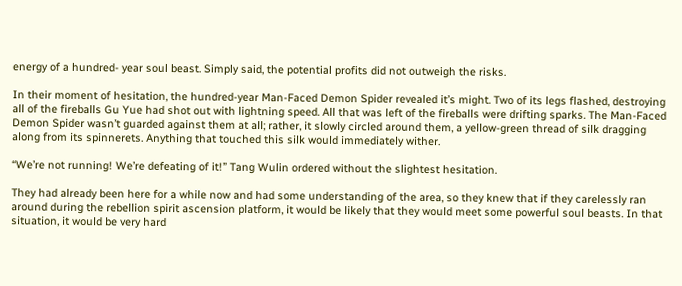energy of a hundred- year soul beast. Simply said, the potential profits did not outweigh the risks.

In their moment of hesitation, the hundred-year Man-Faced Demon Spider revealed it’s might. Two of its legs flashed, destroying all of the fireballs Gu Yue had shot out with lightning speed. All that was left of the fireballs were drifting sparks. The Man-Faced Demon Spider wasn’t guarded against them at all; rather, it slowly circled around them, a yellow-green thread of silk dragging along from its spinnerets. Anything that touched this silk would immediately wither.

“We’re not running! We’re defeating of it!” Tang Wulin ordered without the slightest hesitation.

They had already been here for a while now and had some understanding of the area, so they knew that if they carelessly ran around during the rebellion spirit ascension platform, it would be likely that they would meet some powerful soul beasts. In that situation, it would be very hard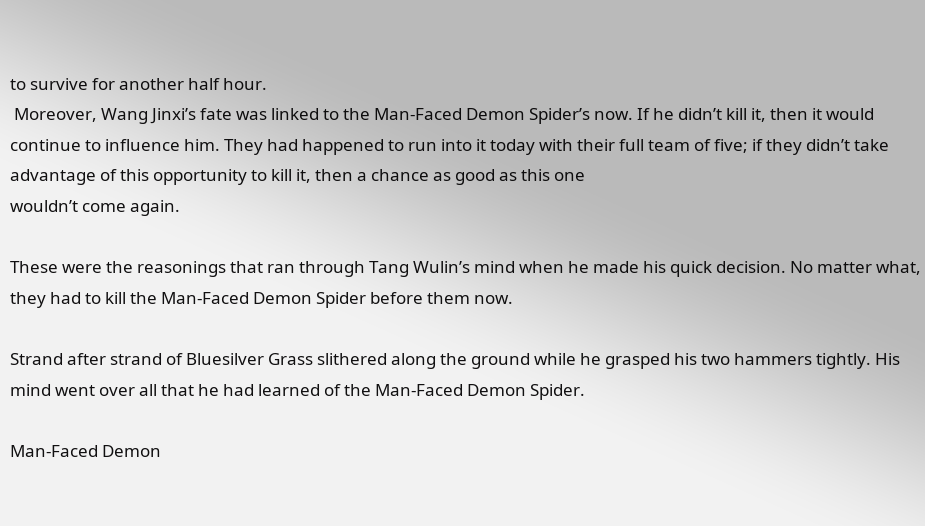to survive for another half hour.
 Moreover, Wang Jinxi’s fate was linked to the Man-Faced Demon Spider’s now. If he didn’t kill it, then it would continue to influence him. They had happened to run into it today with their full team of five; if they didn’t take advantage of this opportunity to kill it, then a chance as good as this one
wouldn’t come again.

These were the reasonings that ran through Tang Wulin’s mind when he made his quick decision. No matter what, they had to kill the Man-Faced Demon Spider before them now.

Strand after strand of Bluesilver Grass slithered along the ground while he grasped his two hammers tightly. His mind went over all that he had learned of the Man-Faced Demon Spider.

Man-Faced Demon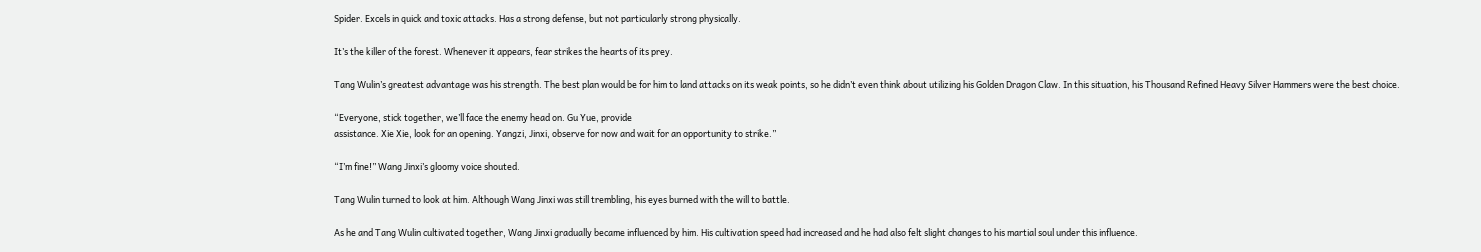Spider. Excels in quick and toxic attacks. Has a strong defense, but not particularly strong physically.

It’s the killer of the forest. Whenever it appears, fear strikes the hearts of its prey.

Tang Wulin’s greatest advantage was his strength. The best plan would be for him to land attacks on its weak points, so he didn’t even think about utilizing his Golden Dragon Claw. In this situation, his Thousand Refined Heavy Silver Hammers were the best choice.

“Everyone, stick together, we’ll face the enemy head on. Gu Yue, provide
assistance. Xie Xie, look for an opening. Yangzi, Jinxi, observe for now and wait for an opportunity to strike.”

“I’m fine!” Wang Jinxi’s gloomy voice shouted.

Tang Wulin turned to look at him. Although Wang Jinxi was still trembling, his eyes burned with the will to battle.

As he and Tang Wulin cultivated together, Wang Jinxi gradually became influenced by him. His cultivation speed had increased and he had also felt slight changes to his martial soul under this influence.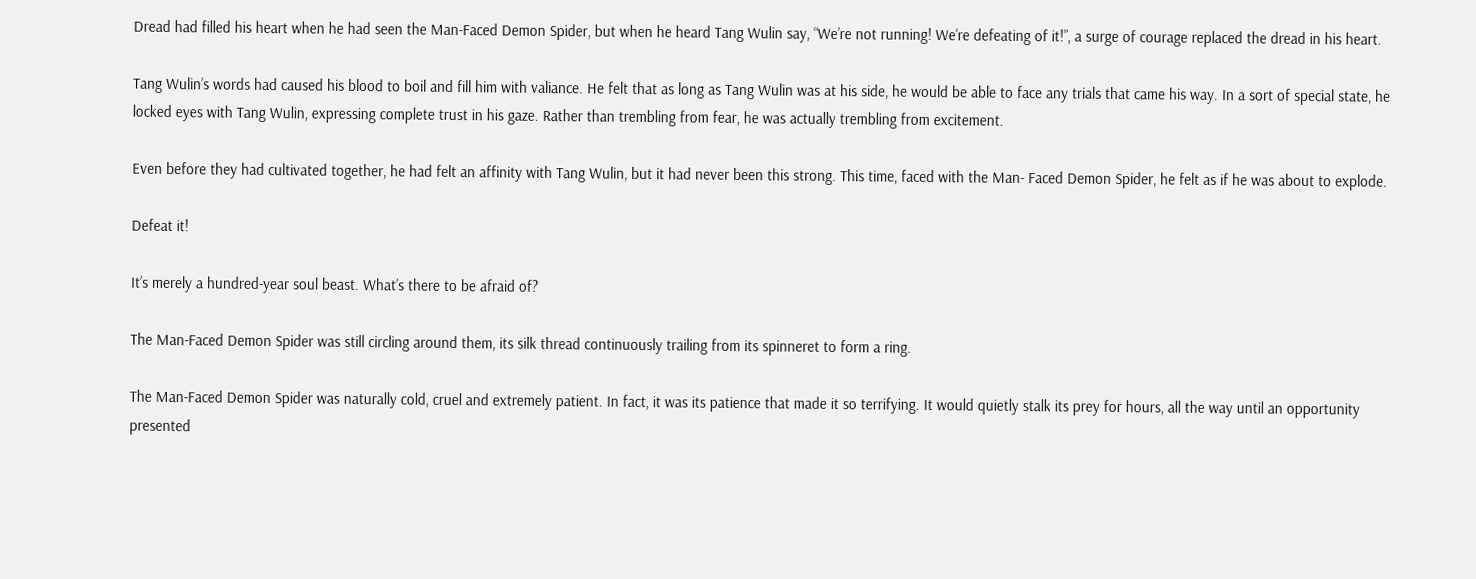Dread had filled his heart when he had seen the Man-Faced Demon Spider, but when he heard Tang Wulin say, “We’re not running! We’re defeating of it!”, a surge of courage replaced the dread in his heart.

Tang Wulin’s words had caused his blood to boil and fill him with valiance. He felt that as long as Tang Wulin was at his side, he would be able to face any trials that came his way. In a sort of special state, he locked eyes with Tang Wulin, expressing complete trust in his gaze. Rather than trembling from fear, he was actually trembling from excitement.

Even before they had cultivated together, he had felt an affinity with Tang Wulin, but it had never been this strong. This time, faced with the Man- Faced Demon Spider, he felt as if he was about to explode.

Defeat it!

It’s merely a hundred-year soul beast. What’s there to be afraid of?

The Man-Faced Demon Spider was still circling around them, its silk thread continuously trailing from its spinneret to form a ring.

The Man-Faced Demon Spider was naturally cold, cruel and extremely patient. In fact, it was its patience that made it so terrifying. It would quietly stalk its prey for hours, all the way until an opportunity presented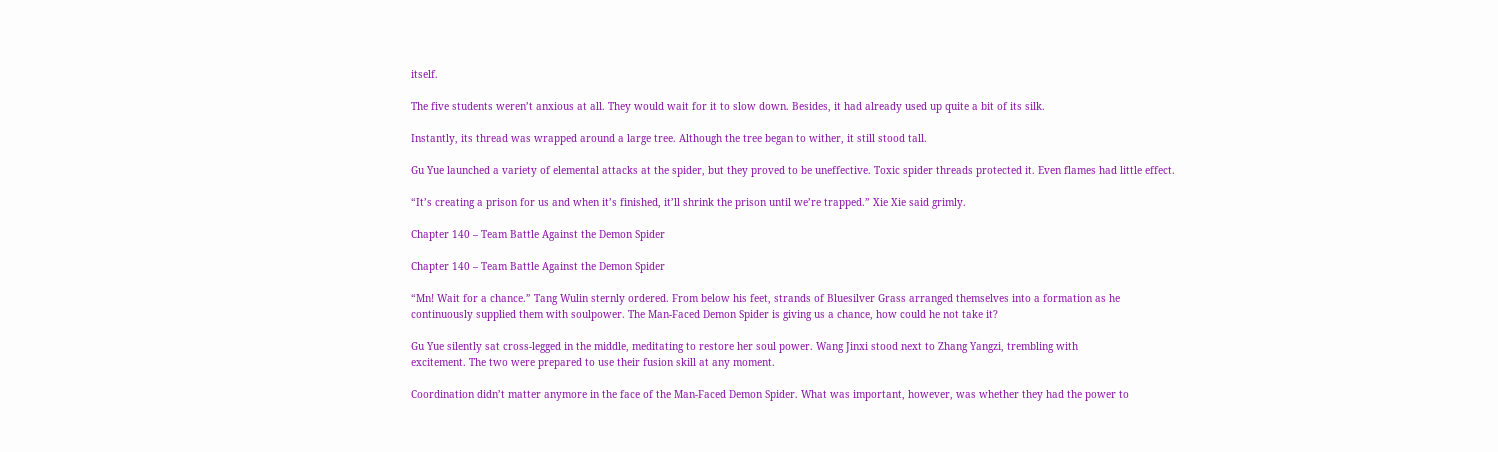itself.

The five students weren’t anxious at all. They would wait for it to slow down. Besides, it had already used up quite a bit of its silk.

Instantly, its thread was wrapped around a large tree. Although the tree began to wither, it still stood tall.

Gu Yue launched a variety of elemental attacks at the spider, but they proved to be uneffective. Toxic spider threads protected it. Even flames had little effect.

“It’s creating a prison for us and when it’s finished, it’ll shrink the prison until we’re trapped.” Xie Xie said grimly.

Chapter 140 – Team Battle Against the Demon Spider

Chapter 140 – Team Battle Against the Demon Spider

“Mn! Wait for a chance.” Tang Wulin sternly ordered. From below his feet, strands of Bluesilver Grass arranged themselves into a formation as he
continuously supplied them with soulpower. The Man-Faced Demon Spider is giving us a chance, how could he not take it?

Gu Yue silently sat cross-legged in the middle, meditating to restore her soul power. Wang Jinxi stood next to Zhang Yangzi, trembling with
excitement. The two were prepared to use their fusion skill at any moment.

Coordination didn’t matter anymore in the face of the Man-Faced Demon Spider. What was important, however, was whether they had the power to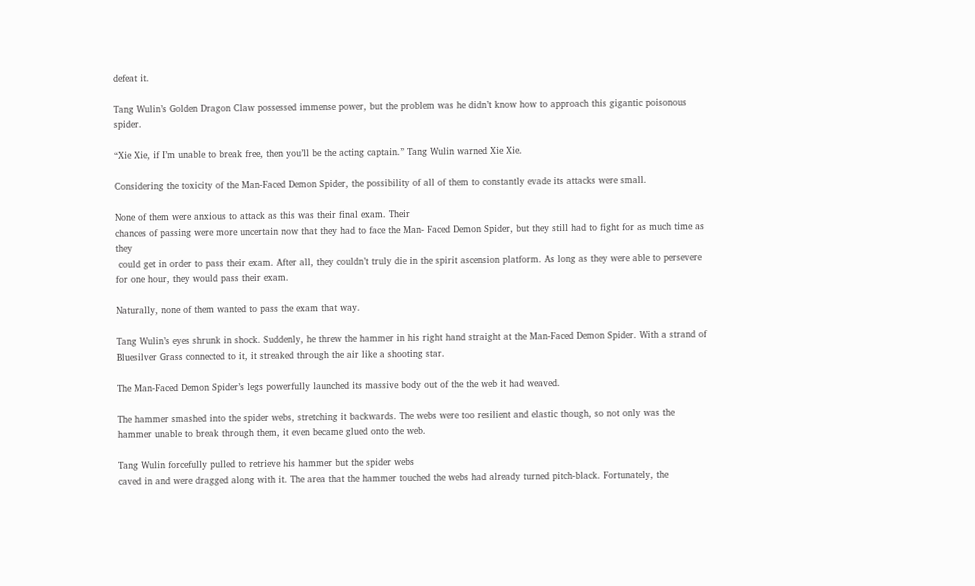defeat it.

Tang Wulin’s Golden Dragon Claw possessed immense power, but the problem was he didn’t know how to approach this gigantic poisonous spider.

“Xie Xie, if I’m unable to break free, then you’ll be the acting captain.” Tang Wulin warned Xie Xie.

Considering the toxicity of the Man-Faced Demon Spider, the possibility of all of them to constantly evade its attacks were small.

None of them were anxious to attack as this was their final exam. Their
chances of passing were more uncertain now that they had to face the Man- Faced Demon Spider, but they still had to fight for as much time as they
 could get in order to pass their exam. After all, they couldn’t truly die in the spirit ascension platform. As long as they were able to persevere for one hour, they would pass their exam.

Naturally, none of them wanted to pass the exam that way.

Tang Wulin’s eyes shrunk in shock. Suddenly, he threw the hammer in his right hand straight at the Man-Faced Demon Spider. With a strand of
Bluesilver Grass connected to it, it streaked through the air like a shooting star.

The Man-Faced Demon Spider’s legs powerfully launched its massive body out of the the web it had weaved.

The hammer smashed into the spider webs, stretching it backwards. The webs were too resilient and elastic though, so not only was the hammer unable to break through them, it even became glued onto the web.

Tang Wulin forcefully pulled to retrieve his hammer but the spider webs
caved in and were dragged along with it. The area that the hammer touched the webs had already turned pitch-black. Fortunately, the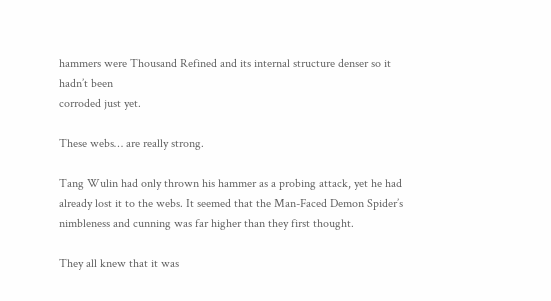hammers were Thousand Refined and its internal structure denser so it hadn’t been
corroded just yet.

These webs… are really strong.

Tang Wulin had only thrown his hammer as a probing attack, yet he had already lost it to the webs. It seemed that the Man-Faced Demon Spider’s nimbleness and cunning was far higher than they first thought.

They all knew that it was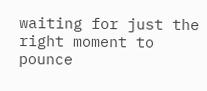waiting for just the right moment to pounce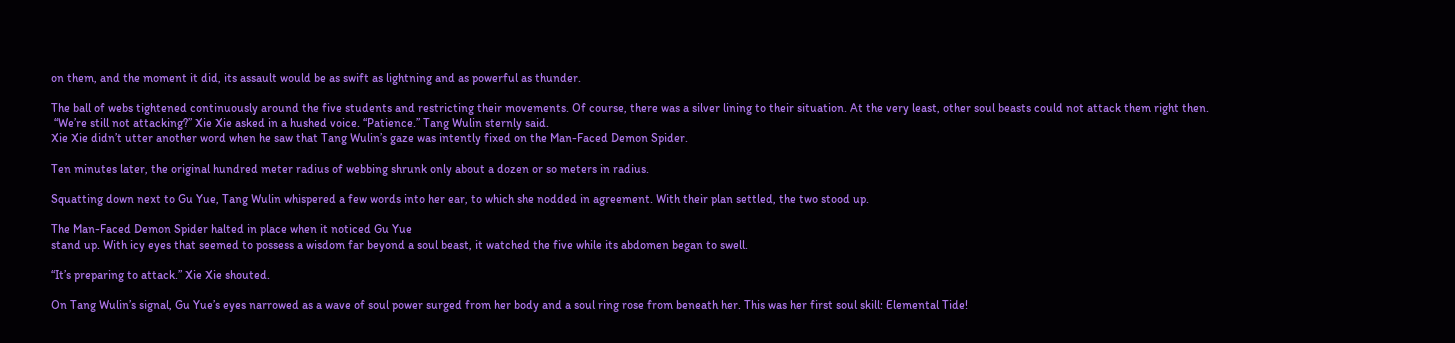on them, and the moment it did, its assault would be as swift as lightning and as powerful as thunder.

The ball of webs tightened continuously around the five students and restricting their movements. Of course, there was a silver lining to their situation. At the very least, other soul beasts could not attack them right then.
 “We’re still not attacking?” Xie Xie asked in a hushed voice. “Patience.” Tang Wulin sternly said.
Xie Xie didn’t utter another word when he saw that Tang Wulin’s gaze was intently fixed on the Man-Faced Demon Spider.

Ten minutes later, the original hundred meter radius of webbing shrunk only about a dozen or so meters in radius.

Squatting down next to Gu Yue, Tang Wulin whispered a few words into her ear, to which she nodded in agreement. With their plan settled, the two stood up.

The Man-Faced Demon Spider halted in place when it noticed Gu Yue
stand up. With icy eyes that seemed to possess a wisdom far beyond a soul beast, it watched the five while its abdomen began to swell.

“It’s preparing to attack.” Xie Xie shouted.

On Tang Wulin’s signal, Gu Yue’s eyes narrowed as a wave of soul power surged from her body and a soul ring rose from beneath her. This was her first soul skill: Elemental Tide!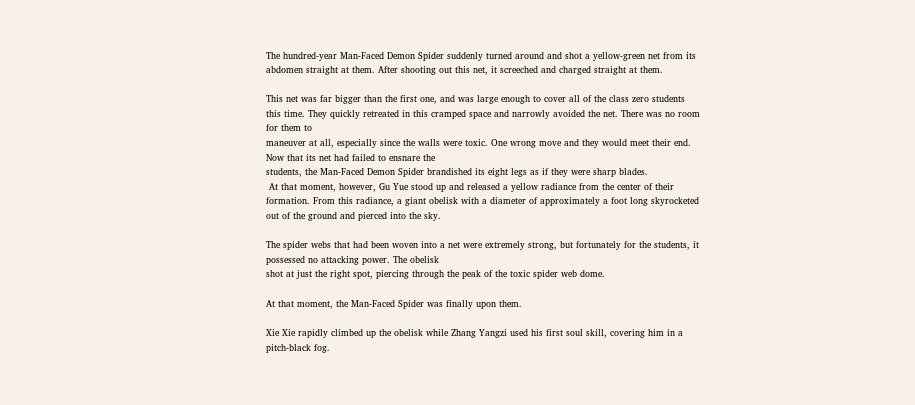The hundred-year Man-Faced Demon Spider suddenly turned around and shot a yellow-green net from its abdomen straight at them. After shooting out this net, it screeched and charged straight at them.

This net was far bigger than the first one, and was large enough to cover all of the class zero students this time. They quickly retreated in this cramped space and narrowly avoided the net. There was no room for them to
maneuver at all, especially since the walls were toxic. One wrong move and they would meet their end. Now that its net had failed to ensnare the
students, the Man-Faced Demon Spider brandished its eight legs as if they were sharp blades.
 At that moment, however, Gu Yue stood up and released a yellow radiance from the center of their formation. From this radiance, a giant obelisk with a diameter of approximately a foot long skyrocketed out of the ground and pierced into the sky.

The spider webs that had been woven into a net were extremely strong, but fortunately for the students, it possessed no attacking power. The obelisk
shot at just the right spot, piercing through the peak of the toxic spider web dome.

At that moment, the Man-Faced Spider was finally upon them.

Xie Xie rapidly climbed up the obelisk while Zhang Yangzi used his first soul skill, covering him in a pitch-black fog.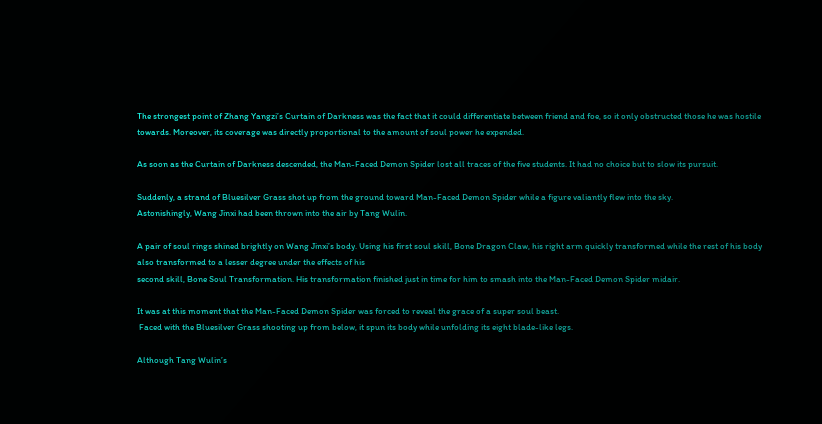The strongest point of Zhang Yangzi’s Curtain of Darkness was the fact that it could differentiate between friend and foe, so it only obstructed those he was hostile towards. Moreover, its coverage was directly proportional to the amount of soul power he expended.

As soon as the Curtain of Darkness descended, the Man-Faced Demon Spider lost all traces of the five students. It had no choice but to slow its pursuit.

Suddenly, a strand of Bluesilver Grass shot up from the ground toward Man-Faced Demon Spider while a figure valiantly flew into the sky.
Astonishingly, Wang Jinxi had been thrown into the air by Tang Wulin.

A pair of soul rings shined brightly on Wang Jinxi’s body. Using his first soul skill, Bone Dragon Claw, his right arm quickly transformed while the rest of his body also transformed to a lesser degree under the effects of his
second skill, Bone Soul Transformation. His transformation finished just in time for him to smash into the Man-Faced Demon Spider midair.

It was at this moment that the Man-Faced Demon Spider was forced to reveal the grace of a super soul beast.
 Faced with the Bluesilver Grass shooting up from below, it spun its body while unfolding its eight blade-like legs.

Although Tang Wulin’s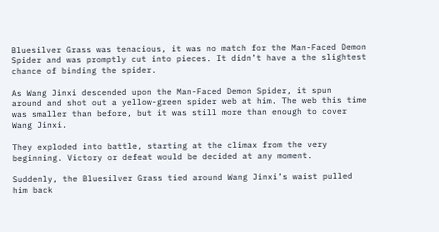Bluesilver Grass was tenacious, it was no match for the Man-Faced Demon Spider and was promptly cut into pieces. It didn’t have a the slightest chance of binding the spider.

As Wang Jinxi descended upon the Man-Faced Demon Spider, it spun
around and shot out a yellow-green spider web at him. The web this time was smaller than before, but it was still more than enough to cover Wang Jinxi.

They exploded into battle, starting at the climax from the very beginning. Victory or defeat would be decided at any moment.

Suddenly, the Bluesilver Grass tied around Wang Jinxi’s waist pulled him back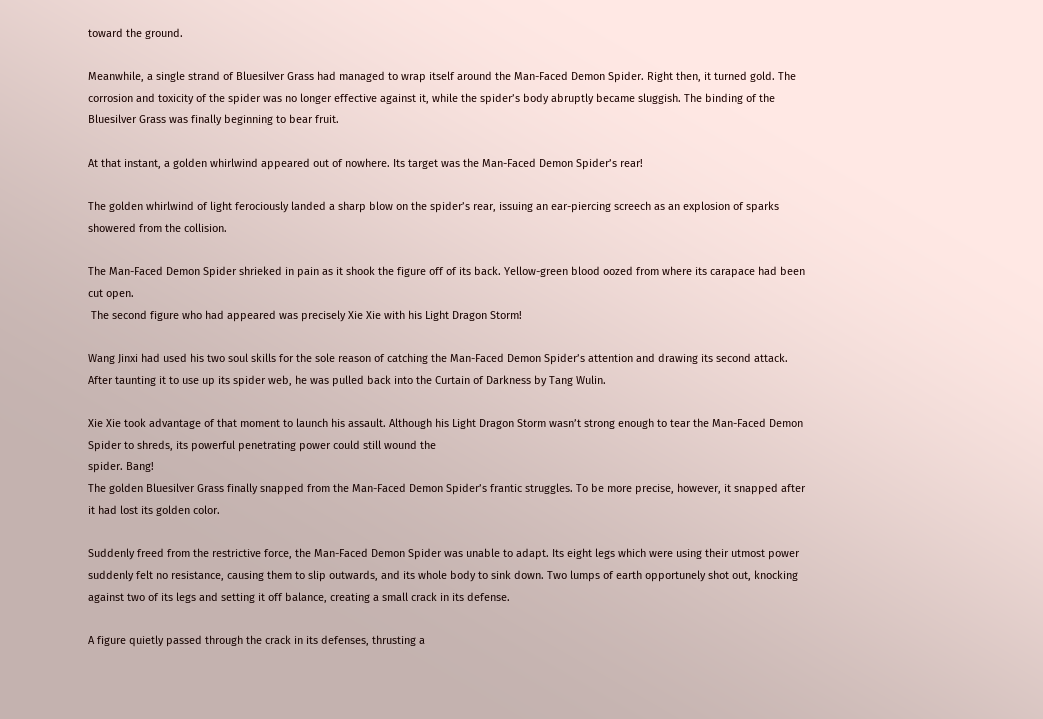toward the ground.

Meanwhile, a single strand of Bluesilver Grass had managed to wrap itself around the Man-Faced Demon Spider. Right then, it turned gold. The
corrosion and toxicity of the spider was no longer effective against it, while the spider’s body abruptly became sluggish. The binding of the Bluesilver Grass was finally beginning to bear fruit.

At that instant, a golden whirlwind appeared out of nowhere. Its target was the Man-Faced Demon Spider’s rear!

The golden whirlwind of light ferociously landed a sharp blow on the spider’s rear, issuing an ear-piercing screech as an explosion of sparks showered from the collision.

The Man-Faced Demon Spider shrieked in pain as it shook the figure off of its back. Yellow-green blood oozed from where its carapace had been cut open.
 The second figure who had appeared was precisely Xie Xie with his Light Dragon Storm!

Wang Jinxi had used his two soul skills for the sole reason of catching the Man-Faced Demon Spider’s attention and drawing its second attack. After taunting it to use up its spider web, he was pulled back into the Curtain of Darkness by Tang Wulin.

Xie Xie took advantage of that moment to launch his assault. Although his Light Dragon Storm wasn’t strong enough to tear the Man-Faced Demon Spider to shreds, its powerful penetrating power could still wound the
spider. Bang!
The golden Bluesilver Grass finally snapped from the Man-Faced Demon Spider’s frantic struggles. To be more precise, however, it snapped after it had lost its golden color.

Suddenly freed from the restrictive force, the Man-Faced Demon Spider was unable to adapt. Its eight legs which were using their utmost power suddenly felt no resistance, causing them to slip outwards, and its whole body to sink down. Two lumps of earth opportunely shot out, knocking
against two of its legs and setting it off balance, creating a small crack in its defense.

A figure quietly passed through the crack in its defenses, thrusting a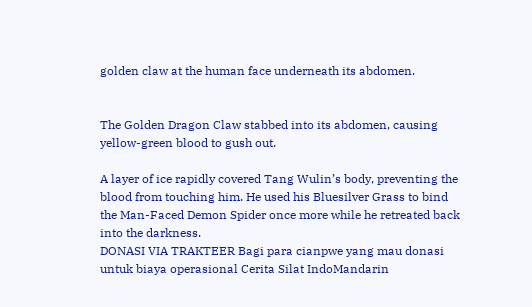golden claw at the human face underneath its abdomen.


The Golden Dragon Claw stabbed into its abdomen, causing yellow-green blood to gush out.

A layer of ice rapidly covered Tang Wulin’s body, preventing the blood from touching him. He used his Bluesilver Grass to bind the Man-Faced Demon Spider once more while he retreated back into the darkness.
DONASI VIA TRAKTEER Bagi para cianpwe yang mau donasi untuk biaya operasional Cerita Silat IndoMandarin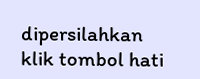dipersilahkan klik tombol hati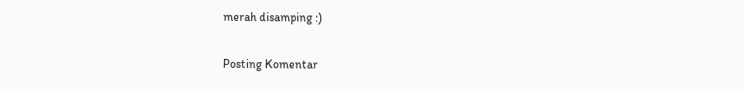merah disamping :)

Posting Komentar